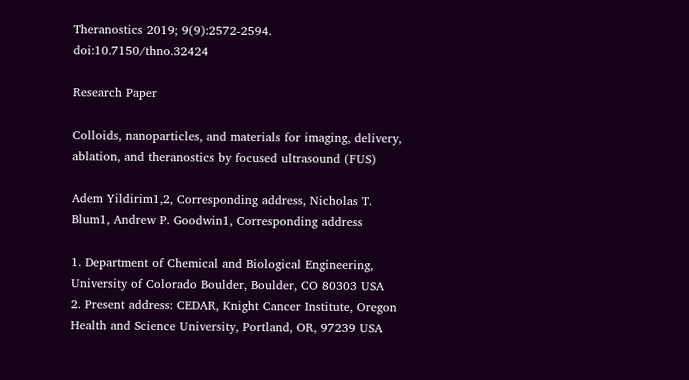Theranostics 2019; 9(9):2572-2594. doi:10.7150/thno.32424

Research Paper

Colloids, nanoparticles, and materials for imaging, delivery, ablation, and theranostics by focused ultrasound (FUS)

Adem Yildirim1,2, Corresponding address, Nicholas T. Blum1, Andrew P. Goodwin1, Corresponding address

1. Department of Chemical and Biological Engineering, University of Colorado Boulder, Boulder, CO 80303 USA
2. Present address: CEDAR, Knight Cancer Institute, Oregon Health and Science University, Portland, OR, 97239 USA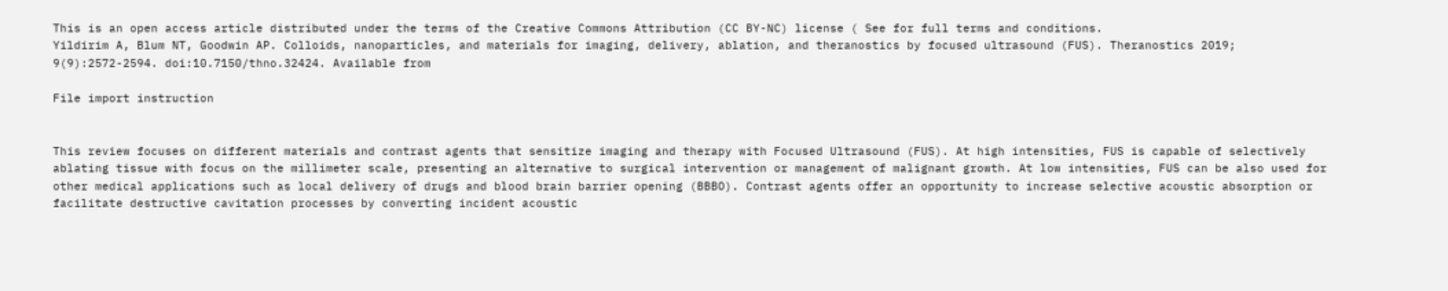This is an open access article distributed under the terms of the Creative Commons Attribution (CC BY-NC) license ( See for full terms and conditions.
Yildirim A, Blum NT, Goodwin AP. Colloids, nanoparticles, and materials for imaging, delivery, ablation, and theranostics by focused ultrasound (FUS). Theranostics 2019; 9(9):2572-2594. doi:10.7150/thno.32424. Available from

File import instruction


This review focuses on different materials and contrast agents that sensitize imaging and therapy with Focused Ultrasound (FUS). At high intensities, FUS is capable of selectively ablating tissue with focus on the millimeter scale, presenting an alternative to surgical intervention or management of malignant growth. At low intensities, FUS can be also used for other medical applications such as local delivery of drugs and blood brain barrier opening (BBBO). Contrast agents offer an opportunity to increase selective acoustic absorption or facilitate destructive cavitation processes by converting incident acoustic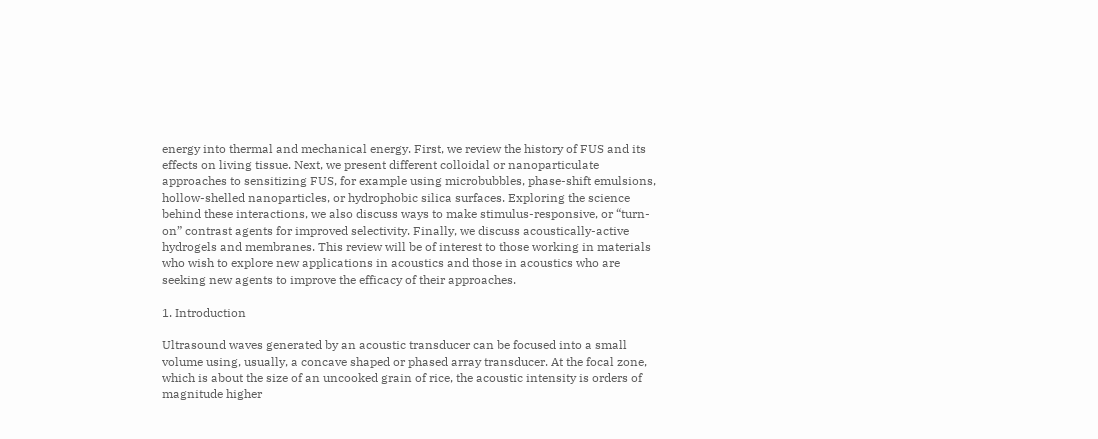energy into thermal and mechanical energy. First, we review the history of FUS and its effects on living tissue. Next, we present different colloidal or nanoparticulate approaches to sensitizing FUS, for example using microbubbles, phase-shift emulsions, hollow-shelled nanoparticles, or hydrophobic silica surfaces. Exploring the science behind these interactions, we also discuss ways to make stimulus-responsive, or “turn-on” contrast agents for improved selectivity. Finally, we discuss acoustically-active hydrogels and membranes. This review will be of interest to those working in materials who wish to explore new applications in acoustics and those in acoustics who are seeking new agents to improve the efficacy of their approaches.

1. Introduction

Ultrasound waves generated by an acoustic transducer can be focused into a small volume using, usually, a concave shaped or phased array transducer. At the focal zone, which is about the size of an uncooked grain of rice, the acoustic intensity is orders of magnitude higher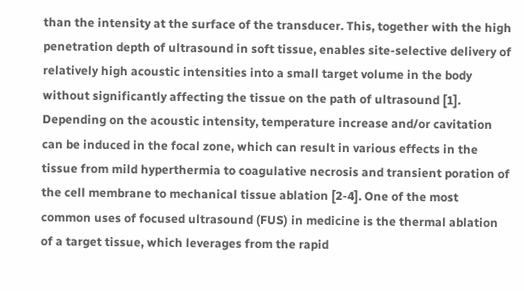than the intensity at the surface of the transducer. This, together with the high penetration depth of ultrasound in soft tissue, enables site-selective delivery of relatively high acoustic intensities into a small target volume in the body without significantly affecting the tissue on the path of ultrasound [1]. Depending on the acoustic intensity, temperature increase and/or cavitation can be induced in the focal zone, which can result in various effects in the tissue from mild hyperthermia to coagulative necrosis and transient poration of the cell membrane to mechanical tissue ablation [2-4]. One of the most common uses of focused ultrasound (FUS) in medicine is the thermal ablation of a target tissue, which leverages from the rapid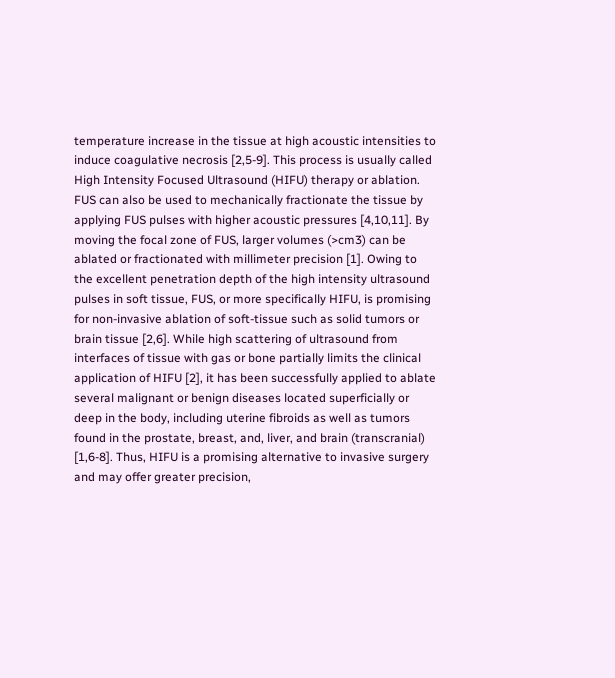temperature increase in the tissue at high acoustic intensities to induce coagulative necrosis [2,5-9]. This process is usually called High Intensity Focused Ultrasound (HIFU) therapy or ablation. FUS can also be used to mechanically fractionate the tissue by applying FUS pulses with higher acoustic pressures [4,10,11]. By moving the focal zone of FUS, larger volumes (>cm3) can be ablated or fractionated with millimeter precision [1]. Owing to the excellent penetration depth of the high intensity ultrasound pulses in soft tissue, FUS, or more specifically HIFU, is promising for non-invasive ablation of soft-tissue such as solid tumors or brain tissue [2,6]. While high scattering of ultrasound from interfaces of tissue with gas or bone partially limits the clinical application of HIFU [2], it has been successfully applied to ablate several malignant or benign diseases located superficially or deep in the body, including uterine fibroids as well as tumors found in the prostate, breast, and, liver, and brain (transcranial) [1,6-8]. Thus, HIFU is a promising alternative to invasive surgery and may offer greater precision,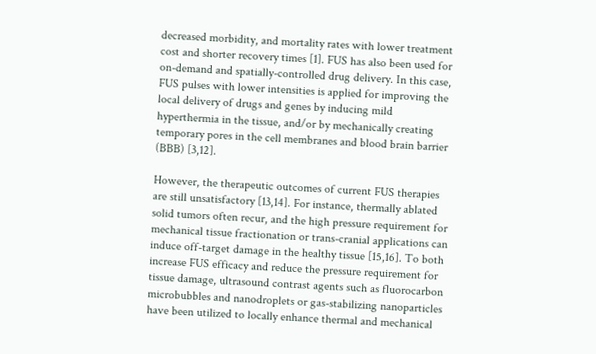decreased morbidity, and mortality rates with lower treatment cost and shorter recovery times [1]. FUS has also been used for on-demand and spatially-controlled drug delivery. In this case, FUS pulses with lower intensities is applied for improving the local delivery of drugs and genes by inducing mild hyperthermia in the tissue, and/or by mechanically creating temporary pores in the cell membranes and blood brain barrier (BBB) [3,12].

However, the therapeutic outcomes of current FUS therapies are still unsatisfactory [13,14]. For instance, thermally ablated solid tumors often recur, and the high pressure requirement for mechanical tissue fractionation or trans-cranial applications can induce off-target damage in the healthy tissue [15,16]. To both increase FUS efficacy and reduce the pressure requirement for tissue damage, ultrasound contrast agents such as fluorocarbon microbubbles and nanodroplets or gas-stabilizing nanoparticles have been utilized to locally enhance thermal and mechanical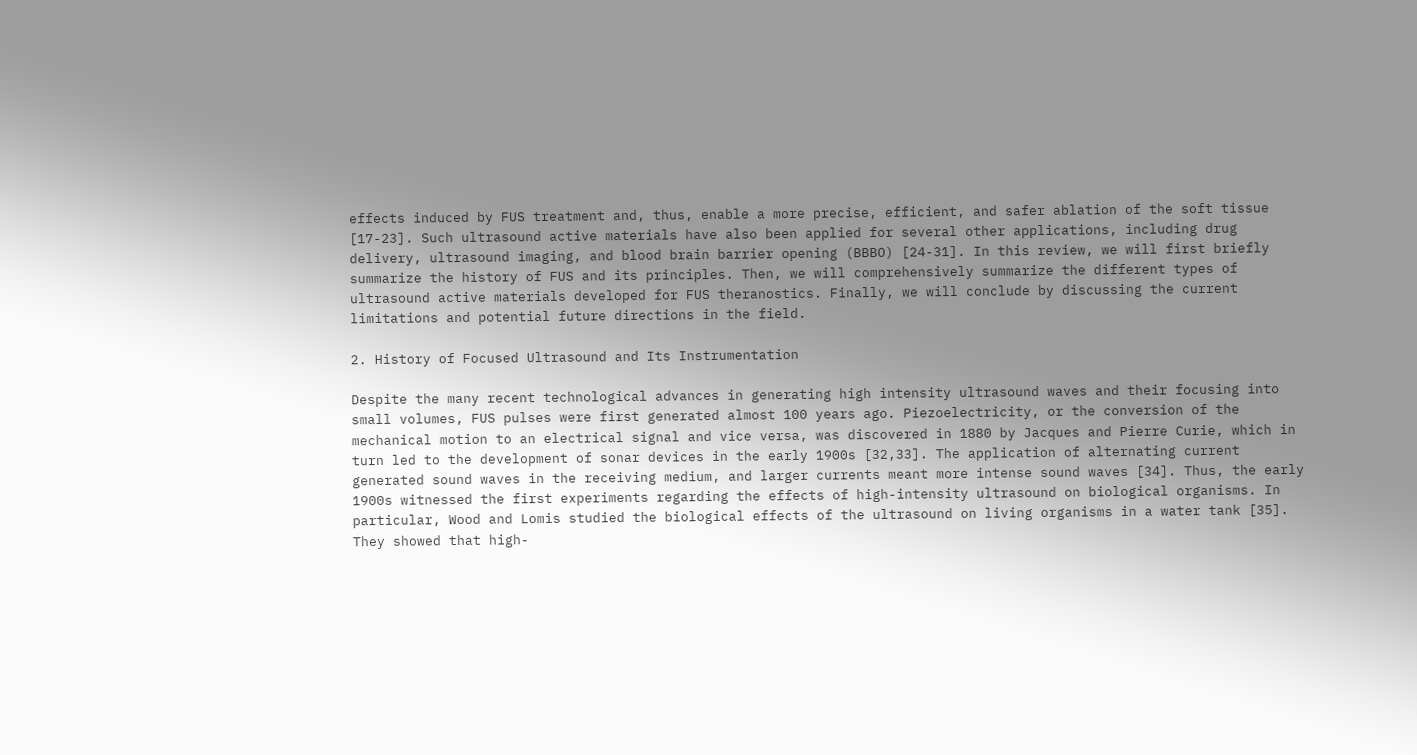effects induced by FUS treatment and, thus, enable a more precise, efficient, and safer ablation of the soft tissue [17-23]. Such ultrasound active materials have also been applied for several other applications, including drug delivery, ultrasound imaging, and blood brain barrier opening (BBBO) [24-31]. In this review, we will first briefly summarize the history of FUS and its principles. Then, we will comprehensively summarize the different types of ultrasound active materials developed for FUS theranostics. Finally, we will conclude by discussing the current limitations and potential future directions in the field.

2. History of Focused Ultrasound and Its Instrumentation

Despite the many recent technological advances in generating high intensity ultrasound waves and their focusing into small volumes, FUS pulses were first generated almost 100 years ago. Piezoelectricity, or the conversion of the mechanical motion to an electrical signal and vice versa, was discovered in 1880 by Jacques and Pierre Curie, which in turn led to the development of sonar devices in the early 1900s [32,33]. The application of alternating current generated sound waves in the receiving medium, and larger currents meant more intense sound waves [34]. Thus, the early 1900s witnessed the first experiments regarding the effects of high-intensity ultrasound on biological organisms. In particular, Wood and Lomis studied the biological effects of the ultrasound on living organisms in a water tank [35]. They showed that high-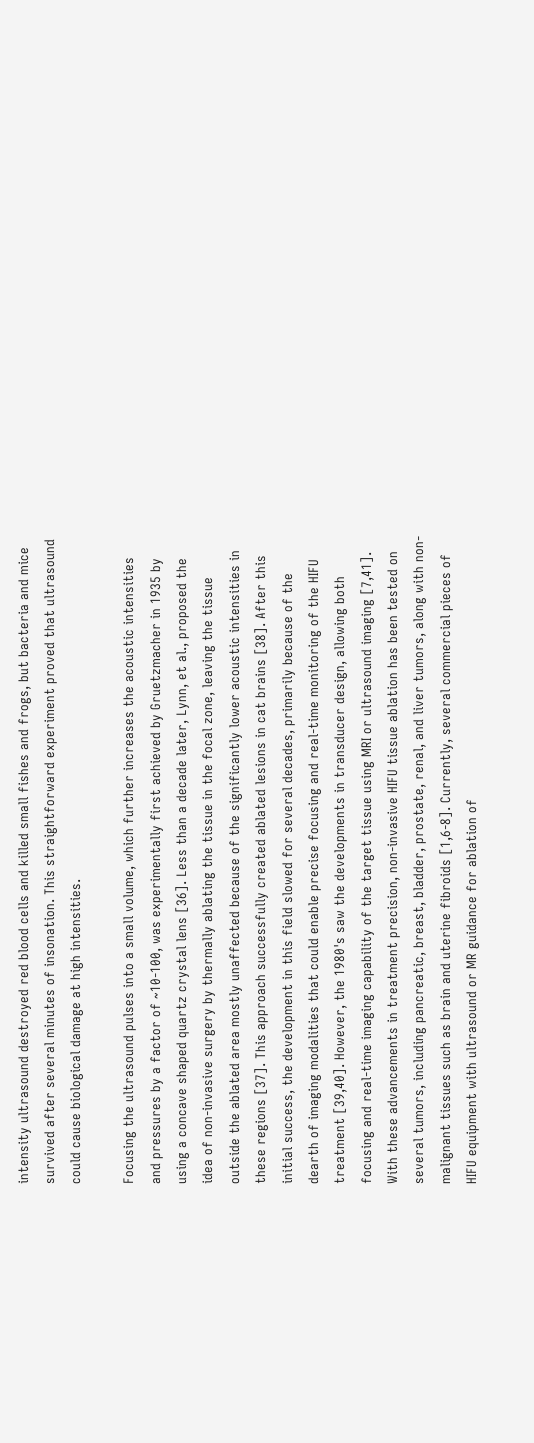intensity ultrasound destroyed red blood cells and killed small fishes and frogs, but bacteria and mice survived after several minutes of insonation. This straightforward experiment proved that ultrasound could cause biological damage at high intensities.

Focusing the ultrasound pulses into a small volume, which further increases the acoustic intensities and pressures by a factor of ~10-100, was experimentally first achieved by Gruetzmacher in 1935 by using a concave shaped quartz crystal lens [36]. Less than a decade later, Lynn, et al., proposed the idea of non-invasive surgery by thermally ablating the tissue in the focal zone, leaving the tissue outside the ablated area mostly unaffected because of the significantly lower acoustic intensities in these regions [37]. This approach successfully created ablated lesions in cat brains [38]. After this initial success, the development in this field slowed for several decades, primarily because of the dearth of imaging modalities that could enable precise focusing and real-time monitoring of the HIFU treatment [39,40]. However, the 1980's saw the developments in transducer design, allowing both focusing and real-time imaging capability of the target tissue using MRI or ultrasound imaging [7,41]. With these advancements in treatment precision, non-invasive HIFU tissue ablation has been tested on several tumors, including pancreatic, breast, bladder, prostate, renal, and liver tumors, along with non-malignant tissues such as brain and uterine fibroids [1,6-8]. Currently, several commercial pieces of HIFU equipment with ultrasound or MR guidance for ablation of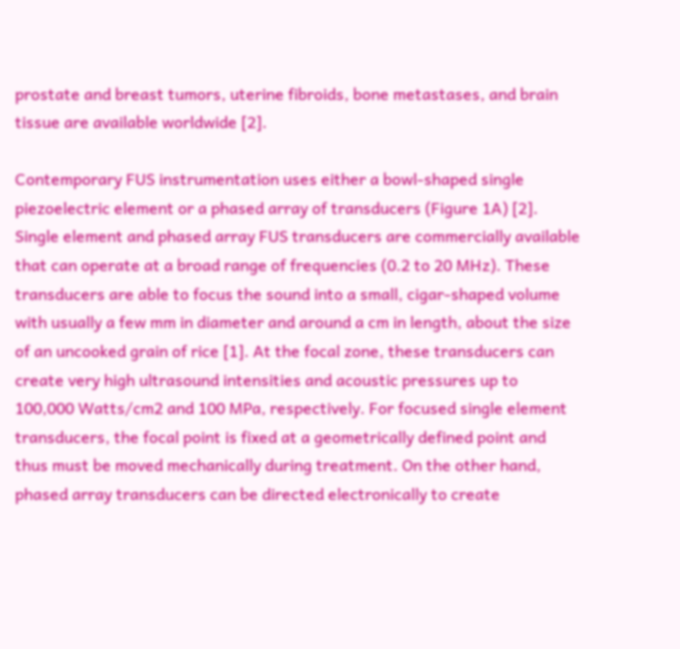prostate and breast tumors, uterine fibroids, bone metastases, and brain tissue are available worldwide [2].

Contemporary FUS instrumentation uses either a bowl-shaped single piezoelectric element or a phased array of transducers (Figure 1A) [2]. Single element and phased array FUS transducers are commercially available that can operate at a broad range of frequencies (0.2 to 20 MHz). These transducers are able to focus the sound into a small, cigar-shaped volume with usually a few mm in diameter and around a cm in length, about the size of an uncooked grain of rice [1]. At the focal zone, these transducers can create very high ultrasound intensities and acoustic pressures up to 100,000 Watts/cm2 and 100 MPa, respectively. For focused single element transducers, the focal point is fixed at a geometrically defined point and thus must be moved mechanically during treatment. On the other hand, phased array transducers can be directed electronically to create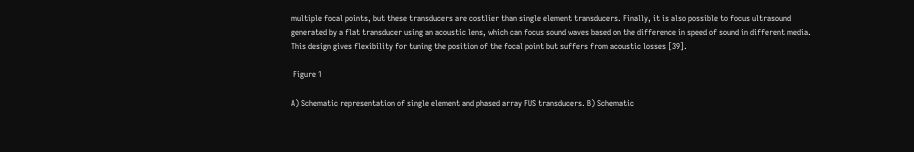multiple focal points, but these transducers are costlier than single element transducers. Finally, it is also possible to focus ultrasound generated by a flat transducer using an acoustic lens, which can focus sound waves based on the difference in speed of sound in different media. This design gives flexibility for tuning the position of the focal point but suffers from acoustic losses [39].

 Figure 1

A) Schematic representation of single element and phased array FUS transducers. B) Schematic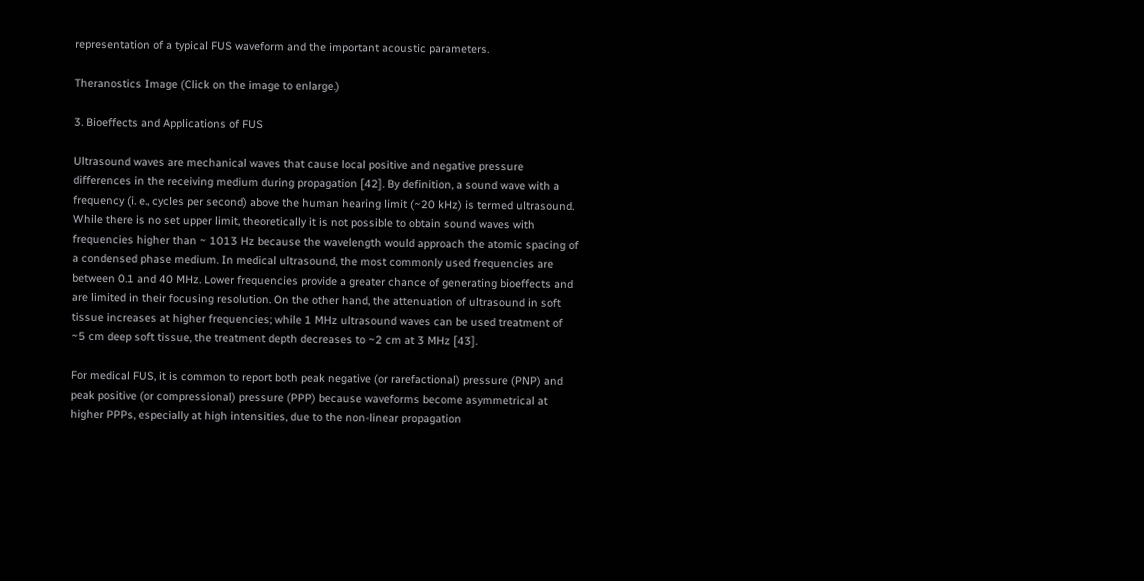representation of a typical FUS waveform and the important acoustic parameters.

Theranostics Image (Click on the image to enlarge.)

3. Bioeffects and Applications of FUS

Ultrasound waves are mechanical waves that cause local positive and negative pressure differences in the receiving medium during propagation [42]. By definition, a sound wave with a frequency (i. e., cycles per second) above the human hearing limit (~20 kHz) is termed ultrasound. While there is no set upper limit, theoretically it is not possible to obtain sound waves with frequencies higher than ~ 1013 Hz because the wavelength would approach the atomic spacing of a condensed phase medium. In medical ultrasound, the most commonly used frequencies are between 0.1 and 40 MHz. Lower frequencies provide a greater chance of generating bioeffects and are limited in their focusing resolution. On the other hand, the attenuation of ultrasound in soft tissue increases at higher frequencies; while 1 MHz ultrasound waves can be used treatment of ~5 cm deep soft tissue, the treatment depth decreases to ~2 cm at 3 MHz [43].

For medical FUS, it is common to report both peak negative (or rarefactional) pressure (PNP) and peak positive (or compressional) pressure (PPP) because waveforms become asymmetrical at higher PPPs, especially at high intensities, due to the non-linear propagation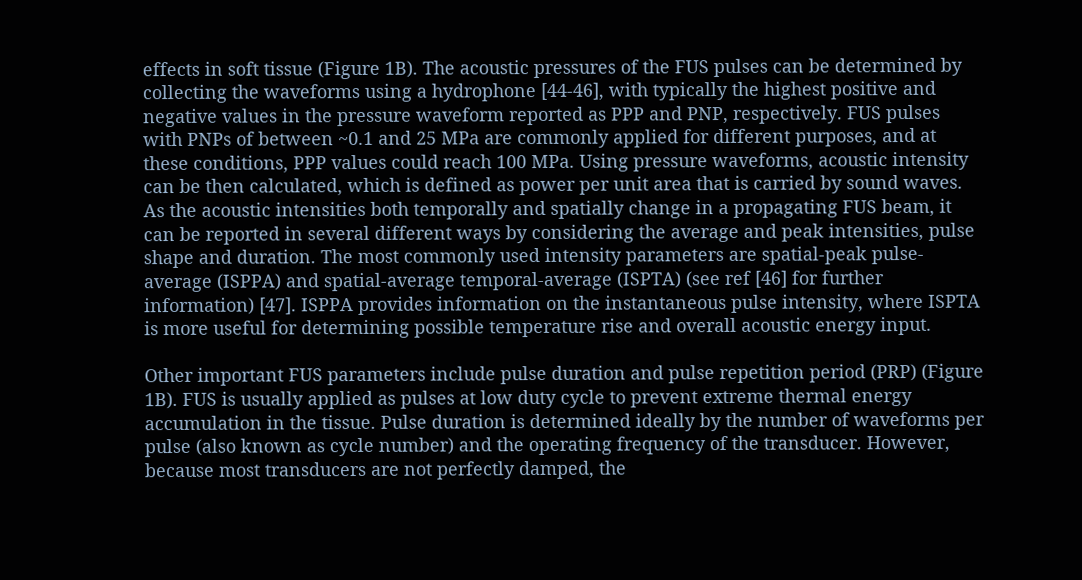effects in soft tissue (Figure 1B). The acoustic pressures of the FUS pulses can be determined by collecting the waveforms using a hydrophone [44-46], with typically the highest positive and negative values in the pressure waveform reported as PPP and PNP, respectively. FUS pulses with PNPs of between ~0.1 and 25 MPa are commonly applied for different purposes, and at these conditions, PPP values could reach 100 MPa. Using pressure waveforms, acoustic intensity can be then calculated, which is defined as power per unit area that is carried by sound waves. As the acoustic intensities both temporally and spatially change in a propagating FUS beam, it can be reported in several different ways by considering the average and peak intensities, pulse shape and duration. The most commonly used intensity parameters are spatial-peak pulse-average (ISPPA) and spatial-average temporal-average (ISPTA) (see ref [46] for further information) [47]. ISPPA provides information on the instantaneous pulse intensity, where ISPTA is more useful for determining possible temperature rise and overall acoustic energy input.

Other important FUS parameters include pulse duration and pulse repetition period (PRP) (Figure 1B). FUS is usually applied as pulses at low duty cycle to prevent extreme thermal energy accumulation in the tissue. Pulse duration is determined ideally by the number of waveforms per pulse (also known as cycle number) and the operating frequency of the transducer. However, because most transducers are not perfectly damped, the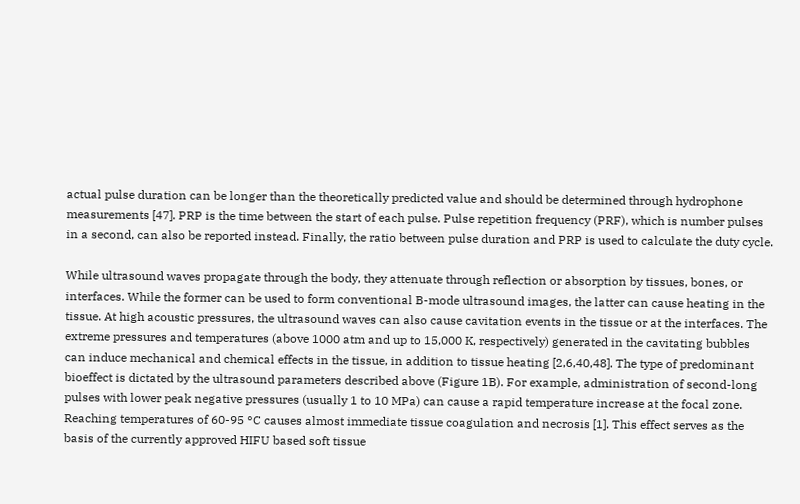actual pulse duration can be longer than the theoretically predicted value and should be determined through hydrophone measurements [47]. PRP is the time between the start of each pulse. Pulse repetition frequency (PRF), which is number pulses in a second, can also be reported instead. Finally, the ratio between pulse duration and PRP is used to calculate the duty cycle.

While ultrasound waves propagate through the body, they attenuate through reflection or absorption by tissues, bones, or interfaces. While the former can be used to form conventional B-mode ultrasound images, the latter can cause heating in the tissue. At high acoustic pressures, the ultrasound waves can also cause cavitation events in the tissue or at the interfaces. The extreme pressures and temperatures (above 1000 atm and up to 15,000 K, respectively) generated in the cavitating bubbles can induce mechanical and chemical effects in the tissue, in addition to tissue heating [2,6,40,48]. The type of predominant bioeffect is dictated by the ultrasound parameters described above (Figure 1B). For example, administration of second-long pulses with lower peak negative pressures (usually 1 to 10 MPa) can cause a rapid temperature increase at the focal zone. Reaching temperatures of 60-95 °C causes almost immediate tissue coagulation and necrosis [1]. This effect serves as the basis of the currently approved HIFU based soft tissue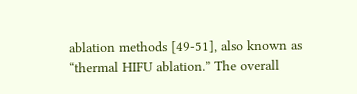ablation methods [49-51], also known as “thermal HIFU ablation.” The overall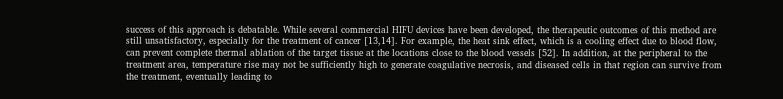success of this approach is debatable. While several commercial HIFU devices have been developed, the therapeutic outcomes of this method are still unsatisfactory, especially for the treatment of cancer [13,14]. For example, the heat sink effect, which is a cooling effect due to blood flow, can prevent complete thermal ablation of the target tissue at the locations close to the blood vessels [52]. In addition, at the peripheral to the treatment area, temperature rise may not be sufficiently high to generate coagulative necrosis, and diseased cells in that region can survive from the treatment, eventually leading to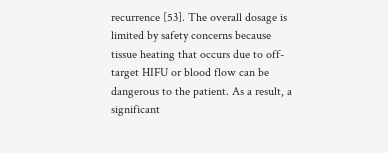recurrence [53]. The overall dosage is limited by safety concerns because tissue heating that occurs due to off-target HIFU or blood flow can be dangerous to the patient. As a result, a significant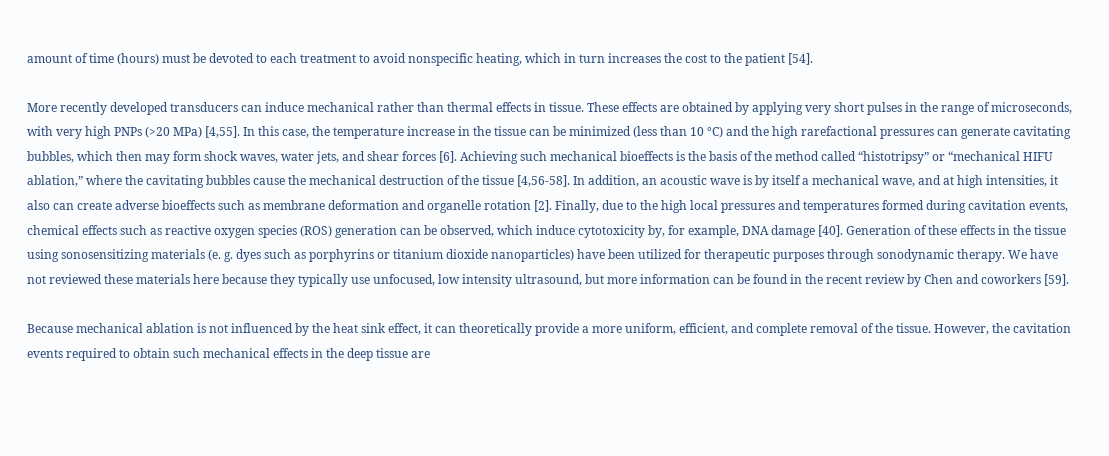amount of time (hours) must be devoted to each treatment to avoid nonspecific heating, which in turn increases the cost to the patient [54].

More recently developed transducers can induce mechanical rather than thermal effects in tissue. These effects are obtained by applying very short pulses in the range of microseconds, with very high PNPs (>20 MPa) [4,55]. In this case, the temperature increase in the tissue can be minimized (less than 10 °C) and the high rarefactional pressures can generate cavitating bubbles, which then may form shock waves, water jets, and shear forces [6]. Achieving such mechanical bioeffects is the basis of the method called “histotripsy” or “mechanical HIFU ablation,” where the cavitating bubbles cause the mechanical destruction of the tissue [4,56-58]. In addition, an acoustic wave is by itself a mechanical wave, and at high intensities, it also can create adverse bioeffects such as membrane deformation and organelle rotation [2]. Finally, due to the high local pressures and temperatures formed during cavitation events, chemical effects such as reactive oxygen species (ROS) generation can be observed, which induce cytotoxicity by, for example, DNA damage [40]. Generation of these effects in the tissue using sonosensitizing materials (e. g. dyes such as porphyrins or titanium dioxide nanoparticles) have been utilized for therapeutic purposes through sonodynamic therapy. We have not reviewed these materials here because they typically use unfocused, low intensity ultrasound, but more information can be found in the recent review by Chen and coworkers [59].

Because mechanical ablation is not influenced by the heat sink effect, it can theoretically provide a more uniform, efficient, and complete removal of the tissue. However, the cavitation events required to obtain such mechanical effects in the deep tissue are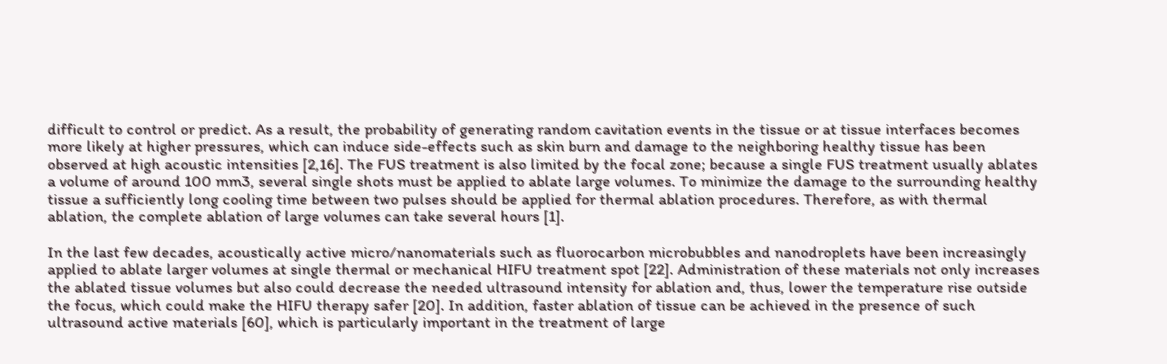difficult to control or predict. As a result, the probability of generating random cavitation events in the tissue or at tissue interfaces becomes more likely at higher pressures, which can induce side-effects such as skin burn and damage to the neighboring healthy tissue has been observed at high acoustic intensities [2,16]. The FUS treatment is also limited by the focal zone; because a single FUS treatment usually ablates a volume of around 100 mm3, several single shots must be applied to ablate large volumes. To minimize the damage to the surrounding healthy tissue a sufficiently long cooling time between two pulses should be applied for thermal ablation procedures. Therefore, as with thermal ablation, the complete ablation of large volumes can take several hours [1].

In the last few decades, acoustically active micro/nanomaterials such as fluorocarbon microbubbles and nanodroplets have been increasingly applied to ablate larger volumes at single thermal or mechanical HIFU treatment spot [22]. Administration of these materials not only increases the ablated tissue volumes but also could decrease the needed ultrasound intensity for ablation and, thus, lower the temperature rise outside the focus, which could make the HIFU therapy safer [20]. In addition, faster ablation of tissue can be achieved in the presence of such ultrasound active materials [60], which is particularly important in the treatment of large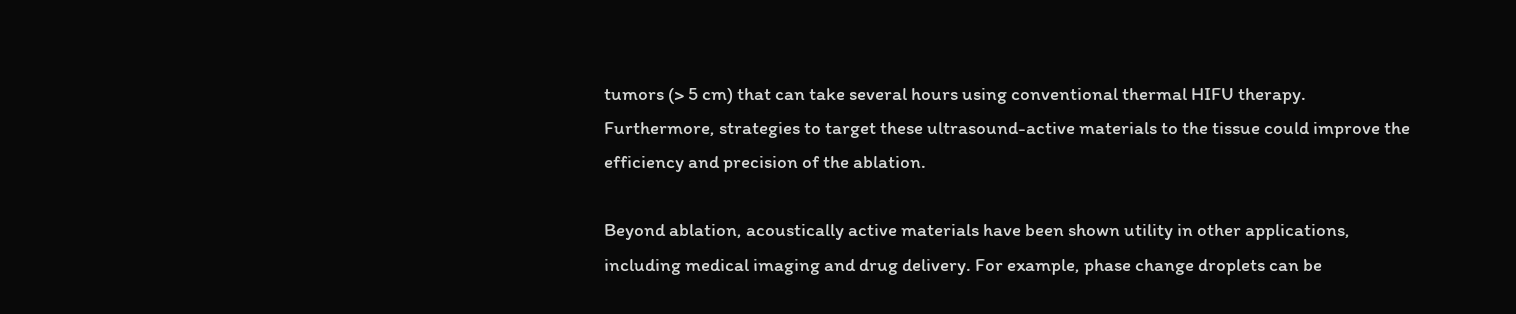tumors (> 5 cm) that can take several hours using conventional thermal HIFU therapy. Furthermore, strategies to target these ultrasound-active materials to the tissue could improve the efficiency and precision of the ablation.

Beyond ablation, acoustically active materials have been shown utility in other applications, including medical imaging and drug delivery. For example, phase change droplets can be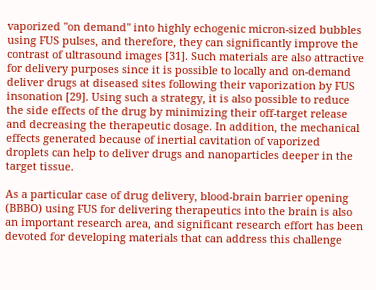vaporized "on demand" into highly echogenic micron-sized bubbles using FUS pulses, and therefore, they can significantly improve the contrast of ultrasound images [31]. Such materials are also attractive for delivery purposes since it is possible to locally and on-demand deliver drugs at diseased sites following their vaporization by FUS insonation [29]. Using such a strategy, it is also possible to reduce the side effects of the drug by minimizing their off-target release and decreasing the therapeutic dosage. In addition, the mechanical effects generated because of inertial cavitation of vaporized droplets can help to deliver drugs and nanoparticles deeper in the target tissue.

As a particular case of drug delivery, blood-brain barrier opening (BBBO) using FUS for delivering therapeutics into the brain is also an important research area, and significant research effort has been devoted for developing materials that can address this challenge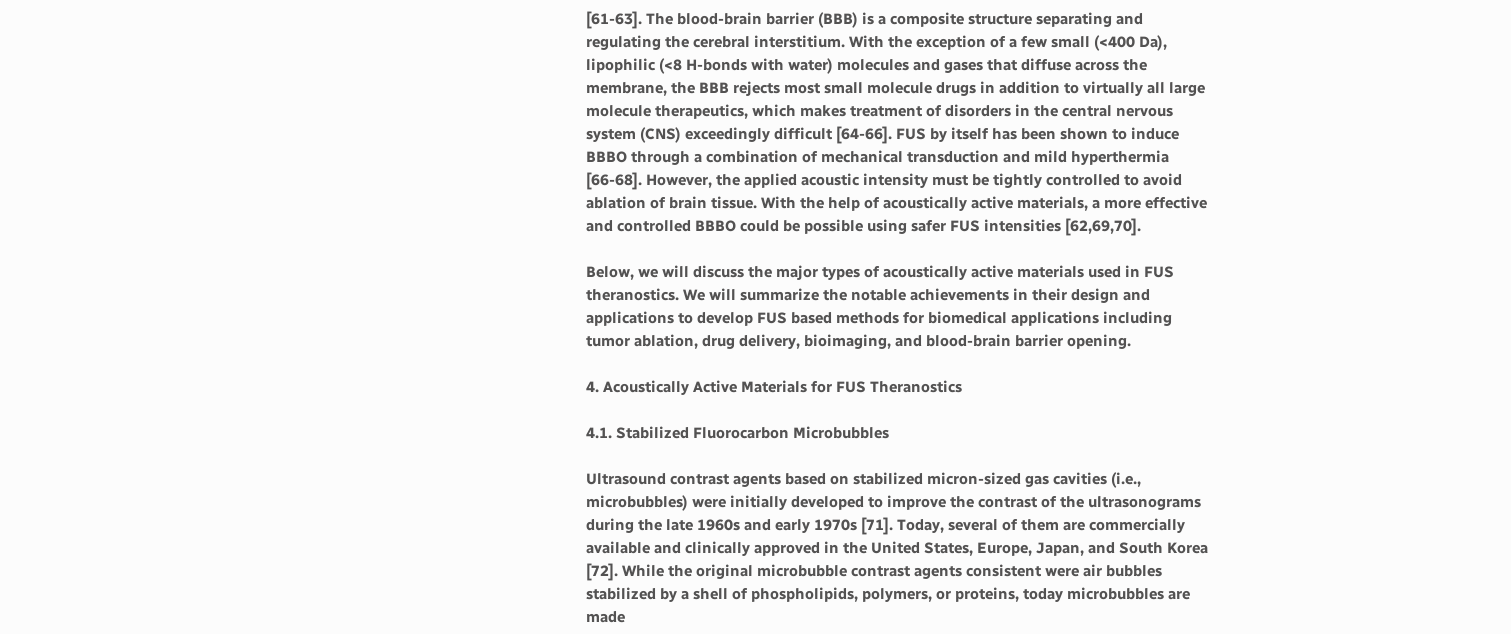[61-63]. The blood-brain barrier (BBB) is a composite structure separating and regulating the cerebral interstitium. With the exception of a few small (<400 Da), lipophilic (<8 H-bonds with water) molecules and gases that diffuse across the membrane, the BBB rejects most small molecule drugs in addition to virtually all large molecule therapeutics, which makes treatment of disorders in the central nervous system (CNS) exceedingly difficult [64-66]. FUS by itself has been shown to induce BBBO through a combination of mechanical transduction and mild hyperthermia [66-68]. However, the applied acoustic intensity must be tightly controlled to avoid ablation of brain tissue. With the help of acoustically active materials, a more effective and controlled BBBO could be possible using safer FUS intensities [62,69,70].

Below, we will discuss the major types of acoustically active materials used in FUS theranostics. We will summarize the notable achievements in their design and applications to develop FUS based methods for biomedical applications including tumor ablation, drug delivery, bioimaging, and blood-brain barrier opening.

4. Acoustically Active Materials for FUS Theranostics

4.1. Stabilized Fluorocarbon Microbubbles

Ultrasound contrast agents based on stabilized micron-sized gas cavities (i.e., microbubbles) were initially developed to improve the contrast of the ultrasonograms during the late 1960s and early 1970s [71]. Today, several of them are commercially available and clinically approved in the United States, Europe, Japan, and South Korea [72]. While the original microbubble contrast agents consistent were air bubbles stabilized by a shell of phospholipids, polymers, or proteins, today microbubbles are made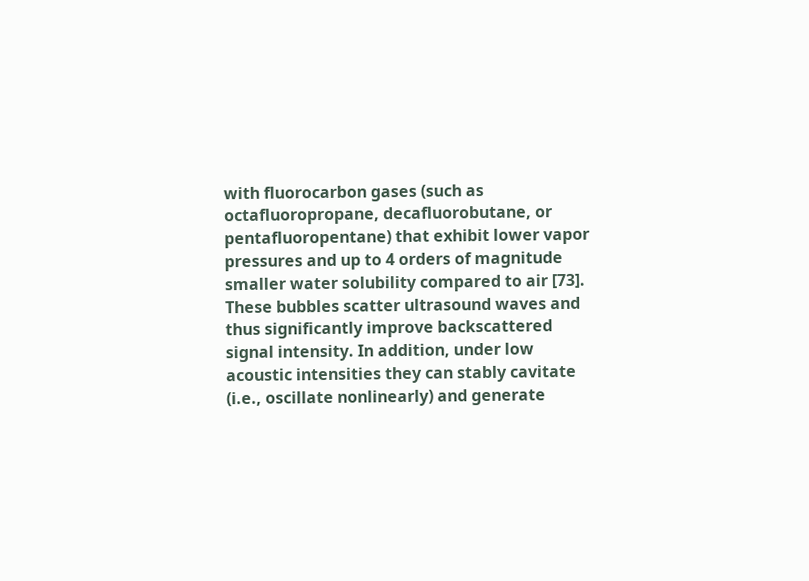with fluorocarbon gases (such as octafluoropropane, decafluorobutane, or pentafluoropentane) that exhibit lower vapor pressures and up to 4 orders of magnitude smaller water solubility compared to air [73]. These bubbles scatter ultrasound waves and thus significantly improve backscattered signal intensity. In addition, under low acoustic intensities they can stably cavitate (i.e., oscillate nonlinearly) and generate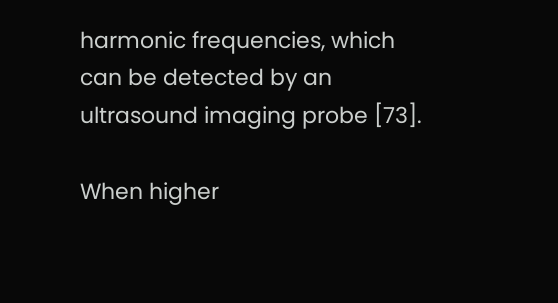harmonic frequencies, which can be detected by an ultrasound imaging probe [73].

When higher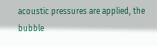acoustic pressures are applied, the bubble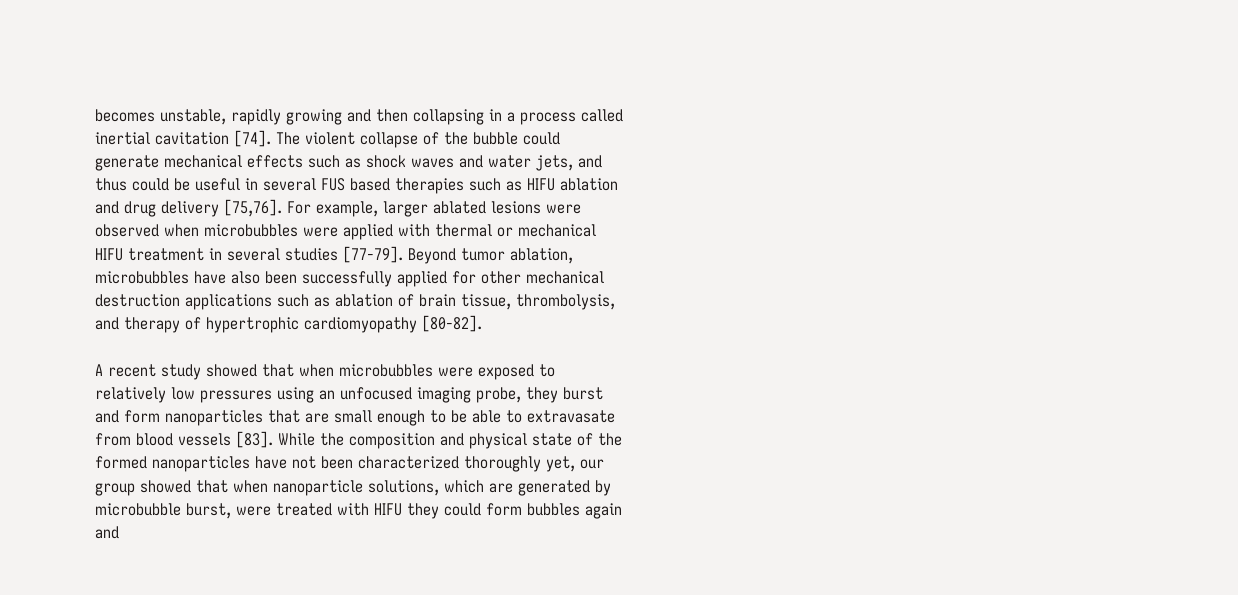becomes unstable, rapidly growing and then collapsing in a process called inertial cavitation [74]. The violent collapse of the bubble could generate mechanical effects such as shock waves and water jets, and thus could be useful in several FUS based therapies such as HIFU ablation and drug delivery [75,76]. For example, larger ablated lesions were observed when microbubbles were applied with thermal or mechanical HIFU treatment in several studies [77-79]. Beyond tumor ablation, microbubbles have also been successfully applied for other mechanical destruction applications such as ablation of brain tissue, thrombolysis, and therapy of hypertrophic cardiomyopathy [80-82].

A recent study showed that when microbubbles were exposed to relatively low pressures using an unfocused imaging probe, they burst and form nanoparticles that are small enough to be able to extravasate from blood vessels [83]. While the composition and physical state of the formed nanoparticles have not been characterized thoroughly yet, our group showed that when nanoparticle solutions, which are generated by microbubble burst, were treated with HIFU they could form bubbles again and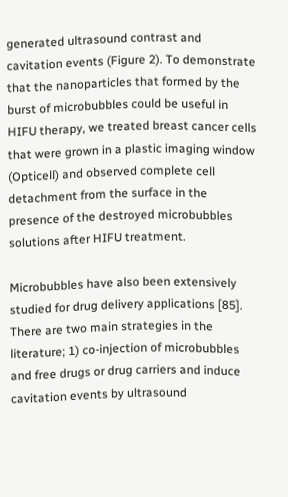generated ultrasound contrast and cavitation events (Figure 2). To demonstrate that the nanoparticles that formed by the burst of microbubbles could be useful in HIFU therapy, we treated breast cancer cells that were grown in a plastic imaging window (Opticell) and observed complete cell detachment from the surface in the presence of the destroyed microbubbles solutions after HIFU treatment.

Microbubbles have also been extensively studied for drug delivery applications [85]. There are two main strategies in the literature; 1) co-injection of microbubbles and free drugs or drug carriers and induce cavitation events by ultrasound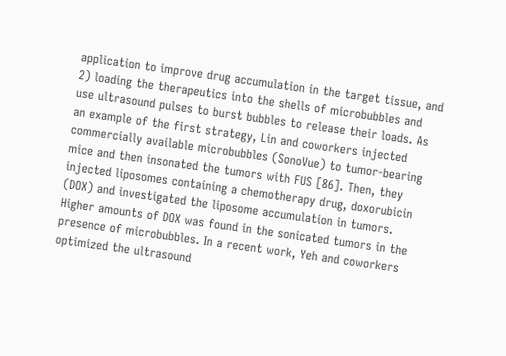application to improve drug accumulation in the target tissue, and 2) loading the therapeutics into the shells of microbubbles and use ultrasound pulses to burst bubbles to release their loads. As an example of the first strategy, Lin and coworkers injected commercially available microbubbles (SonoVue) to tumor-bearing mice and then insonated the tumors with FUS [86]. Then, they injected liposomes containing a chemotherapy drug, doxorubicin (DOX) and investigated the liposome accumulation in tumors. Higher amounts of DOX was found in the sonicated tumors in the presence of microbubbles. In a recent work, Yeh and coworkers optimized the ultrasound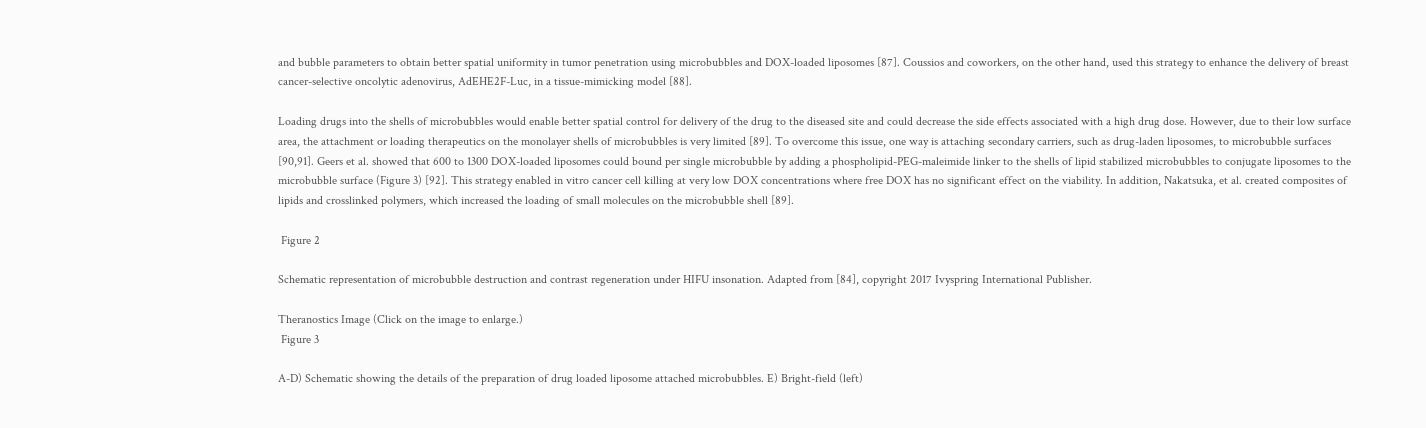and bubble parameters to obtain better spatial uniformity in tumor penetration using microbubbles and DOX-loaded liposomes [87]. Coussios and coworkers, on the other hand, used this strategy to enhance the delivery of breast cancer-selective oncolytic adenovirus, AdEHE2F-Luc, in a tissue-mimicking model [88].

Loading drugs into the shells of microbubbles would enable better spatial control for delivery of the drug to the diseased site and could decrease the side effects associated with a high drug dose. However, due to their low surface area, the attachment or loading therapeutics on the monolayer shells of microbubbles is very limited [89]. To overcome this issue, one way is attaching secondary carriers, such as drug-laden liposomes, to microbubble surfaces [90,91]. Geers et al. showed that 600 to 1300 DOX-loaded liposomes could bound per single microbubble by adding a phospholipid-PEG-maleimide linker to the shells of lipid stabilized microbubbles to conjugate liposomes to the microbubble surface (Figure 3) [92]. This strategy enabled in vitro cancer cell killing at very low DOX concentrations where free DOX has no significant effect on the viability. In addition, Nakatsuka, et al. created composites of lipids and crosslinked polymers, which increased the loading of small molecules on the microbubble shell [89].

 Figure 2

Schematic representation of microbubble destruction and contrast regeneration under HIFU insonation. Adapted from [84], copyright 2017 Ivyspring International Publisher.

Theranostics Image (Click on the image to enlarge.)
 Figure 3

A-D) Schematic showing the details of the preparation of drug loaded liposome attached microbubbles. E) Bright-field (left)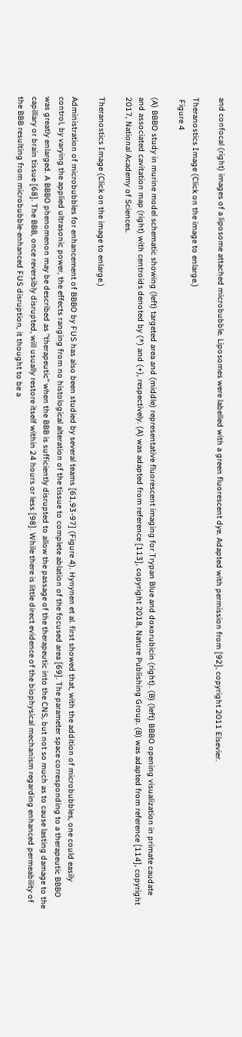and confocal (right) images of a liposome attached microbubble. Liposomes were labelled with a green fluorescent dye. Adapted with permission from [92], copyright 2011 Elsevier.

Theranostics Image (Click on the image to enlarge.)
 Figure 4

(A) BBBO study in murine model schematic showing (left) targeted area and (middle) representative fluorescent imaging for Trypan Blue and doxorubicin (right). (B) (left) BBBO opening visualization in primate caudate and associated cavitation map (right) with centroids denoted by (*) and (+), respectively. (A) was adapted from reference [113], copyright 2018, Nature Publishing Group. (B) was adapted from reference [114], copyright 2017, National Academy of Sciences.

Theranostics Image (Click on the image to enlarge.)

Administration of microbubbles for enhancement of BBBO by FUS has also been studied by several teams [61,93-97] (Figure 4). Hynynen et al. first showed that, with the addition of microbubbles, one could easily control, by varying the applied ultrasonic power, the effects ranging from no histological alteration of the tissue to complete ablation of the focused area [69]. The parameter space corresponding to a therapeutic BBBO was greatly enlarged. A BBBO phenomenon may be described as "therapeutic" when the BBB is sufficiently disrupted to allow the passage of the therapeutic into the CNS, but not so much as to cause lasting damage to the capillary or brain tissue [68]. The BBB, once reversibly disrupted, will usually restore itself within 24 hours or less [98]. While there is little direct evidence of the biophysical mechanism regarding enhanced permeability of the BBB resulting from microbubble-enhanced FUS disruption, it thought to be a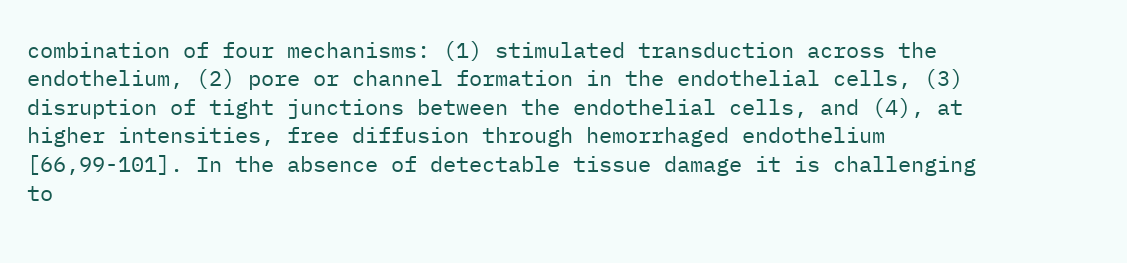combination of four mechanisms: (1) stimulated transduction across the endothelium, (2) pore or channel formation in the endothelial cells, (3) disruption of tight junctions between the endothelial cells, and (4), at higher intensities, free diffusion through hemorrhaged endothelium [66,99-101]. In the absence of detectable tissue damage it is challenging to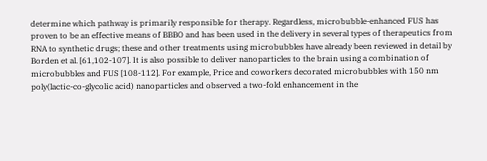determine which pathway is primarily responsible for therapy. Regardless, microbubble-enhanced FUS has proven to be an effective means of BBBO and has been used in the delivery in several types of therapeutics from RNA to synthetic drugs; these and other treatments using microbubbles have already been reviewed in detail by Borden et al. [61,102-107]. It is also possible to deliver nanoparticles to the brain using a combination of microbubbles and FUS [108-112]. For example, Price and coworkers decorated microbubbles with 150 nm poly(lactic-co-glycolic acid) nanoparticles and observed a two-fold enhancement in the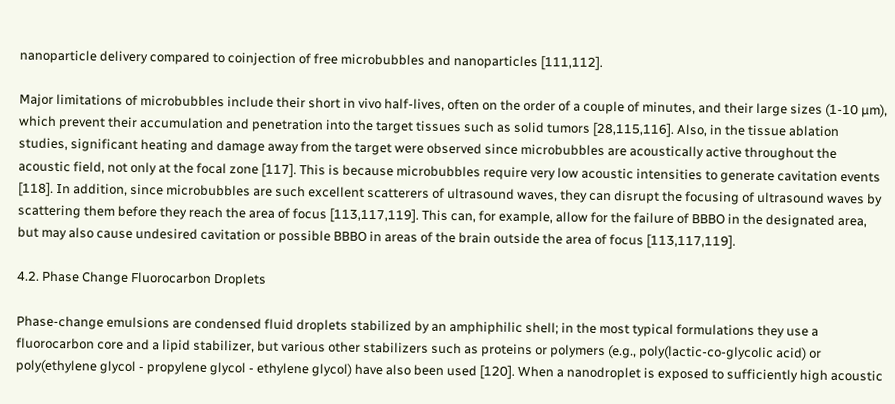nanoparticle delivery compared to coinjection of free microbubbles and nanoparticles [111,112].

Major limitations of microbubbles include their short in vivo half-lives, often on the order of a couple of minutes, and their large sizes (1-10 µm), which prevent their accumulation and penetration into the target tissues such as solid tumors [28,115,116]. Also, in the tissue ablation studies, significant heating and damage away from the target were observed since microbubbles are acoustically active throughout the acoustic field, not only at the focal zone [117]. This is because microbubbles require very low acoustic intensities to generate cavitation events [118]. In addition, since microbubbles are such excellent scatterers of ultrasound waves, they can disrupt the focusing of ultrasound waves by scattering them before they reach the area of focus [113,117,119]. This can, for example, allow for the failure of BBBO in the designated area, but may also cause undesired cavitation or possible BBBO in areas of the brain outside the area of focus [113,117,119].

4.2. Phase Change Fluorocarbon Droplets

Phase-change emulsions are condensed fluid droplets stabilized by an amphiphilic shell; in the most typical formulations they use a fluorocarbon core and a lipid stabilizer, but various other stabilizers such as proteins or polymers (e.g., poly(lactic-co-glycolic acid) or poly(ethylene glycol - propylene glycol - ethylene glycol) have also been used [120]. When a nanodroplet is exposed to sufficiently high acoustic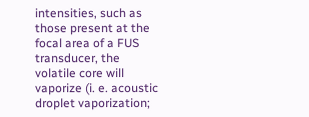intensities, such as those present at the focal area of a FUS transducer, the volatile core will vaporize (i. e. acoustic droplet vaporization;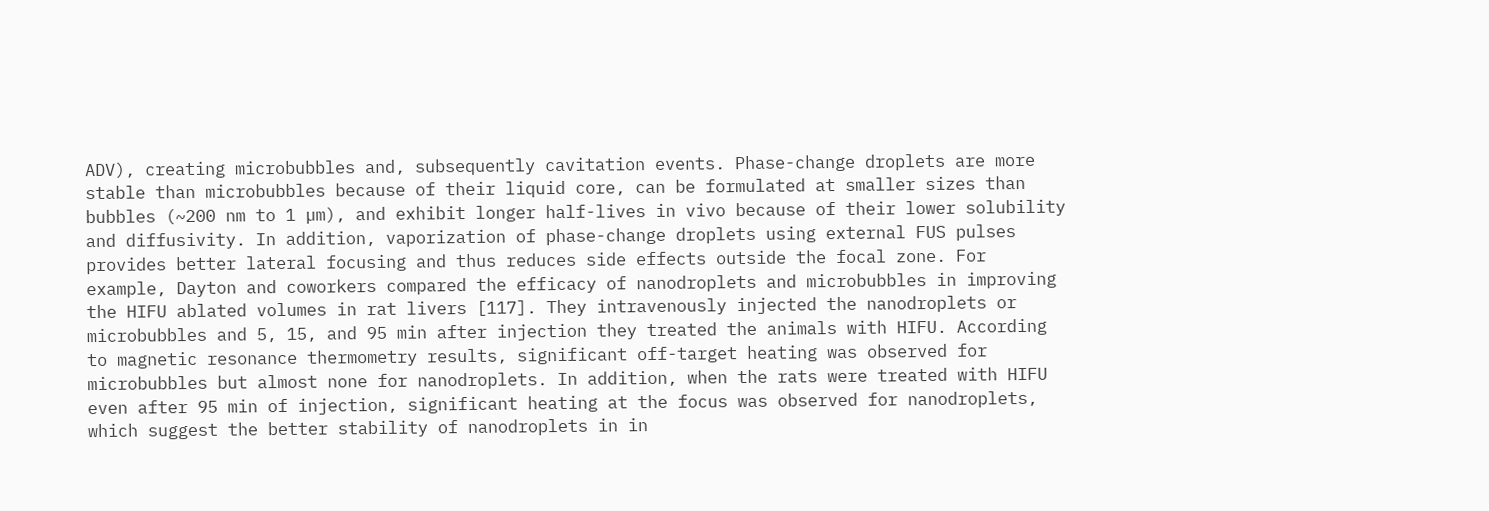ADV), creating microbubbles and, subsequently cavitation events. Phase-change droplets are more stable than microbubbles because of their liquid core, can be formulated at smaller sizes than bubbles (~200 nm to 1 µm), and exhibit longer half-lives in vivo because of their lower solubility and diffusivity. In addition, vaporization of phase-change droplets using external FUS pulses provides better lateral focusing and thus reduces side effects outside the focal zone. For example, Dayton and coworkers compared the efficacy of nanodroplets and microbubbles in improving the HIFU ablated volumes in rat livers [117]. They intravenously injected the nanodroplets or microbubbles and 5, 15, and 95 min after injection they treated the animals with HIFU. According to magnetic resonance thermometry results, significant off-target heating was observed for microbubbles but almost none for nanodroplets. In addition, when the rats were treated with HIFU even after 95 min of injection, significant heating at the focus was observed for nanodroplets, which suggest the better stability of nanodroplets in in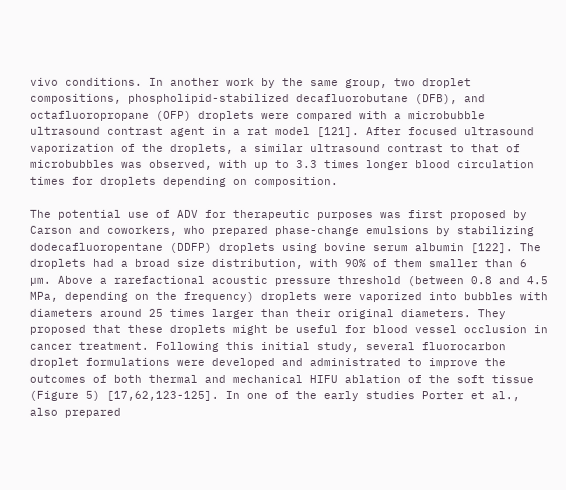vivo conditions. In another work by the same group, two droplet compositions, phospholipid-stabilized decafluorobutane (DFB), and octafluoropropane (OFP) droplets were compared with a microbubble ultrasound contrast agent in a rat model [121]. After focused ultrasound vaporization of the droplets, a similar ultrasound contrast to that of microbubbles was observed, with up to 3.3 times longer blood circulation times for droplets depending on composition.

The potential use of ADV for therapeutic purposes was first proposed by Carson and coworkers, who prepared phase-change emulsions by stabilizing dodecafluoropentane (DDFP) droplets using bovine serum albumin [122]. The droplets had a broad size distribution, with 90% of them smaller than 6 µm. Above a rarefactional acoustic pressure threshold (between 0.8 and 4.5 MPa, depending on the frequency) droplets were vaporized into bubbles with diameters around 25 times larger than their original diameters. They proposed that these droplets might be useful for blood vessel occlusion in cancer treatment. Following this initial study, several fluorocarbon droplet formulations were developed and administrated to improve the outcomes of both thermal and mechanical HIFU ablation of the soft tissue (Figure 5) [17,62,123-125]. In one of the early studies Porter et al., also prepared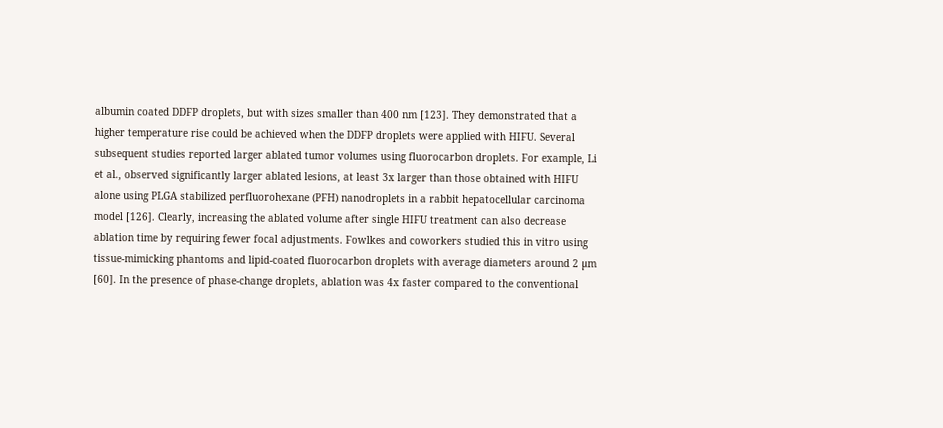albumin coated DDFP droplets, but with sizes smaller than 400 nm [123]. They demonstrated that a higher temperature rise could be achieved when the DDFP droplets were applied with HIFU. Several subsequent studies reported larger ablated tumor volumes using fluorocarbon droplets. For example, Li et al., observed significantly larger ablated lesions, at least 3x larger than those obtained with HIFU alone using PLGA stabilized perfluorohexane (PFH) nanodroplets in a rabbit hepatocellular carcinoma model [126]. Clearly, increasing the ablated volume after single HIFU treatment can also decrease ablation time by requiring fewer focal adjustments. Fowlkes and coworkers studied this in vitro using tissue-mimicking phantoms and lipid-coated fluorocarbon droplets with average diameters around 2 µm [60]. In the presence of phase-change droplets, ablation was 4x faster compared to the conventional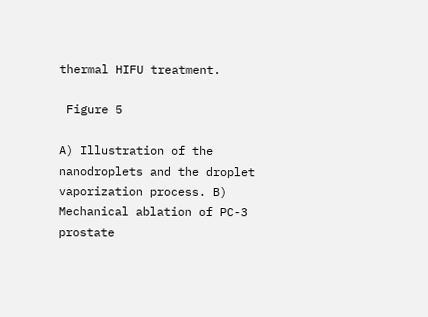thermal HIFU treatment.

 Figure 5

A) Illustration of the nanodroplets and the droplet vaporization process. B) Mechanical ablation of PC-3 prostate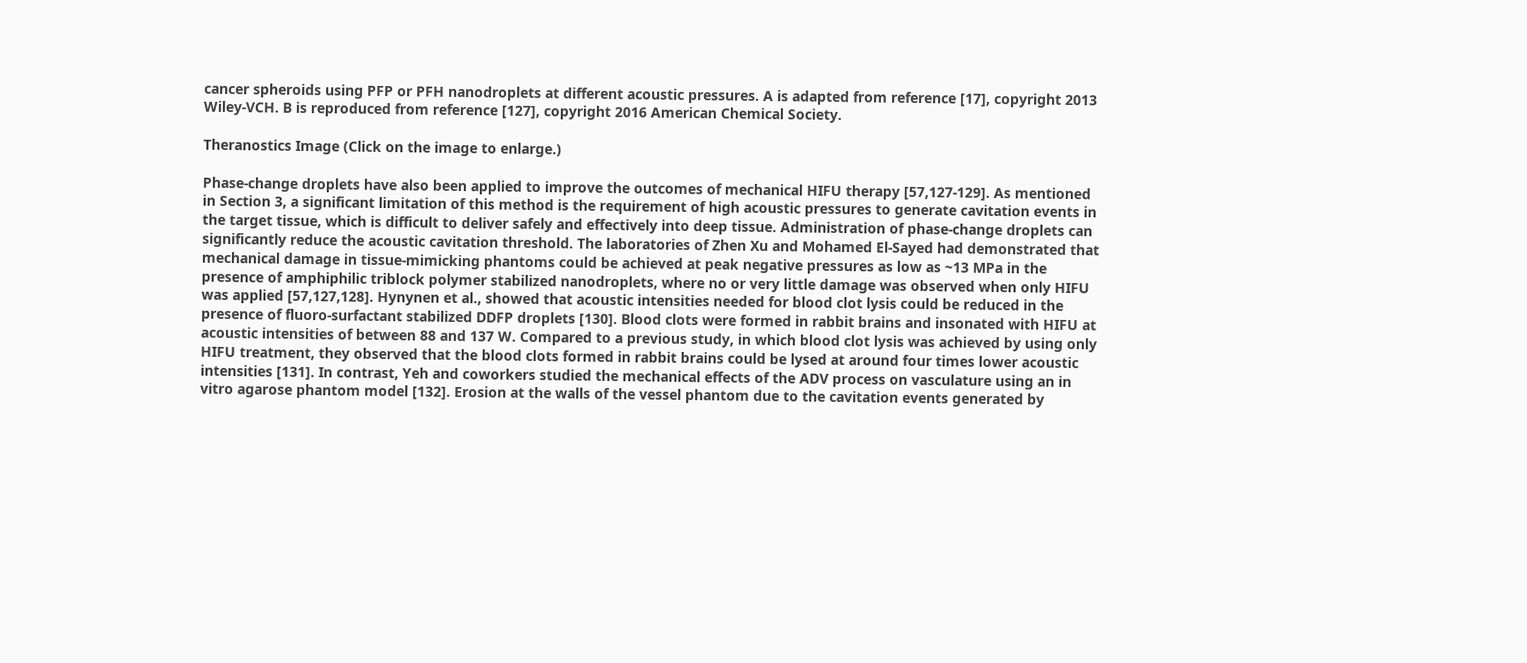cancer spheroids using PFP or PFH nanodroplets at different acoustic pressures. A is adapted from reference [17], copyright 2013 Wiley-VCH. B is reproduced from reference [127], copyright 2016 American Chemical Society.

Theranostics Image (Click on the image to enlarge.)

Phase-change droplets have also been applied to improve the outcomes of mechanical HIFU therapy [57,127-129]. As mentioned in Section 3, a significant limitation of this method is the requirement of high acoustic pressures to generate cavitation events in the target tissue, which is difficult to deliver safely and effectively into deep tissue. Administration of phase-change droplets can significantly reduce the acoustic cavitation threshold. The laboratories of Zhen Xu and Mohamed El-Sayed had demonstrated that mechanical damage in tissue-mimicking phantoms could be achieved at peak negative pressures as low as ~13 MPa in the presence of amphiphilic triblock polymer stabilized nanodroplets, where no or very little damage was observed when only HIFU was applied [57,127,128]. Hynynen et al., showed that acoustic intensities needed for blood clot lysis could be reduced in the presence of fluoro-surfactant stabilized DDFP droplets [130]. Blood clots were formed in rabbit brains and insonated with HIFU at acoustic intensities of between 88 and 137 W. Compared to a previous study, in which blood clot lysis was achieved by using only HIFU treatment, they observed that the blood clots formed in rabbit brains could be lysed at around four times lower acoustic intensities [131]. In contrast, Yeh and coworkers studied the mechanical effects of the ADV process on vasculature using an in vitro agarose phantom model [132]. Erosion at the walls of the vessel phantom due to the cavitation events generated by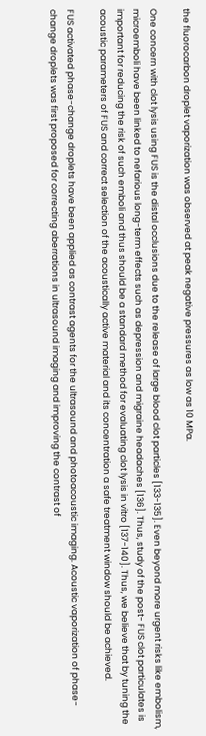the fluorocarbon droplet vaporization was observed at peak negative pressures as low as 10 MPa.

One concern with clot lysis using FUS is the distal occlusions due to the release of large blood clot particles [133-135]. Even beyond more urgent risks like embolism, microemboli have been linked to nefarious long-term effects such as depression and migraine headaches [136]. Thus, study of the post- FUS clot particulates is important for reducing the risk of such emboli and thus should be a standard method for evaluating clot lysis in vitro [137-140]. Thus, we believe that by tuning the acoustic parameters of FUS and correct selection of the acoustically active material and its concentration a safe treatment window should be achieved.

FUS activated phase-change droplets have been applied as contrast agents for the ultrasound and photoacoustic imaging. Acoustic vaporization of phase-change droplets was first proposed for correcting aberrations in ultrasound imaging and improving the contrast of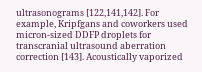ultrasonograms [122,141,142]. For example, Kripfgans and coworkers used micron-sized DDFP droplets for transcranial ultrasound aberration correction [143]. Acoustically vaporized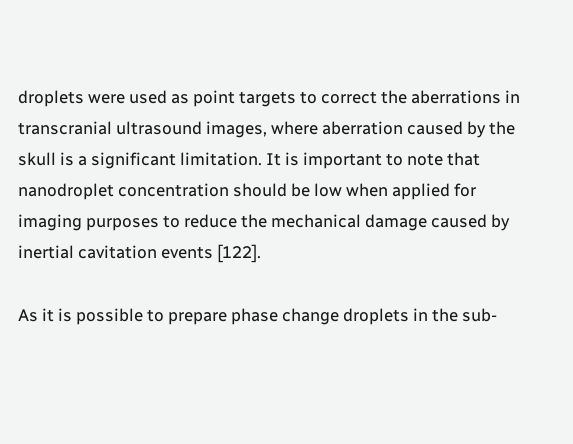droplets were used as point targets to correct the aberrations in transcranial ultrasound images, where aberration caused by the skull is a significant limitation. It is important to note that nanodroplet concentration should be low when applied for imaging purposes to reduce the mechanical damage caused by inertial cavitation events [122].

As it is possible to prepare phase change droplets in the sub-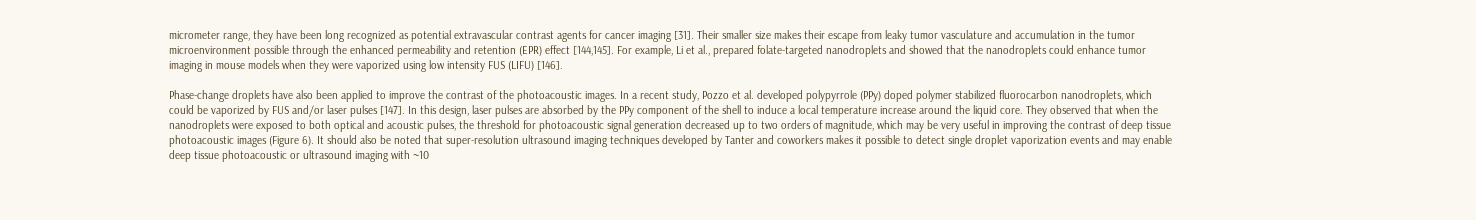micrometer range, they have been long recognized as potential extravascular contrast agents for cancer imaging [31]. Their smaller size makes their escape from leaky tumor vasculature and accumulation in the tumor microenvironment possible through the enhanced permeability and retention (EPR) effect [144,145]. For example, Li et al., prepared folate-targeted nanodroplets and showed that the nanodroplets could enhance tumor imaging in mouse models when they were vaporized using low intensity FUS (LIFU) [146].

Phase-change droplets have also been applied to improve the contrast of the photoacoustic images. In a recent study, Pozzo et al. developed polypyrrole (PPy) doped polymer stabilized fluorocarbon nanodroplets, which could be vaporized by FUS and/or laser pulses [147]. In this design, laser pulses are absorbed by the PPy component of the shell to induce a local temperature increase around the liquid core. They observed that when the nanodroplets were exposed to both optical and acoustic pulses, the threshold for photoacoustic signal generation decreased up to two orders of magnitude, which may be very useful in improving the contrast of deep tissue photoacoustic images (Figure 6). It should also be noted that super-resolution ultrasound imaging techniques developed by Tanter and coworkers makes it possible to detect single droplet vaporization events and may enable deep tissue photoacoustic or ultrasound imaging with ~10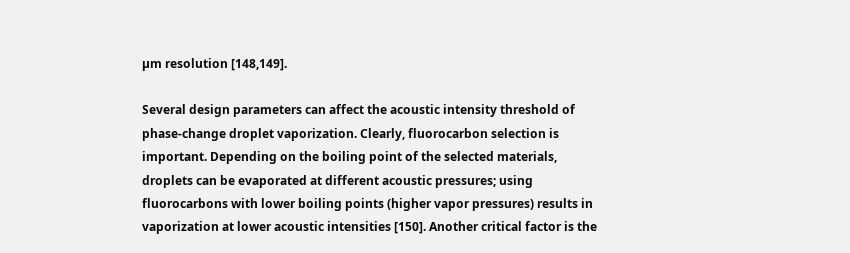µm resolution [148,149].

Several design parameters can affect the acoustic intensity threshold of phase-change droplet vaporization. Clearly, fluorocarbon selection is important. Depending on the boiling point of the selected materials, droplets can be evaporated at different acoustic pressures; using fluorocarbons with lower boiling points (higher vapor pressures) results in vaporization at lower acoustic intensities [150]. Another critical factor is the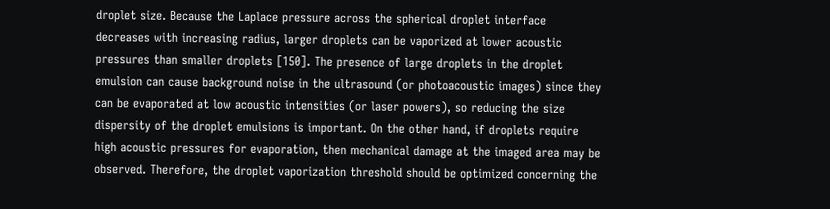droplet size. Because the Laplace pressure across the spherical droplet interface decreases with increasing radius, larger droplets can be vaporized at lower acoustic pressures than smaller droplets [150]. The presence of large droplets in the droplet emulsion can cause background noise in the ultrasound (or photoacoustic images) since they can be evaporated at low acoustic intensities (or laser powers), so reducing the size dispersity of the droplet emulsions is important. On the other hand, if droplets require high acoustic pressures for evaporation, then mechanical damage at the imaged area may be observed. Therefore, the droplet vaporization threshold should be optimized concerning the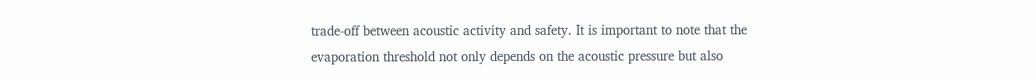trade-off between acoustic activity and safety. It is important to note that the evaporation threshold not only depends on the acoustic pressure but also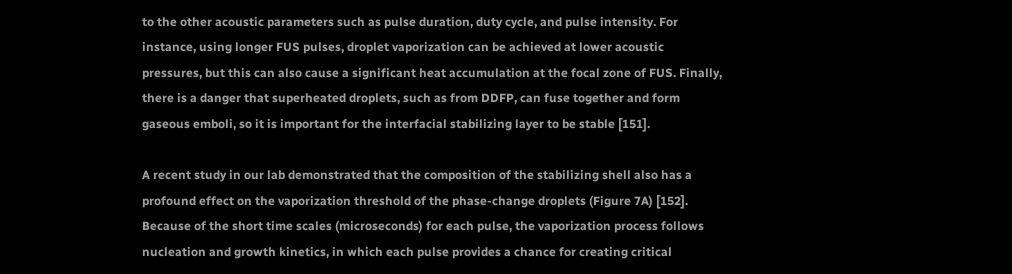to the other acoustic parameters such as pulse duration, duty cycle, and pulse intensity. For instance, using longer FUS pulses, droplet vaporization can be achieved at lower acoustic pressures, but this can also cause a significant heat accumulation at the focal zone of FUS. Finally, there is a danger that superheated droplets, such as from DDFP, can fuse together and form gaseous emboli, so it is important for the interfacial stabilizing layer to be stable [151].

A recent study in our lab demonstrated that the composition of the stabilizing shell also has a profound effect on the vaporization threshold of the phase-change droplets (Figure 7A) [152]. Because of the short time scales (microseconds) for each pulse, the vaporization process follows nucleation and growth kinetics, in which each pulse provides a chance for creating critical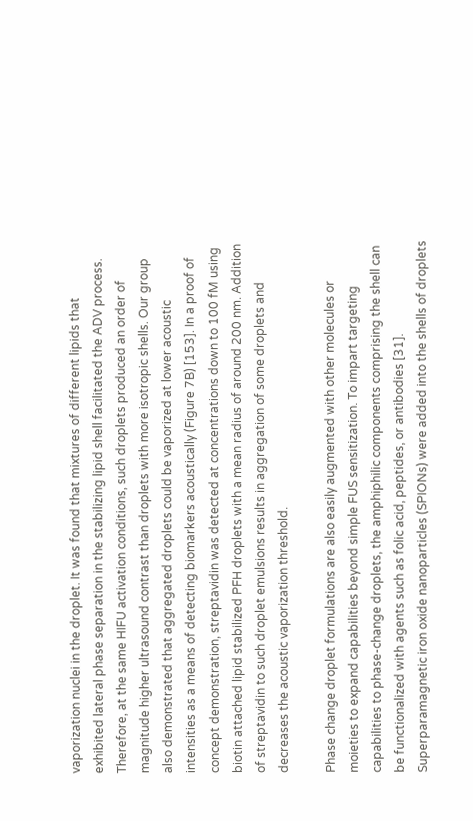vaporization nuclei in the droplet. It was found that mixtures of different lipids that exhibited lateral phase separation in the stabilizing lipid shell facilitated the ADV process. Therefore, at the same HIFU activation conditions, such droplets produced an order of magnitude higher ultrasound contrast than droplets with more isotropic shells. Our group also demonstrated that aggregated droplets could be vaporized at lower acoustic intensities as a means of detecting biomarkers acoustically (Figure 7B) [153]. In a proof of concept demonstration, streptavidin was detected at concentrations down to 100 fM using biotin attached lipid stabilized PFH droplets with a mean radius of around 200 nm. Addition of streptavidin to such droplet emulsions results in aggregation of some droplets and decreases the acoustic vaporization threshold.

Phase change droplet formulations are also easily augmented with other molecules or moieties to expand capabilities beyond simple FUS sensitization. To impart targeting capabilities to phase-change droplets, the amphiphilic components comprising the shell can be functionalized with agents such as folic acid, peptides, or antibodies [31]. Superparamagnetic iron oxide nanoparticles (SPIONs) were added into the shells of droplets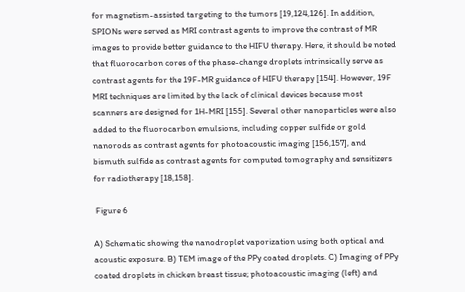for magnetism-assisted targeting to the tumors [19,124,126]. In addition, SPIONs were served as MRI contrast agents to improve the contrast of MR images to provide better guidance to the HIFU therapy. Here, it should be noted that fluorocarbon cores of the phase-change droplets intrinsically serve as contrast agents for the 19F-MR guidance of HIFU therapy [154]. However, 19F MRI techniques are limited by the lack of clinical devices because most scanners are designed for 1H-MRI [155]. Several other nanoparticles were also added to the fluorocarbon emulsions, including copper sulfide or gold nanorods as contrast agents for photoacoustic imaging [156,157], and bismuth sulfide as contrast agents for computed tomography and sensitizers for radiotherapy [18,158].

 Figure 6

A) Schematic showing the nanodroplet vaporization using both optical and acoustic exposure. B) TEM image of the PPy coated droplets. C) Imaging of PPy coated droplets in chicken breast tissue; photoacoustic imaging (left) and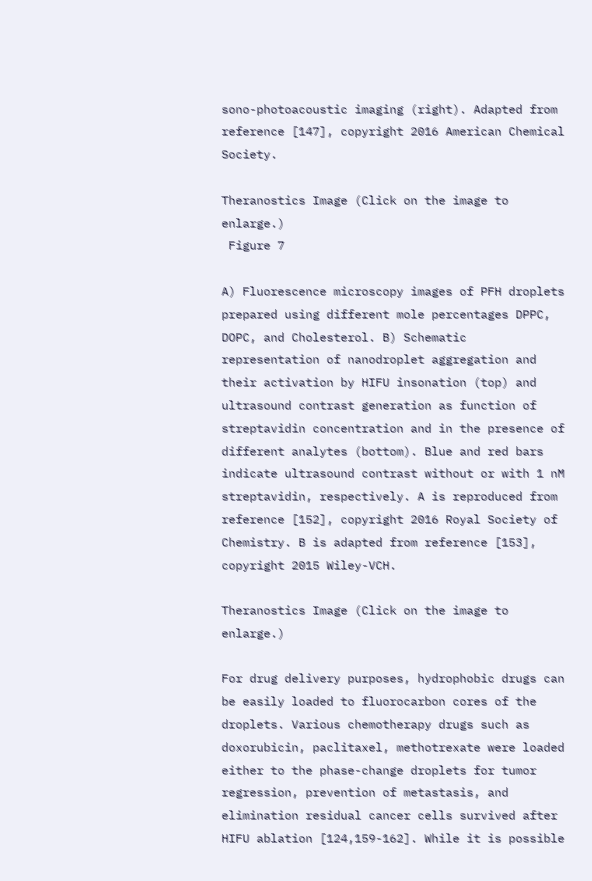sono-photoacoustic imaging (right). Adapted from reference [147], copyright 2016 American Chemical Society.

Theranostics Image (Click on the image to enlarge.)
 Figure 7

A) Fluorescence microscopy images of PFH droplets prepared using different mole percentages DPPC, DOPC, and Cholesterol. B) Schematic representation of nanodroplet aggregation and their activation by HIFU insonation (top) and ultrasound contrast generation as function of streptavidin concentration and in the presence of different analytes (bottom). Blue and red bars indicate ultrasound contrast without or with 1 nM streptavidin, respectively. A is reproduced from reference [152], copyright 2016 Royal Society of Chemistry. B is adapted from reference [153], copyright 2015 Wiley-VCH.

Theranostics Image (Click on the image to enlarge.)

For drug delivery purposes, hydrophobic drugs can be easily loaded to fluorocarbon cores of the droplets. Various chemotherapy drugs such as doxorubicin, paclitaxel, methotrexate were loaded either to the phase-change droplets for tumor regression, prevention of metastasis, and elimination residual cancer cells survived after HIFU ablation [124,159-162]. While it is possible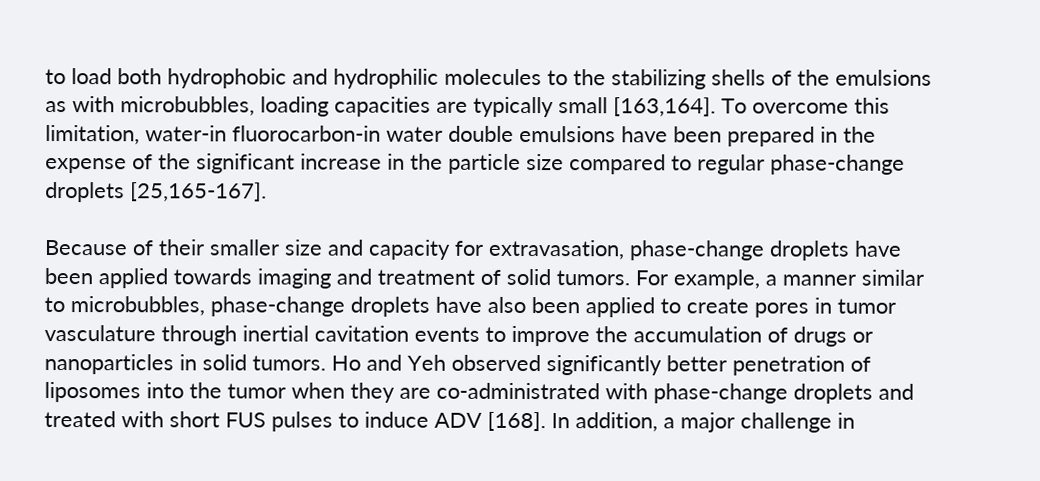to load both hydrophobic and hydrophilic molecules to the stabilizing shells of the emulsions as with microbubbles, loading capacities are typically small [163,164]. To overcome this limitation, water-in fluorocarbon-in water double emulsions have been prepared in the expense of the significant increase in the particle size compared to regular phase-change droplets [25,165-167].

Because of their smaller size and capacity for extravasation, phase-change droplets have been applied towards imaging and treatment of solid tumors. For example, a manner similar to microbubbles, phase-change droplets have also been applied to create pores in tumor vasculature through inertial cavitation events to improve the accumulation of drugs or nanoparticles in solid tumors. Ho and Yeh observed significantly better penetration of liposomes into the tumor when they are co-administrated with phase-change droplets and treated with short FUS pulses to induce ADV [168]. In addition, a major challenge in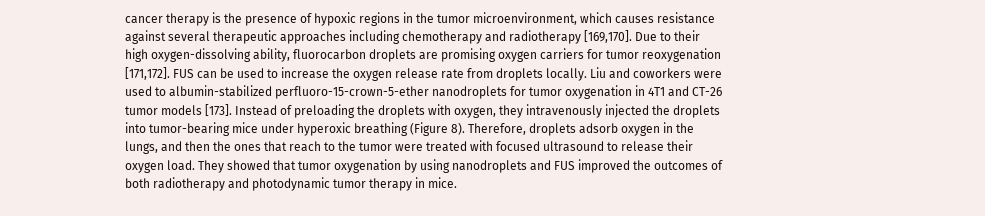cancer therapy is the presence of hypoxic regions in the tumor microenvironment, which causes resistance against several therapeutic approaches including chemotherapy and radiotherapy [169,170]. Due to their high oxygen-dissolving ability, fluorocarbon droplets are promising oxygen carriers for tumor reoxygenation [171,172]. FUS can be used to increase the oxygen release rate from droplets locally. Liu and coworkers were used to albumin-stabilized perfluoro-15-crown-5-ether nanodroplets for tumor oxygenation in 4T1 and CT-26 tumor models [173]. Instead of preloading the droplets with oxygen, they intravenously injected the droplets into tumor-bearing mice under hyperoxic breathing (Figure 8). Therefore, droplets adsorb oxygen in the lungs, and then the ones that reach to the tumor were treated with focused ultrasound to release their oxygen load. They showed that tumor oxygenation by using nanodroplets and FUS improved the outcomes of both radiotherapy and photodynamic tumor therapy in mice.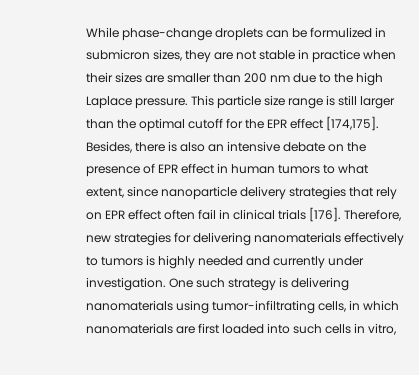While phase-change droplets can be formulized in submicron sizes, they are not stable in practice when their sizes are smaller than 200 nm due to the high Laplace pressure. This particle size range is still larger than the optimal cutoff for the EPR effect [174,175]. Besides, there is also an intensive debate on the presence of EPR effect in human tumors to what extent, since nanoparticle delivery strategies that rely on EPR effect often fail in clinical trials [176]. Therefore, new strategies for delivering nanomaterials effectively to tumors is highly needed and currently under investigation. One such strategy is delivering nanomaterials using tumor-infiltrating cells, in which nanomaterials are first loaded into such cells in vitro,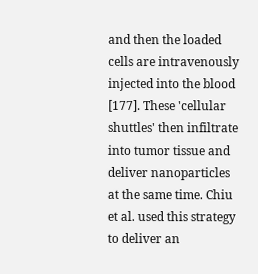and then the loaded cells are intravenously injected into the blood [177]. These 'cellular shuttles' then infiltrate into tumor tissue and deliver nanoparticles at the same time. Chiu et al. used this strategy to deliver an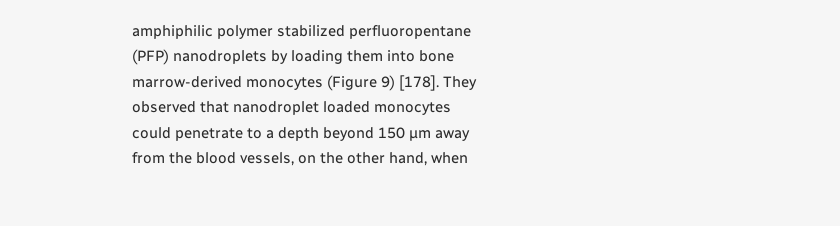amphiphilic polymer stabilized perfluoropentane (PFP) nanodroplets by loading them into bone marrow-derived monocytes (Figure 9) [178]. They observed that nanodroplet loaded monocytes could penetrate to a depth beyond 150 µm away from the blood vessels, on the other hand, when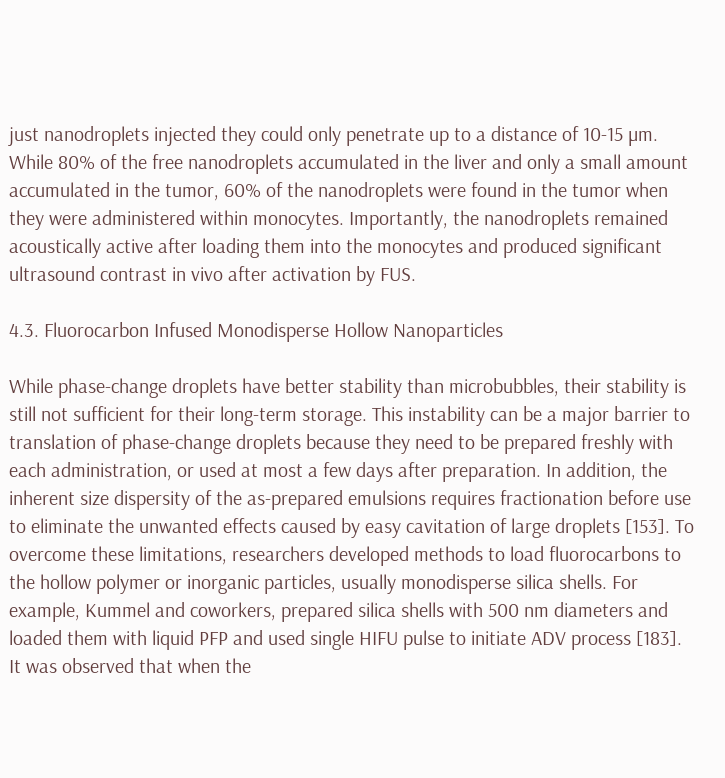just nanodroplets injected they could only penetrate up to a distance of 10-15 µm. While 80% of the free nanodroplets accumulated in the liver and only a small amount accumulated in the tumor, 60% of the nanodroplets were found in the tumor when they were administered within monocytes. Importantly, the nanodroplets remained acoustically active after loading them into the monocytes and produced significant ultrasound contrast in vivo after activation by FUS.

4.3. Fluorocarbon Infused Monodisperse Hollow Nanoparticles

While phase-change droplets have better stability than microbubbles, their stability is still not sufficient for their long-term storage. This instability can be a major barrier to translation of phase-change droplets because they need to be prepared freshly with each administration, or used at most a few days after preparation. In addition, the inherent size dispersity of the as-prepared emulsions requires fractionation before use to eliminate the unwanted effects caused by easy cavitation of large droplets [153]. To overcome these limitations, researchers developed methods to load fluorocarbons to the hollow polymer or inorganic particles, usually monodisperse silica shells. For example, Kummel and coworkers, prepared silica shells with 500 nm diameters and loaded them with liquid PFP and used single HIFU pulse to initiate ADV process [183]. It was observed that when the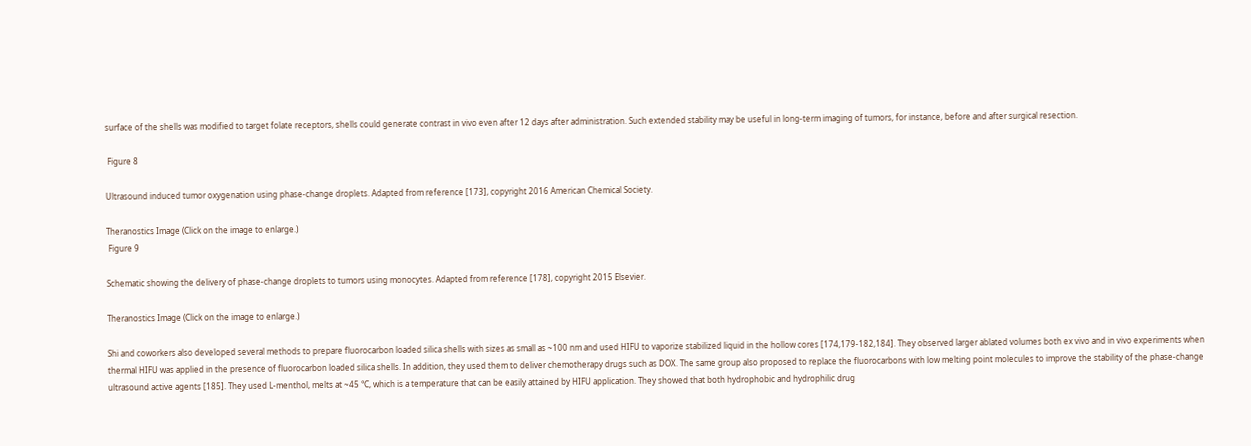surface of the shells was modified to target folate receptors, shells could generate contrast in vivo even after 12 days after administration. Such extended stability may be useful in long-term imaging of tumors, for instance, before and after surgical resection.

 Figure 8

Ultrasound induced tumor oxygenation using phase-change droplets. Adapted from reference [173], copyright 2016 American Chemical Society.

Theranostics Image (Click on the image to enlarge.)
 Figure 9

Schematic showing the delivery of phase-change droplets to tumors using monocytes. Adapted from reference [178], copyright 2015 Elsevier.

Theranostics Image (Click on the image to enlarge.)

Shi and coworkers also developed several methods to prepare fluorocarbon loaded silica shells with sizes as small as ~100 nm and used HIFU to vaporize stabilized liquid in the hollow cores [174,179-182,184]. They observed larger ablated volumes both ex vivo and in vivo experiments when thermal HIFU was applied in the presence of fluorocarbon loaded silica shells. In addition, they used them to deliver chemotherapy drugs such as DOX. The same group also proposed to replace the fluorocarbons with low melting point molecules to improve the stability of the phase-change ultrasound active agents [185]. They used L-menthol, melts at ~45 °C, which is a temperature that can be easily attained by HIFU application. They showed that both hydrophobic and hydrophilic drug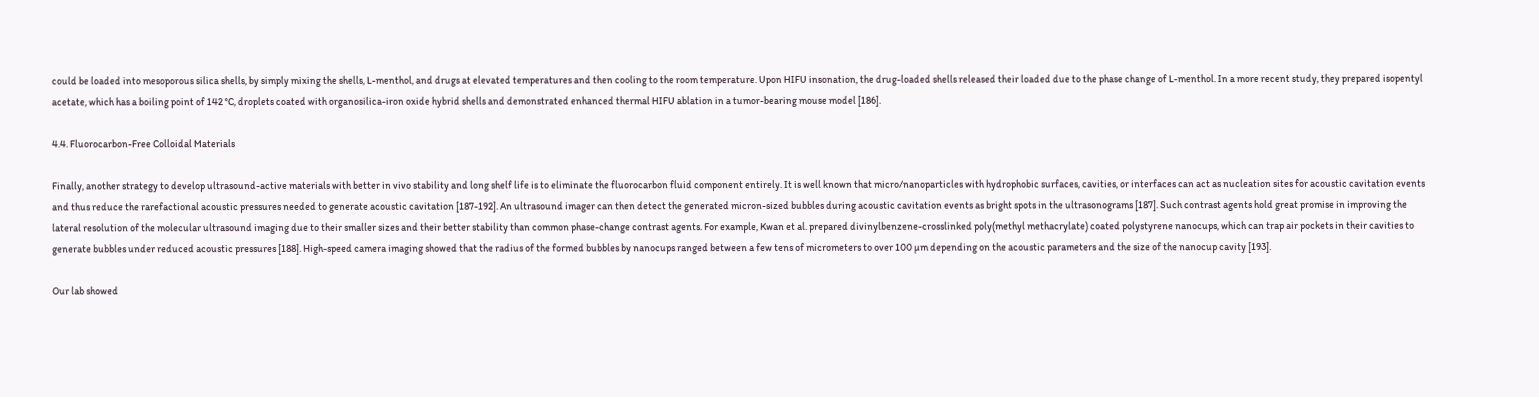could be loaded into mesoporous silica shells, by simply mixing the shells, L-menthol, and drugs at elevated temperatures and then cooling to the room temperature. Upon HIFU insonation, the drug-loaded shells released their loaded due to the phase change of L-menthol. In a more recent study, they prepared isopentyl acetate, which has a boiling point of 142 °C, droplets coated with organosilica-iron oxide hybrid shells and demonstrated enhanced thermal HIFU ablation in a tumor-bearing mouse model [186].

4.4. Fluorocarbon-Free Colloidal Materials

Finally, another strategy to develop ultrasound-active materials with better in vivo stability and long shelf life is to eliminate the fluorocarbon fluid component entirely. It is well known that micro/nanoparticles with hydrophobic surfaces, cavities, or interfaces can act as nucleation sites for acoustic cavitation events and thus reduce the rarefactional acoustic pressures needed to generate acoustic cavitation [187-192]. An ultrasound imager can then detect the generated micron-sized bubbles during acoustic cavitation events as bright spots in the ultrasonograms [187]. Such contrast agents hold great promise in improving the lateral resolution of the molecular ultrasound imaging due to their smaller sizes and their better stability than common phase-change contrast agents. For example, Kwan et al. prepared divinylbenzene-crosslinked poly(methyl methacrylate) coated polystyrene nanocups, which can trap air pockets in their cavities to generate bubbles under reduced acoustic pressures [188]. High-speed camera imaging showed that the radius of the formed bubbles by nanocups ranged between a few tens of micrometers to over 100 µm depending on the acoustic parameters and the size of the nanocup cavity [193].

Our lab showed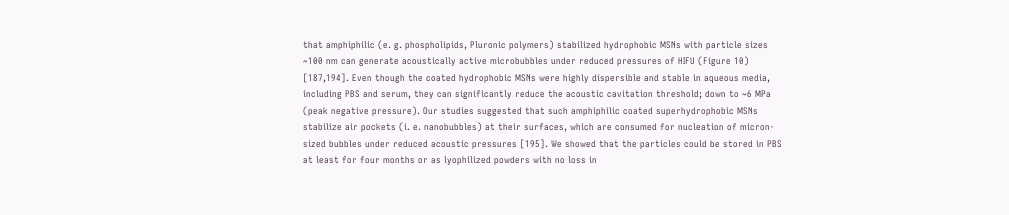that amphiphilic (e. g. phospholipids, Pluronic polymers) stabilized hydrophobic MSNs with particle sizes ~100 nm can generate acoustically active microbubbles under reduced pressures of HIFU (Figure 10) [187,194]. Even though the coated hydrophobic MSNs were highly dispersible and stable in aqueous media, including PBS and serum, they can significantly reduce the acoustic cavitation threshold; down to ~6 MPa (peak negative pressure). Our studies suggested that such amphiphilic coated superhydrophobic MSNs stabilize air pockets (i. e. nanobubbles) at their surfaces, which are consumed for nucleation of micron-sized bubbles under reduced acoustic pressures [195]. We showed that the particles could be stored in PBS at least for four months or as lyophilized powders with no loss in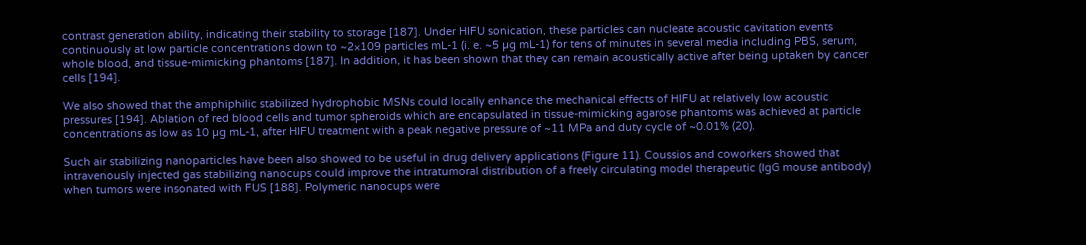contrast generation ability, indicating their stability to storage [187]. Under HIFU sonication, these particles can nucleate acoustic cavitation events continuously at low particle concentrations down to ~2×109 particles mL-1 (i. e. ~5 µg mL-1) for tens of minutes in several media including PBS, serum, whole blood, and tissue-mimicking phantoms [187]. In addition, it has been shown that they can remain acoustically active after being uptaken by cancer cells [194].

We also showed that the amphiphilic stabilized hydrophobic MSNs could locally enhance the mechanical effects of HIFU at relatively low acoustic pressures [194]. Ablation of red blood cells and tumor spheroids which are encapsulated in tissue-mimicking agarose phantoms was achieved at particle concentrations as low as 10 µg mL-1, after HIFU treatment with a peak negative pressure of ~11 MPa and duty cycle of ~0.01% (20).

Such air stabilizing nanoparticles have been also showed to be useful in drug delivery applications (Figure 11). Coussios and coworkers showed that intravenously injected gas stabilizing nanocups could improve the intratumoral distribution of a freely circulating model therapeutic (IgG mouse antibody) when tumors were insonated with FUS [188]. Polymeric nanocups were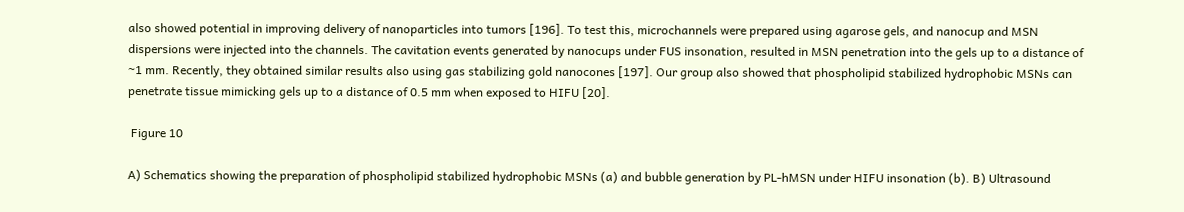also showed potential in improving delivery of nanoparticles into tumors [196]. To test this, microchannels were prepared using agarose gels, and nanocup and MSN dispersions were injected into the channels. The cavitation events generated by nanocups under FUS insonation, resulted in MSN penetration into the gels up to a distance of ~1 mm. Recently, they obtained similar results also using gas stabilizing gold nanocones [197]. Our group also showed that phospholipid stabilized hydrophobic MSNs can penetrate tissue mimicking gels up to a distance of 0.5 mm when exposed to HIFU [20].

 Figure 10

A) Schematics showing the preparation of phospholipid stabilized hydrophobic MSNs (a) and bubble generation by PL-hMSN under HIFU insonation (b). B) Ultrasound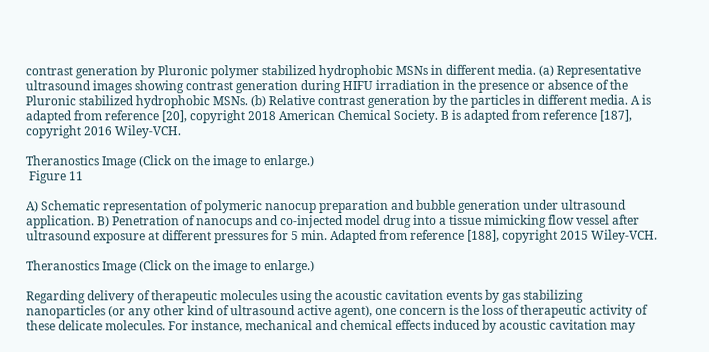contrast generation by Pluronic polymer stabilized hydrophobic MSNs in different media. (a) Representative ultrasound images showing contrast generation during HIFU irradiation in the presence or absence of the Pluronic stabilized hydrophobic MSNs. (b) Relative contrast generation by the particles in different media. A is adapted from reference [20], copyright 2018 American Chemical Society. B is adapted from reference [187], copyright 2016 Wiley-VCH.

Theranostics Image (Click on the image to enlarge.)
 Figure 11

A) Schematic representation of polymeric nanocup preparation and bubble generation under ultrasound application. B) Penetration of nanocups and co-injected model drug into a tissue mimicking flow vessel after ultrasound exposure at different pressures for 5 min. Adapted from reference [188], copyright 2015 Wiley-VCH.

Theranostics Image (Click on the image to enlarge.)

Regarding delivery of therapeutic molecules using the acoustic cavitation events by gas stabilizing nanoparticles (or any other kind of ultrasound active agent), one concern is the loss of therapeutic activity of these delicate molecules. For instance, mechanical and chemical effects induced by acoustic cavitation may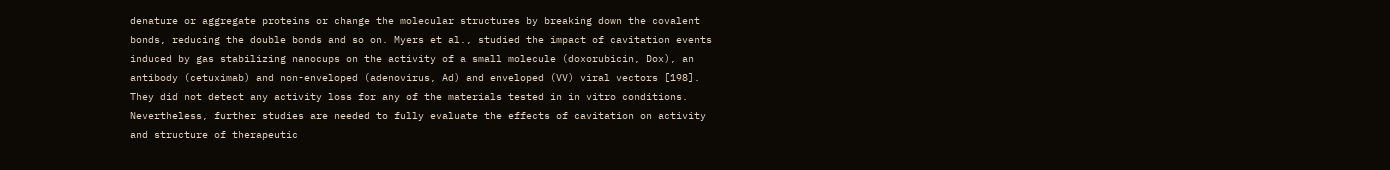denature or aggregate proteins or change the molecular structures by breaking down the covalent bonds, reducing the double bonds and so on. Myers et al., studied the impact of cavitation events induced by gas stabilizing nanocups on the activity of a small molecule (doxorubicin, Dox), an antibody (cetuximab) and non-enveloped (adenovirus, Ad) and enveloped (VV) viral vectors [198]. They did not detect any activity loss for any of the materials tested in in vitro conditions. Nevertheless, further studies are needed to fully evaluate the effects of cavitation on activity and structure of therapeutic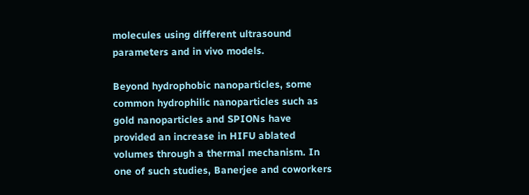molecules using different ultrasound parameters and in vivo models.

Beyond hydrophobic nanoparticles, some common hydrophilic nanoparticles such as gold nanoparticles and SPIONs have provided an increase in HIFU ablated volumes through a thermal mechanism. In one of such studies, Banerjee and coworkers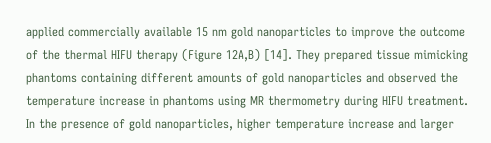applied commercially available 15 nm gold nanoparticles to improve the outcome of the thermal HIFU therapy (Figure 12A,B) [14]. They prepared tissue mimicking phantoms containing different amounts of gold nanoparticles and observed the temperature increase in phantoms using MR thermometry during HIFU treatment. In the presence of gold nanoparticles, higher temperature increase and larger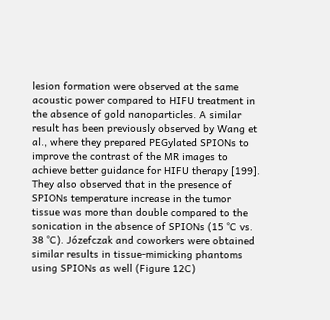lesion formation were observed at the same acoustic power compared to HIFU treatment in the absence of gold nanoparticles. A similar result has been previously observed by Wang et al., where they prepared PEGylated SPIONs to improve the contrast of the MR images to achieve better guidance for HIFU therapy [199]. They also observed that in the presence of SPIONs temperature increase in the tumor tissue was more than double compared to the sonication in the absence of SPIONs (15 °C vs. 38 °C). Józefczak and coworkers were obtained similar results in tissue-mimicking phantoms using SPIONs as well (Figure 12C)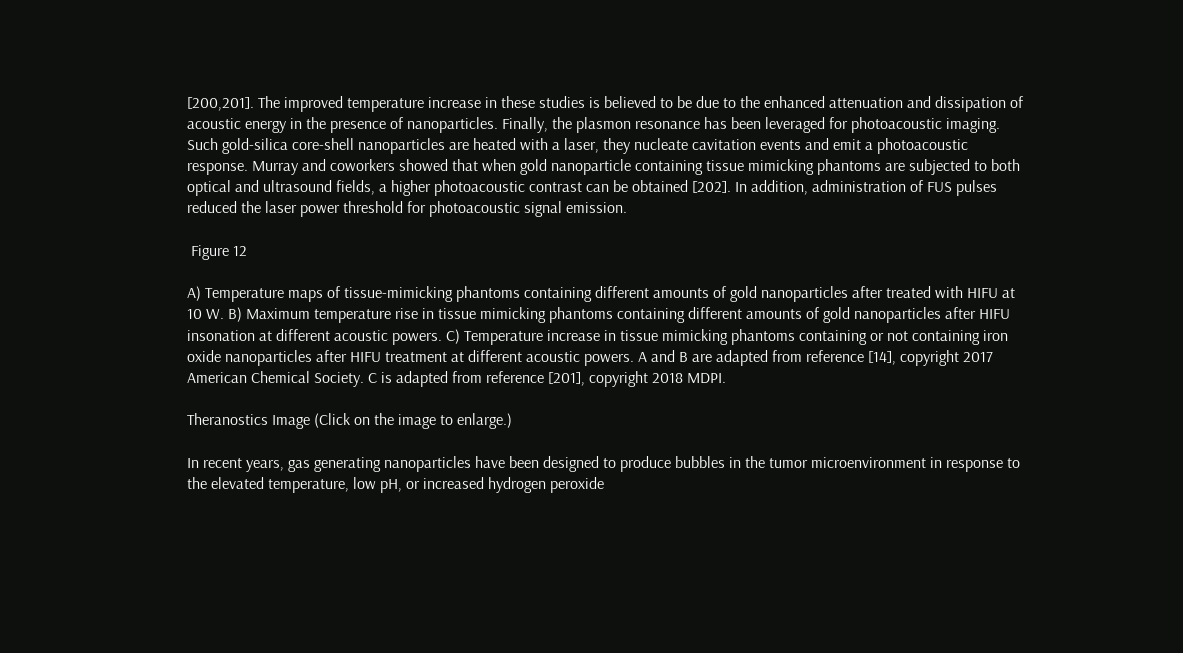[200,201]. The improved temperature increase in these studies is believed to be due to the enhanced attenuation and dissipation of acoustic energy in the presence of nanoparticles. Finally, the plasmon resonance has been leveraged for photoacoustic imaging. Such gold-silica core-shell nanoparticles are heated with a laser, they nucleate cavitation events and emit a photoacoustic response. Murray and coworkers showed that when gold nanoparticle containing tissue mimicking phantoms are subjected to both optical and ultrasound fields, a higher photoacoustic contrast can be obtained [202]. In addition, administration of FUS pulses reduced the laser power threshold for photoacoustic signal emission.

 Figure 12

A) Temperature maps of tissue-mimicking phantoms containing different amounts of gold nanoparticles after treated with HIFU at 10 W. B) Maximum temperature rise in tissue mimicking phantoms containing different amounts of gold nanoparticles after HIFU insonation at different acoustic powers. C) Temperature increase in tissue mimicking phantoms containing or not containing iron oxide nanoparticles after HIFU treatment at different acoustic powers. A and B are adapted from reference [14], copyright 2017 American Chemical Society. C is adapted from reference [201], copyright 2018 MDPI.

Theranostics Image (Click on the image to enlarge.)

In recent years, gas generating nanoparticles have been designed to produce bubbles in the tumor microenvironment in response to the elevated temperature, low pH, or increased hydrogen peroxide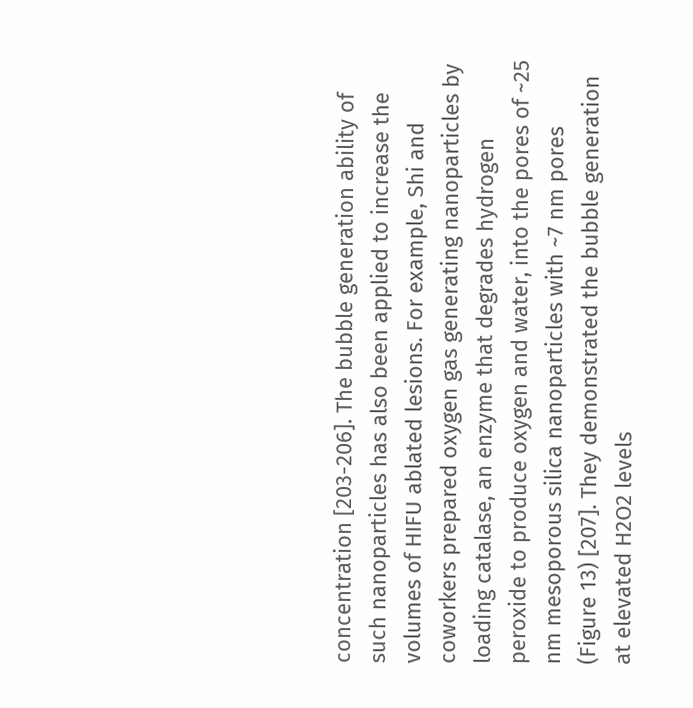concentration [203-206]. The bubble generation ability of such nanoparticles has also been applied to increase the volumes of HIFU ablated lesions. For example, Shi and coworkers prepared oxygen gas generating nanoparticles by loading catalase, an enzyme that degrades hydrogen peroxide to produce oxygen and water, into the pores of ~25 nm mesoporous silica nanoparticles with ~7 nm pores (Figure 13) [207]. They demonstrated the bubble generation at elevated H2O2 levels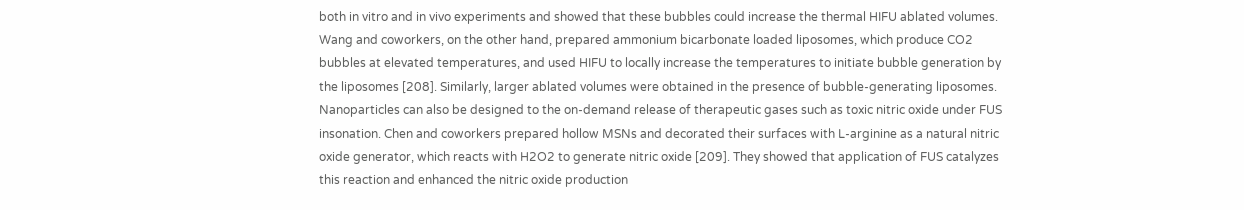both in vitro and in vivo experiments and showed that these bubbles could increase the thermal HIFU ablated volumes. Wang and coworkers, on the other hand, prepared ammonium bicarbonate loaded liposomes, which produce CO2 bubbles at elevated temperatures, and used HIFU to locally increase the temperatures to initiate bubble generation by the liposomes [208]. Similarly, larger ablated volumes were obtained in the presence of bubble-generating liposomes. Nanoparticles can also be designed to the on-demand release of therapeutic gases such as toxic nitric oxide under FUS insonation. Chen and coworkers prepared hollow MSNs and decorated their surfaces with L-arginine as a natural nitric oxide generator, which reacts with H2O2 to generate nitric oxide [209]. They showed that application of FUS catalyzes this reaction and enhanced the nitric oxide production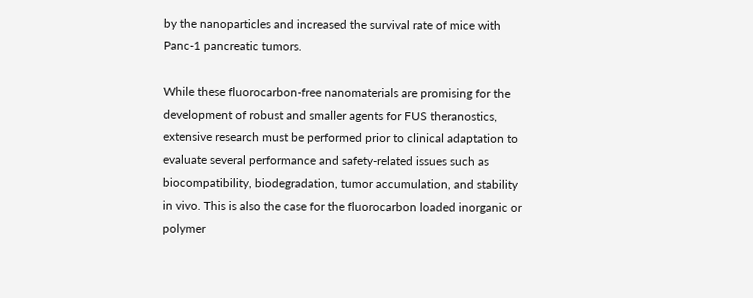by the nanoparticles and increased the survival rate of mice with Panc-1 pancreatic tumors.

While these fluorocarbon-free nanomaterials are promising for the development of robust and smaller agents for FUS theranostics, extensive research must be performed prior to clinical adaptation to evaluate several performance and safety-related issues such as biocompatibility, biodegradation, tumor accumulation, and stability in vivo. This is also the case for the fluorocarbon loaded inorganic or polymer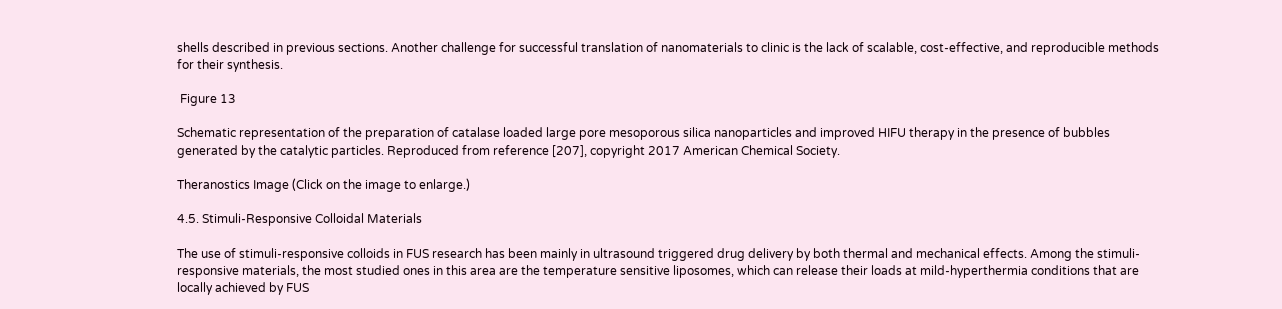shells described in previous sections. Another challenge for successful translation of nanomaterials to clinic is the lack of scalable, cost-effective, and reproducible methods for their synthesis.

 Figure 13

Schematic representation of the preparation of catalase loaded large pore mesoporous silica nanoparticles and improved HIFU therapy in the presence of bubbles generated by the catalytic particles. Reproduced from reference [207], copyright 2017 American Chemical Society.

Theranostics Image (Click on the image to enlarge.)

4.5. Stimuli-Responsive Colloidal Materials

The use of stimuli-responsive colloids in FUS research has been mainly in ultrasound triggered drug delivery by both thermal and mechanical effects. Among the stimuli-responsive materials, the most studied ones in this area are the temperature sensitive liposomes, which can release their loads at mild-hyperthermia conditions that are locally achieved by FUS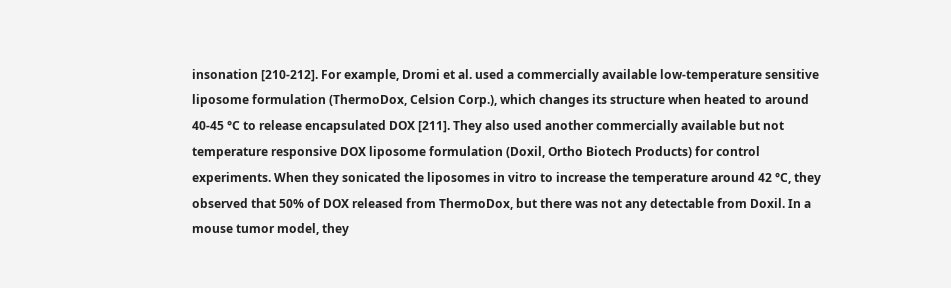insonation [210-212]. For example, Dromi et al. used a commercially available low-temperature sensitive liposome formulation (ThermoDox, Celsion Corp.), which changes its structure when heated to around 40-45 °C to release encapsulated DOX [211]. They also used another commercially available but not temperature responsive DOX liposome formulation (Doxil, Ortho Biotech Products) for control experiments. When they sonicated the liposomes in vitro to increase the temperature around 42 °C, they observed that 50% of DOX released from ThermoDox, but there was not any detectable from Doxil. In a mouse tumor model, they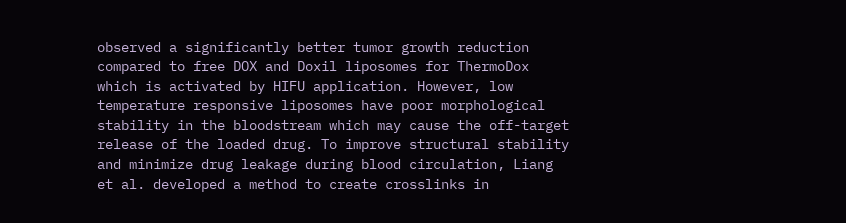observed a significantly better tumor growth reduction compared to free DOX and Doxil liposomes for ThermoDox which is activated by HIFU application. However, low temperature responsive liposomes have poor morphological stability in the bloodstream which may cause the off-target release of the loaded drug. To improve structural stability and minimize drug leakage during blood circulation, Liang et al. developed a method to create crosslinks in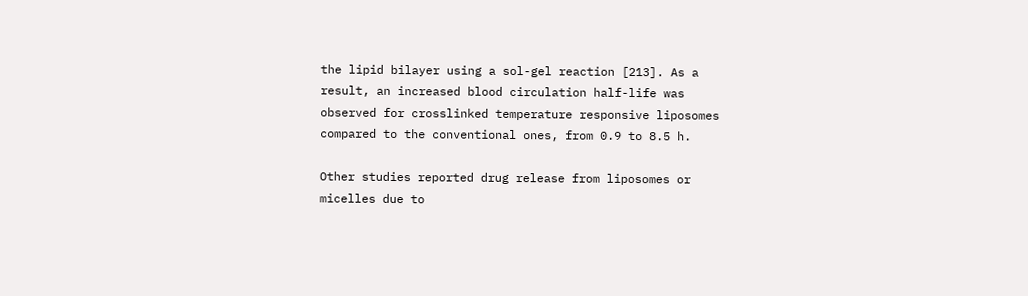the lipid bilayer using a sol-gel reaction [213]. As a result, an increased blood circulation half-life was observed for crosslinked temperature responsive liposomes compared to the conventional ones, from 0.9 to 8.5 h.

Other studies reported drug release from liposomes or micelles due to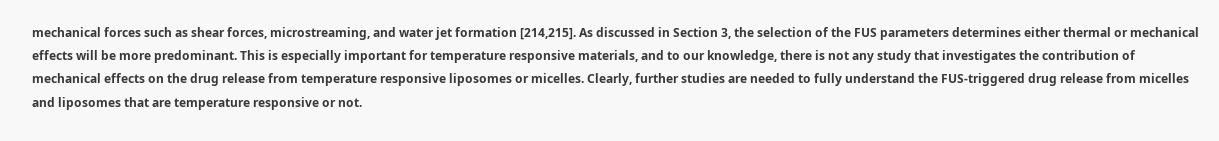mechanical forces such as shear forces, microstreaming, and water jet formation [214,215]. As discussed in Section 3, the selection of the FUS parameters determines either thermal or mechanical effects will be more predominant. This is especially important for temperature responsive materials, and to our knowledge, there is not any study that investigates the contribution of mechanical effects on the drug release from temperature responsive liposomes or micelles. Clearly, further studies are needed to fully understand the FUS-triggered drug release from micelles and liposomes that are temperature responsive or not.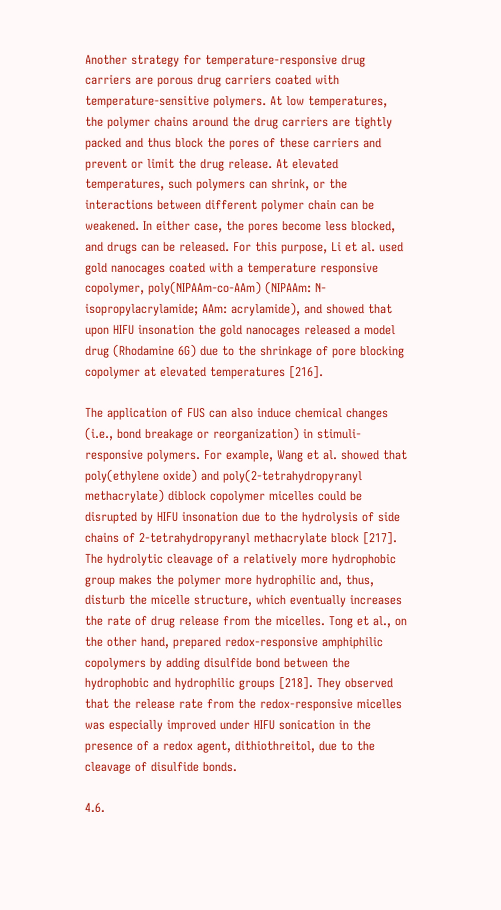Another strategy for temperature-responsive drug carriers are porous drug carriers coated with temperature-sensitive polymers. At low temperatures, the polymer chains around the drug carriers are tightly packed and thus block the pores of these carriers and prevent or limit the drug release. At elevated temperatures, such polymers can shrink, or the interactions between different polymer chain can be weakened. In either case, the pores become less blocked, and drugs can be released. For this purpose, Li et al. used gold nanocages coated with a temperature responsive copolymer, poly(NIPAAm-co-AAm) (NIPAAm: N-isopropylacrylamide; AAm: acrylamide), and showed that upon HIFU insonation the gold nanocages released a model drug (Rhodamine 6G) due to the shrinkage of pore blocking copolymer at elevated temperatures [216].

The application of FUS can also induce chemical changes (i.e., bond breakage or reorganization) in stimuli-responsive polymers. For example, Wang et al. showed that poly(ethylene oxide) and poly(2-tetrahydropyranyl methacrylate) diblock copolymer micelles could be disrupted by HIFU insonation due to the hydrolysis of side chains of 2-tetrahydropyranyl methacrylate block [217]. The hydrolytic cleavage of a relatively more hydrophobic group makes the polymer more hydrophilic and, thus, disturb the micelle structure, which eventually increases the rate of drug release from the micelles. Tong et al., on the other hand, prepared redox-responsive amphiphilic copolymers by adding disulfide bond between the hydrophobic and hydrophilic groups [218]. They observed that the release rate from the redox-responsive micelles was especially improved under HIFU sonication in the presence of a redox agent, dithiothreitol, due to the cleavage of disulfide bonds.

4.6.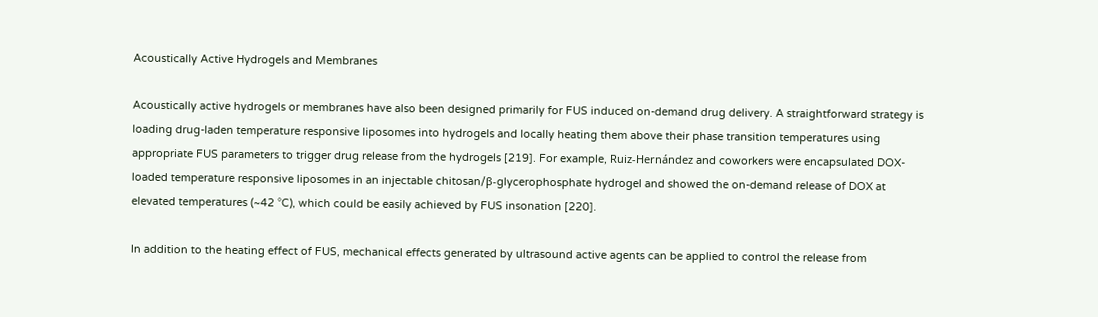Acoustically Active Hydrogels and Membranes

Acoustically active hydrogels or membranes have also been designed primarily for FUS induced on-demand drug delivery. A straightforward strategy is loading drug-laden temperature responsive liposomes into hydrogels and locally heating them above their phase transition temperatures using appropriate FUS parameters to trigger drug release from the hydrogels [219]. For example, Ruiz-Hernández and coworkers were encapsulated DOX-loaded temperature responsive liposomes in an injectable chitosan/β-glycerophosphate hydrogel and showed the on-demand release of DOX at elevated temperatures (~42 °C), which could be easily achieved by FUS insonation [220].

In addition to the heating effect of FUS, mechanical effects generated by ultrasound active agents can be applied to control the release from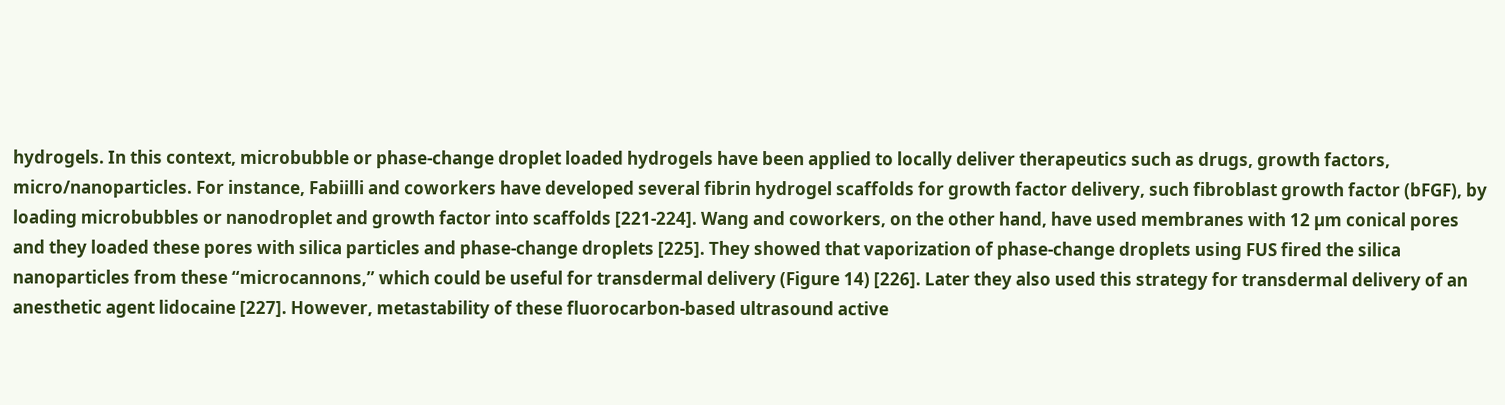hydrogels. In this context, microbubble or phase-change droplet loaded hydrogels have been applied to locally deliver therapeutics such as drugs, growth factors, micro/nanoparticles. For instance, Fabiilli and coworkers have developed several fibrin hydrogel scaffolds for growth factor delivery, such fibroblast growth factor (bFGF), by loading microbubbles or nanodroplet and growth factor into scaffolds [221-224]. Wang and coworkers, on the other hand, have used membranes with 12 µm conical pores and they loaded these pores with silica particles and phase-change droplets [225]. They showed that vaporization of phase-change droplets using FUS fired the silica nanoparticles from these “microcannons,” which could be useful for transdermal delivery (Figure 14) [226]. Later they also used this strategy for transdermal delivery of an anesthetic agent lidocaine [227]. However, metastability of these fluorocarbon-based ultrasound active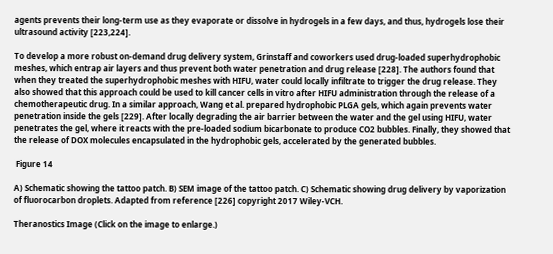agents prevents their long-term use as they evaporate or dissolve in hydrogels in a few days, and thus, hydrogels lose their ultrasound activity [223,224].

To develop a more robust on-demand drug delivery system, Grinstaff and coworkers used drug-loaded superhydrophobic meshes, which entrap air layers and thus prevent both water penetration and drug release [228]. The authors found that when they treated the superhydrophobic meshes with HIFU, water could locally infiltrate to trigger the drug release. They also showed that this approach could be used to kill cancer cells in vitro after HIFU administration through the release of a chemotherapeutic drug. In a similar approach, Wang et al. prepared hydrophobic PLGA gels, which again prevents water penetration inside the gels [229]. After locally degrading the air barrier between the water and the gel using HIFU, water penetrates the gel, where it reacts with the pre-loaded sodium bicarbonate to produce CO2 bubbles. Finally, they showed that the release of DOX molecules encapsulated in the hydrophobic gels, accelerated by the generated bubbles.

 Figure 14

A) Schematic showing the tattoo patch. B) SEM image of the tattoo patch. C) Schematic showing drug delivery by vaporization of fluorocarbon droplets. Adapted from reference [226] copyright 2017 Wiley-VCH.

Theranostics Image (Click on the image to enlarge.)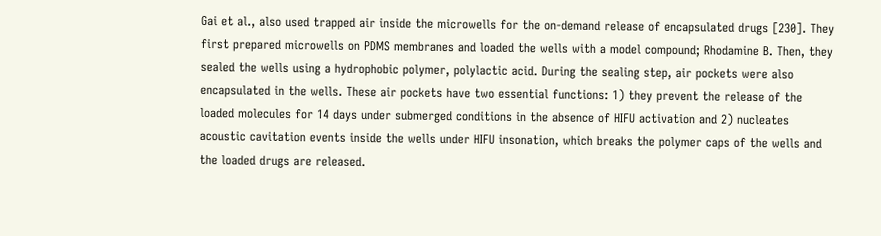Gai et al., also used trapped air inside the microwells for the on-demand release of encapsulated drugs [230]. They first prepared microwells on PDMS membranes and loaded the wells with a model compound; Rhodamine B. Then, they sealed the wells using a hydrophobic polymer, polylactic acid. During the sealing step, air pockets were also encapsulated in the wells. These air pockets have two essential functions: 1) they prevent the release of the loaded molecules for 14 days under submerged conditions in the absence of HIFU activation and 2) nucleates acoustic cavitation events inside the wells under HIFU insonation, which breaks the polymer caps of the wells and the loaded drugs are released.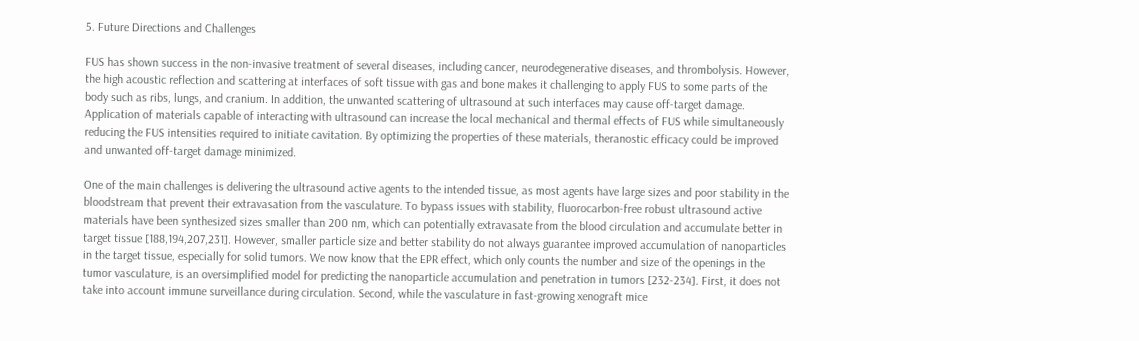5. Future Directions and Challenges

FUS has shown success in the non-invasive treatment of several diseases, including cancer, neurodegenerative diseases, and thrombolysis. However, the high acoustic reflection and scattering at interfaces of soft tissue with gas and bone makes it challenging to apply FUS to some parts of the body such as ribs, lungs, and cranium. In addition, the unwanted scattering of ultrasound at such interfaces may cause off-target damage. Application of materials capable of interacting with ultrasound can increase the local mechanical and thermal effects of FUS while simultaneously reducing the FUS intensities required to initiate cavitation. By optimizing the properties of these materials, theranostic efficacy could be improved and unwanted off-target damage minimized.

One of the main challenges is delivering the ultrasound active agents to the intended tissue, as most agents have large sizes and poor stability in the bloodstream that prevent their extravasation from the vasculature. To bypass issues with stability, fluorocarbon-free robust ultrasound active materials have been synthesized sizes smaller than 200 nm, which can potentially extravasate from the blood circulation and accumulate better in target tissue [188,194,207,231]. However, smaller particle size and better stability do not always guarantee improved accumulation of nanoparticles in the target tissue, especially for solid tumors. We now know that the EPR effect, which only counts the number and size of the openings in the tumor vasculature, is an oversimplified model for predicting the nanoparticle accumulation and penetration in tumors [232-234]. First, it does not take into account immune surveillance during circulation. Second, while the vasculature in fast-growing xenograft mice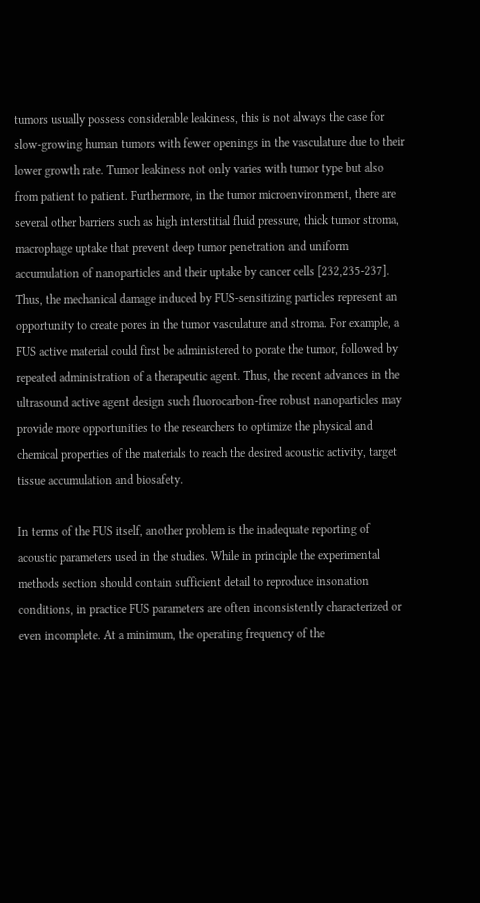tumors usually possess considerable leakiness, this is not always the case for slow-growing human tumors with fewer openings in the vasculature due to their lower growth rate. Tumor leakiness not only varies with tumor type but also from patient to patient. Furthermore, in the tumor microenvironment, there are several other barriers such as high interstitial fluid pressure, thick tumor stroma, macrophage uptake that prevent deep tumor penetration and uniform accumulation of nanoparticles and their uptake by cancer cells [232,235-237]. Thus, the mechanical damage induced by FUS-sensitizing particles represent an opportunity to create pores in the tumor vasculature and stroma. For example, a FUS active material could first be administered to porate the tumor, followed by repeated administration of a therapeutic agent. Thus, the recent advances in the ultrasound active agent design such fluorocarbon-free robust nanoparticles may provide more opportunities to the researchers to optimize the physical and chemical properties of the materials to reach the desired acoustic activity, target tissue accumulation and biosafety.

In terms of the FUS itself, another problem is the inadequate reporting of acoustic parameters used in the studies. While in principle the experimental methods section should contain sufficient detail to reproduce insonation conditions, in practice FUS parameters are often inconsistently characterized or even incomplete. At a minimum, the operating frequency of the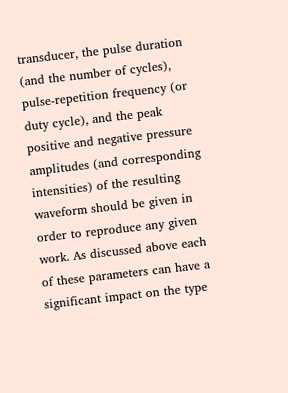transducer, the pulse duration (and the number of cycles), pulse-repetition frequency (or duty cycle), and the peak positive and negative pressure amplitudes (and corresponding intensities) of the resulting waveform should be given in order to reproduce any given work. As discussed above each of these parameters can have a significant impact on the type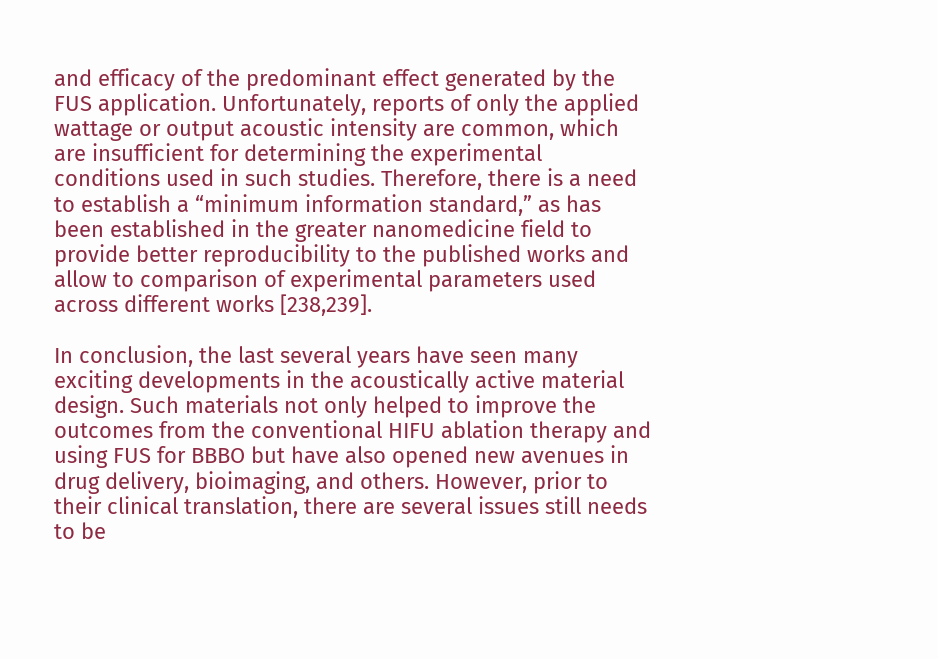and efficacy of the predominant effect generated by the FUS application. Unfortunately, reports of only the applied wattage or output acoustic intensity are common, which are insufficient for determining the experimental conditions used in such studies. Therefore, there is a need to establish a “minimum information standard,” as has been established in the greater nanomedicine field to provide better reproducibility to the published works and allow to comparison of experimental parameters used across different works [238,239].

In conclusion, the last several years have seen many exciting developments in the acoustically active material design. Such materials not only helped to improve the outcomes from the conventional HIFU ablation therapy and using FUS for BBBO but have also opened new avenues in drug delivery, bioimaging, and others. However, prior to their clinical translation, there are several issues still needs to be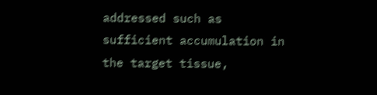addressed such as sufficient accumulation in the target tissue,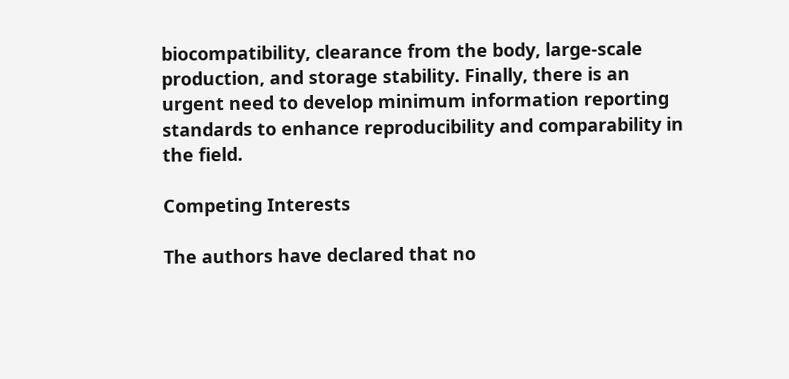biocompatibility, clearance from the body, large-scale production, and storage stability. Finally, there is an urgent need to develop minimum information reporting standards to enhance reproducibility and comparability in the field.

Competing Interests

The authors have declared that no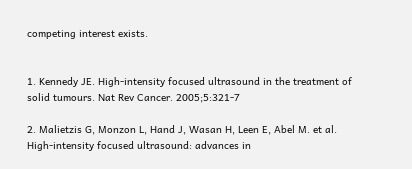competing interest exists.


1. Kennedy JE. High-intensity focused ultrasound in the treatment of solid tumours. Nat Rev Cancer. 2005;5:321-7

2. Malietzis G, Monzon L, Hand J, Wasan H, Leen E, Abel M. et al. High-intensity focused ultrasound: advances in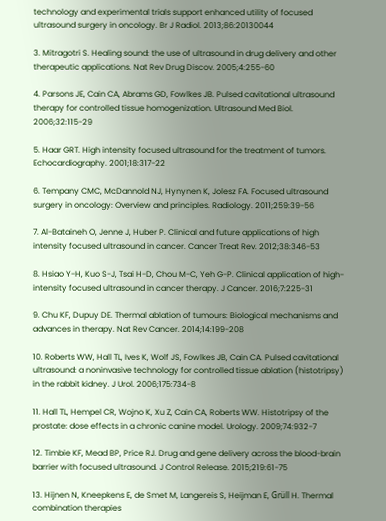technology and experimental trials support enhanced utility of focused ultrasound surgery in oncology. Br J Radiol. 2013;86:20130044

3. Mitragotri S. Healing sound: the use of ultrasound in drug delivery and other therapeutic applications. Nat Rev Drug Discov. 2005;4:255-60

4. Parsons JE, Cain CA, Abrams GD, Fowlkes JB. Pulsed cavitational ultrasound therapy for controlled tissue homogenization. Ultrasound Med Biol. 2006;32:115-29

5. Haar GRT. High intensity focused ultrasound for the treatment of tumors. Echocardiography. 2001;18:317-22

6. Tempany CMC, McDannold NJ, Hynynen K, Jolesz FA. Focused ultrasound surgery in oncology: Overview and principles. Radiology. 2011;259:39-56

7. Al-Bataineh O, Jenne J, Huber P. Clinical and future applications of high intensity focused ultrasound in cancer. Cancer Treat Rev. 2012;38:346-53

8. Hsiao Y-H, Kuo S-J, Tsai H-D, Chou M-C, Yeh G-P. Clinical application of high-intensity focused ultrasound in cancer therapy. J Cancer. 2016;7:225-31

9. Chu KF, Dupuy DE. Thermal ablation of tumours: Biological mechanisms and advances in therapy. Nat Rev Cancer. 2014;14:199-208

10. Roberts WW, Hall TL, Ives K, Wolf JS, Fowlkes JB, Cain CA. Pulsed cavitational ultrasound: a noninvasive technology for controlled tissue ablation (histotripsy) in the rabbit kidney. J Urol. 2006;175:734-8

11. Hall TL, Hempel CR, Wojno K, Xu Z, Cain CA, Roberts WW. Histotripsy of the prostate: dose effects in a chronic canine model. Urology. 2009;74:932-7

12. Timbie KF, Mead BP, Price RJ. Drug and gene delivery across the blood-brain barrier with focused ultrasound. J Control Release. 2015;219:61-75

13. Hijnen N, Kneepkens E, de Smet M, Langereis S, Heijman E, Grüll H. Thermal combination therapies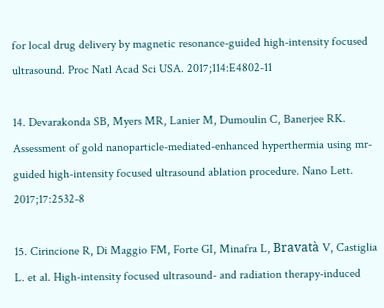for local drug delivery by magnetic resonance-guided high-intensity focused ultrasound. Proc Natl Acad Sci USA. 2017;114:E4802-11

14. Devarakonda SB, Myers MR, Lanier M, Dumoulin C, Banerjee RK. Assessment of gold nanoparticle-mediated-enhanced hyperthermia using mr-guided high-intensity focused ultrasound ablation procedure. Nano Lett. 2017;17:2532-8

15. Cirincione R, Di Maggio FM, Forte GI, Minafra L, Bravatà V, Castiglia L. et al. High-intensity focused ultrasound- and radiation therapy-induced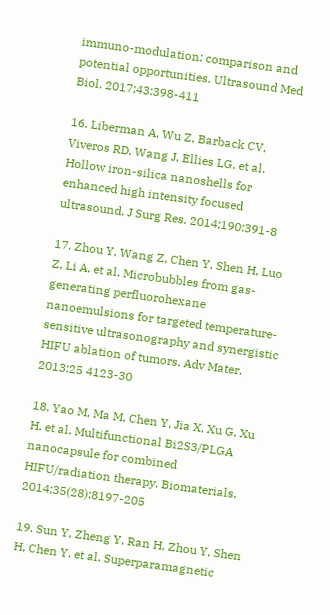immuno-modulation: comparison and potential opportunities. Ultrasound Med Biol. 2017;43:398-411

16. Liberman A, Wu Z, Barback CV, Viveros RD, Wang J, Ellies LG. et al. Hollow iron-silica nanoshells for enhanced high intensity focused ultrasound. J Surg Res. 2014;190:391-8

17. Zhou Y, Wang Z, Chen Y, Shen H, Luo Z, Li A. et al. Microbubbles from gas-generating perfluorohexane nanoemulsions for targeted temperature-sensitive ultrasonography and synergistic HIFU ablation of tumors. Adv Mater. 2013:25 4123-30

18. Yao M, Ma M, Chen Y, Jia X, Xu G, Xu H. et al. Multifunctional Bi2S3/PLGA nanocapsule for combined HIFU/radiation therapy. Biomaterials. 2014;35(28):8197-205

19. Sun Y, Zheng Y, Ran H, Zhou Y, Shen H, Chen Y. et al. Superparamagnetic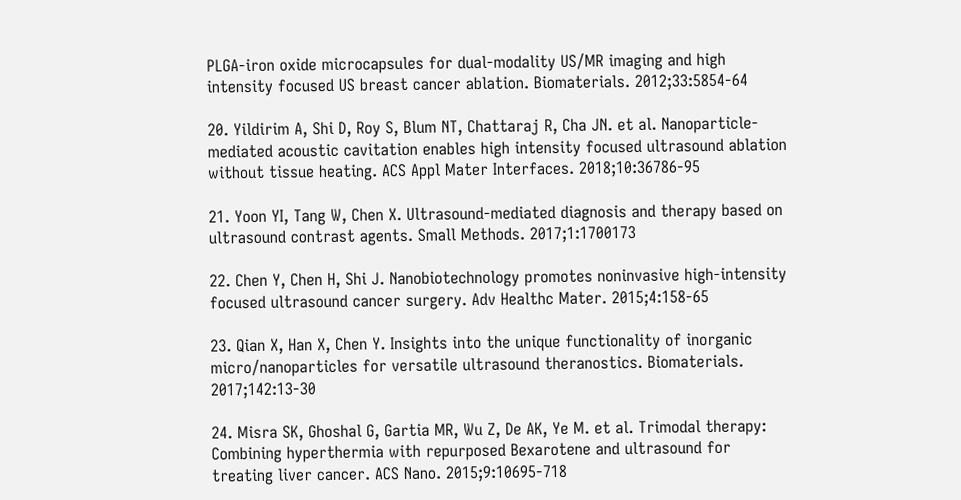PLGA-iron oxide microcapsules for dual-modality US/MR imaging and high intensity focused US breast cancer ablation. Biomaterials. 2012;33:5854-64

20. Yildirim A, Shi D, Roy S, Blum NT, Chattaraj R, Cha JN. et al. Nanoparticle-mediated acoustic cavitation enables high intensity focused ultrasound ablation without tissue heating. ACS Appl Mater Interfaces. 2018;10:36786-95

21. Yoon YI, Tang W, Chen X. Ultrasound-mediated diagnosis and therapy based on ultrasound contrast agents. Small Methods. 2017;1:1700173

22. Chen Y, Chen H, Shi J. Nanobiotechnology promotes noninvasive high-intensity focused ultrasound cancer surgery. Adv Healthc Mater. 2015;4:158-65

23. Qian X, Han X, Chen Y. Insights into the unique functionality of inorganic micro/nanoparticles for versatile ultrasound theranostics. Biomaterials. 2017;142:13-30

24. Misra SK, Ghoshal G, Gartia MR, Wu Z, De AK, Ye M. et al. Trimodal therapy: Combining hyperthermia with repurposed Bexarotene and ultrasound for treating liver cancer. ACS Nano. 2015;9:10695-718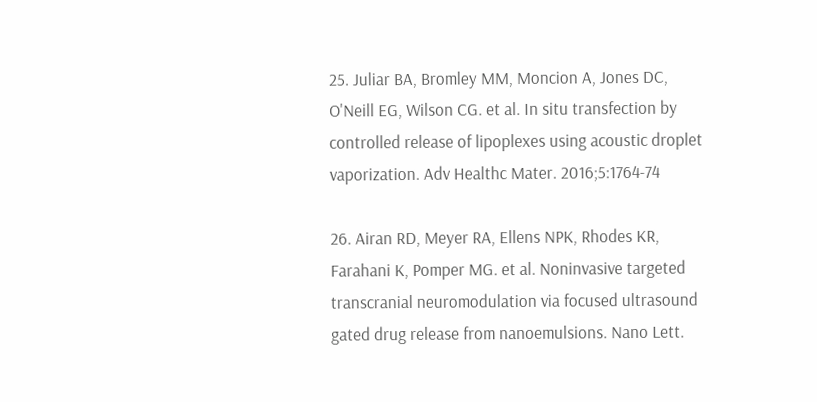25. Juliar BA, Bromley MM, Moncion A, Jones DC, O'Neill EG, Wilson CG. et al. In situ transfection by controlled release of lipoplexes using acoustic droplet vaporization. Adv Healthc Mater. 2016;5:1764-74

26. Airan RD, Meyer RA, Ellens NPK, Rhodes KR, Farahani K, Pomper MG. et al. Noninvasive targeted transcranial neuromodulation via focused ultrasound gated drug release from nanoemulsions. Nano Lett.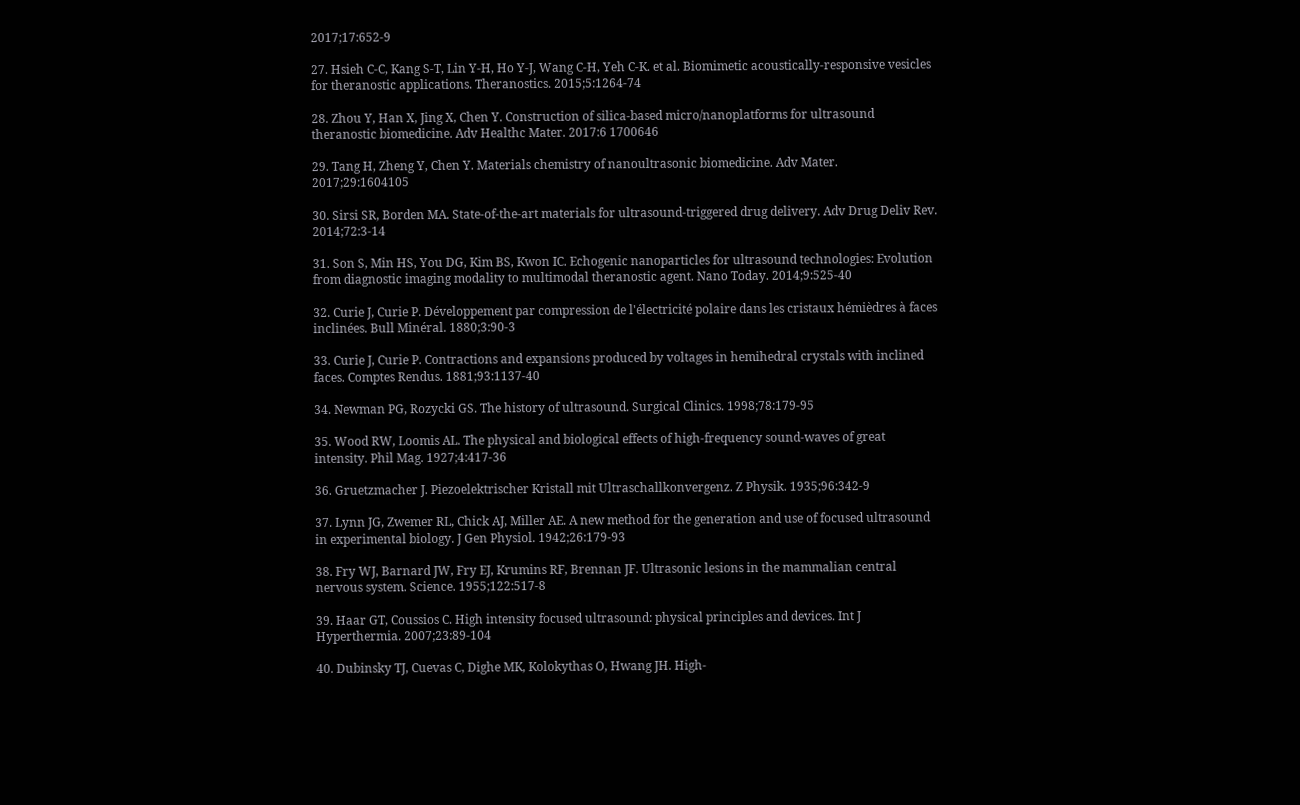2017;17:652-9

27. Hsieh C-C, Kang S-T, Lin Y-H, Ho Y-J, Wang C-H, Yeh C-K. et al. Biomimetic acoustically-responsive vesicles for theranostic applications. Theranostics. 2015;5:1264-74

28. Zhou Y, Han X, Jing X, Chen Y. Construction of silica-based micro/nanoplatforms for ultrasound theranostic biomedicine. Adv Healthc Mater. 2017:6 1700646

29. Tang H, Zheng Y, Chen Y. Materials chemistry of nanoultrasonic biomedicine. Adv Mater. 2017;29:1604105

30. Sirsi SR, Borden MA. State-of-the-art materials for ultrasound-triggered drug delivery. Adv Drug Deliv Rev. 2014;72:3-14

31. Son S, Min HS, You DG, Kim BS, Kwon IC. Echogenic nanoparticles for ultrasound technologies: Evolution from diagnostic imaging modality to multimodal theranostic agent. Nano Today. 2014;9:525-40

32. Curie J, Curie P. Développement par compression de l'électricité polaire dans les cristaux hémièdres à faces inclinées. Bull Minéral. 1880;3:90-3

33. Curie J, Curie P. Contractions and expansions produced by voltages in hemihedral crystals with inclined faces. Comptes Rendus. 1881;93:1137-40

34. Newman PG, Rozycki GS. The history of ultrasound. Surgical Clinics. 1998;78:179-95

35. Wood RW, Loomis AL. The physical and biological effects of high-frequency sound-waves of great intensity. Phil Mag. 1927;4:417-36

36. Gruetzmacher J. Piezoelektrischer Kristall mit Ultraschallkonvergenz. Z Physik. 1935;96:342-9

37. Lynn JG, Zwemer RL, Chick AJ, Miller AE. A new method for the generation and use of focused ultrasound in experimental biology. J Gen Physiol. 1942;26:179-93

38. Fry WJ, Barnard JW, Fry EJ, Krumins RF, Brennan JF. Ultrasonic lesions in the mammalian central nervous system. Science. 1955;122:517-8

39. Haar GT, Coussios C. High intensity focused ultrasound: physical principles and devices. Int J Hyperthermia. 2007;23:89-104

40. Dubinsky TJ, Cuevas C, Dighe MK, Kolokythas O, Hwang JH. High-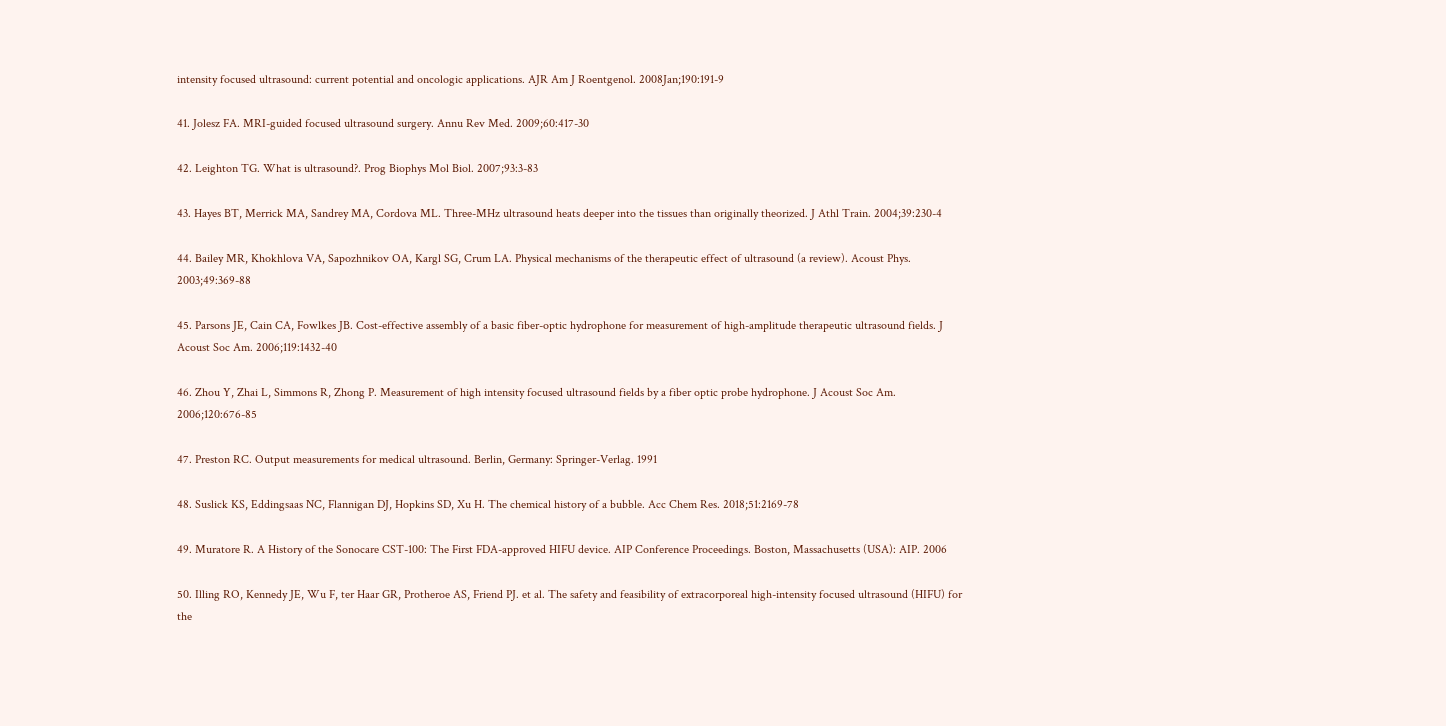intensity focused ultrasound: current potential and oncologic applications. AJR Am J Roentgenol. 2008Jan;190:191-9

41. Jolesz FA. MRI-guided focused ultrasound surgery. Annu Rev Med. 2009;60:417-30

42. Leighton TG. What is ultrasound?. Prog Biophys Mol Biol. 2007;93:3-83

43. Hayes BT, Merrick MA, Sandrey MA, Cordova ML. Three-MHz ultrasound heats deeper into the tissues than originally theorized. J Athl Train. 2004;39:230-4

44. Bailey MR, Khokhlova VA, Sapozhnikov OA, Kargl SG, Crum LA. Physical mechanisms of the therapeutic effect of ultrasound (a review). Acoust Phys. 2003;49:369-88

45. Parsons JE, Cain CA, Fowlkes JB. Cost-effective assembly of a basic fiber-optic hydrophone for measurement of high-amplitude therapeutic ultrasound fields. J Acoust Soc Am. 2006;119:1432-40

46. Zhou Y, Zhai L, Simmons R, Zhong P. Measurement of high intensity focused ultrasound fields by a fiber optic probe hydrophone. J Acoust Soc Am. 2006;120:676-85

47. Preston RC. Output measurements for medical ultrasound. Berlin, Germany: Springer-Verlag. 1991

48. Suslick KS, Eddingsaas NC, Flannigan DJ, Hopkins SD, Xu H. The chemical history of a bubble. Acc Chem Res. 2018;51:2169-78

49. Muratore R. A History of the Sonocare CST-100: The First FDA-approved HIFU device. AIP Conference Proceedings. Boston, Massachusetts (USA): AIP. 2006

50. Illing RO, Kennedy JE, Wu F, ter Haar GR, Protheroe AS, Friend PJ. et al. The safety and feasibility of extracorporeal high-intensity focused ultrasound (HIFU) for the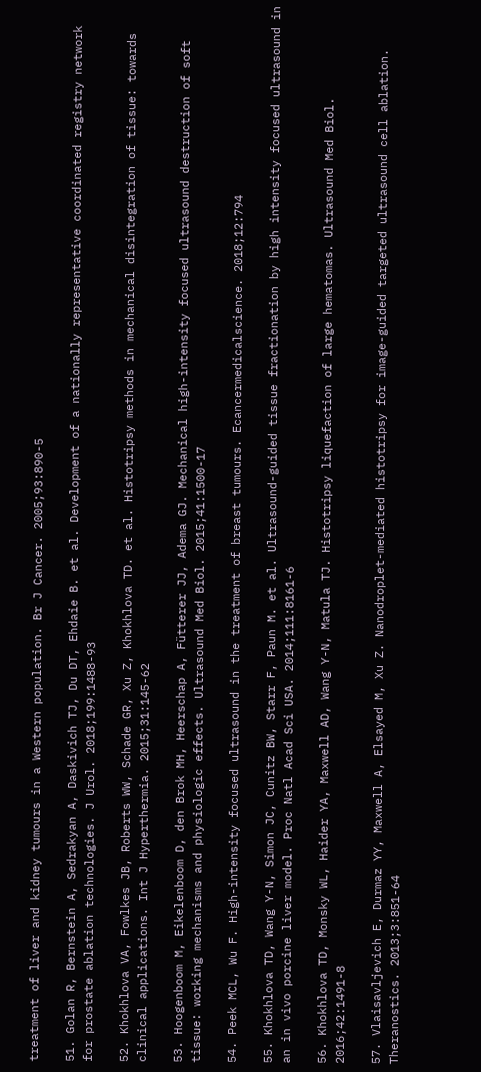treatment of liver and kidney tumours in a Western population. Br J Cancer. 2005;93:890-5

51. Golan R, Bernstein A, Sedrakyan A, Daskivich TJ, Du DT, Ehdaie B. et al. Development of a nationally representative coordinated registry network for prostate ablation technologies. J Urol. 2018;199:1488-93

52. Khokhlova VA, Fowlkes JB, Roberts WW, Schade GR, Xu Z, Khokhlova TD. et al. Histotripsy methods in mechanical disintegration of tissue: towards clinical applications. Int J Hyperthermia. 2015;31:145-62

53. Hoogenboom M, Eikelenboom D, den Brok MH, Heerschap A, Fütterer JJ, Adema GJ. Mechanical high-intensity focused ultrasound destruction of soft tissue: working mechanisms and physiologic effects. Ultrasound Med Biol. 2015;41:1500-17

54. Peek MCL, Wu F. High-intensity focused ultrasound in the treatment of breast tumours. Ecancermedicalscience. 2018;12:794

55. Khokhlova TD, Wang Y-N, Simon JC, Cunitz BW, Starr F, Paun M. et al. Ultrasound-guided tissue fractionation by high intensity focused ultrasound in an in vivo porcine liver model. Proc Natl Acad Sci USA. 2014;111:8161-6

56. Khokhlova TD, Monsky WL, Haider YA, Maxwell AD, Wang Y-N, Matula TJ. Histotripsy liquefaction of large hematomas. Ultrasound Med Biol. 2016;42:1491-8

57. Vlaisavljevich E, Durmaz YY, Maxwell A, Elsayed M, Xu Z. Nanodroplet-mediated histotripsy for image-guided targeted ultrasound cell ablation. Theranostics. 2013;3:851-64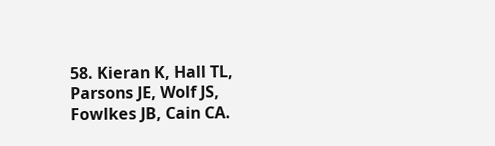58. Kieran K, Hall TL, Parsons JE, Wolf JS, Fowlkes JB, Cain CA.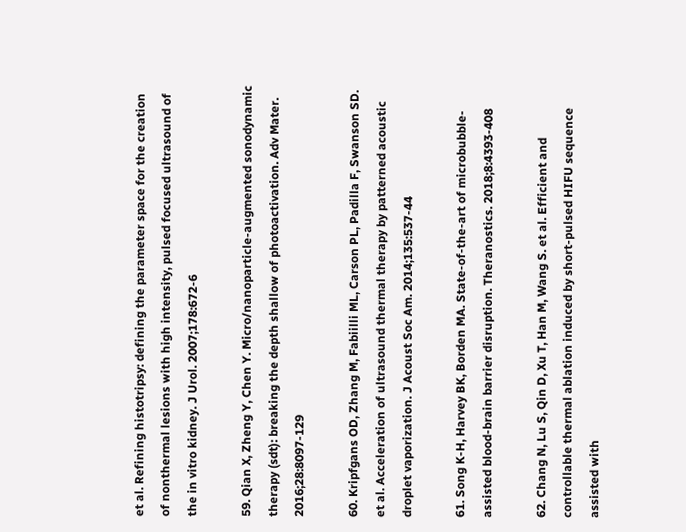et al. Refining histotripsy: defining the parameter space for the creation of nonthermal lesions with high intensity, pulsed focused ultrasound of the in vitro kidney. J Urol. 2007;178:672-6

59. Qian X, Zheng Y, Chen Y. Micro/nanoparticle-augmented sonodynamic therapy (sdt): breaking the depth shallow of photoactivation. Adv Mater. 2016;28:8097-129

60. Kripfgans OD, Zhang M, Fabiilli ML, Carson PL, Padilla F, Swanson SD. et al. Acceleration of ultrasound thermal therapy by patterned acoustic droplet vaporization. J Acoust Soc Am. 2014;135:537-44

61. Song K-H, Harvey BK, Borden MA. State-of-the-art of microbubble-assisted blood-brain barrier disruption. Theranostics. 2018;8:4393-408

62. Chang N, Lu S, Qin D, Xu T, Han M, Wang S. et al. Efficient and controllable thermal ablation induced by short-pulsed HIFU sequence assisted with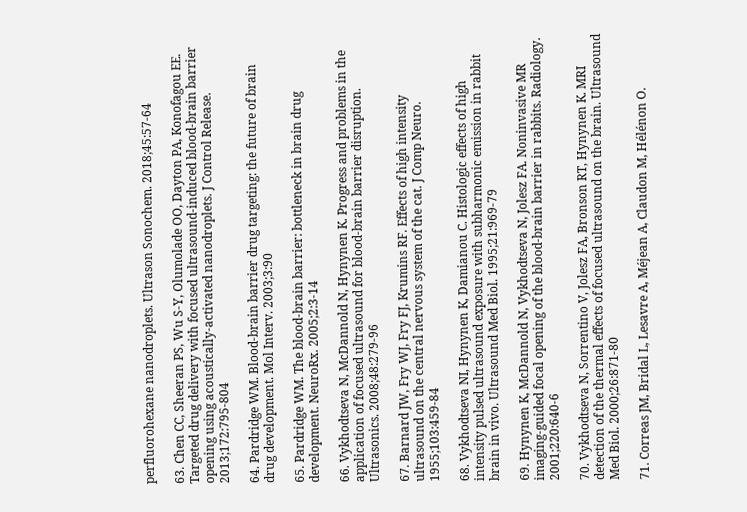perfluorohexane nanodroplets. Ultrason Sonochem. 2018;45:57-64

63. Chen CC, Sheeran PS, Wu S-Y, Olumolade OO, Dayton PA, Konofagou EE. Targeted drug delivery with focused ultrasound-induced blood-brain barrier opening using acoustically-activated nanodroplets. J Control Release. 2013;172:795-804

64. Pardridge WM. Blood-brain barrier drug targeting: the future of brain drug development. Mol Interv. 2003;3:90

65. Pardridge WM. The blood-brain barrier: bottleneck in brain drug development. NeuroRx. 2005;2:3-14

66. Vykhodtseva N, McDannold N, Hynynen K. Progress and problems in the application of focused ultrasound for blood-brain barrier disruption. Ultrasonics. 2008;48:279-96

67. Barnard JW, Fry WJ, Fry FJ, Krumins RF. Effects of high intensity ultrasound on the central nervous system of the cat. J Comp Neuro. 1955;103:459-84

68. Vykhodtseva NI, Hynynen K, Damianou C. Histologic effects of high intensity pulsed ultrasound exposure with subharmonic emission in rabbit brain in vivo. Ultrasound Med Biol. 1995;21:969-79

69. Hynynen K, McDannold N, Vykhodtseva N, Jolesz FA. Noninvasive MR imaging-guided focal opening of the blood-brain barrier in rabbits. Radiology. 2001;220:640-6

70. Vykhodtseva N, Sorrentino V, Jolesz FA, Bronson RT, Hynynen K. MRI detection of the thermal effects of focused ultrasound on the brain. Ultrasound Med Biol. 2000;26:871-80

71. Correas JM, Bridal L, Lesavre A, Méjean A, Claudon M, Hélénon O.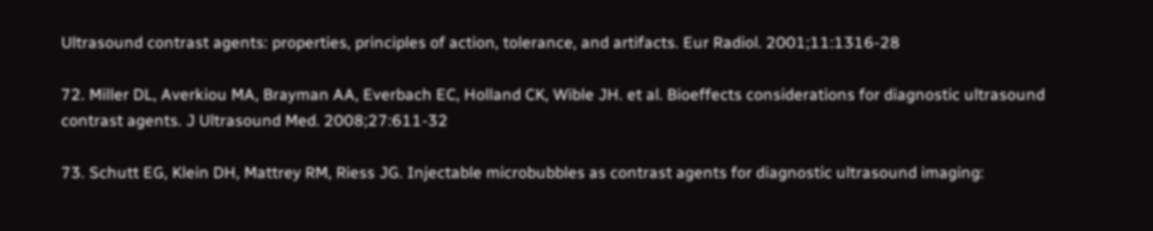Ultrasound contrast agents: properties, principles of action, tolerance, and artifacts. Eur Radiol. 2001;11:1316-28

72. Miller DL, Averkiou MA, Brayman AA, Everbach EC, Holland CK, Wible JH. et al. Bioeffects considerations for diagnostic ultrasound contrast agents. J Ultrasound Med. 2008;27:611-32

73. Schutt EG, Klein DH, Mattrey RM, Riess JG. Injectable microbubbles as contrast agents for diagnostic ultrasound imaging: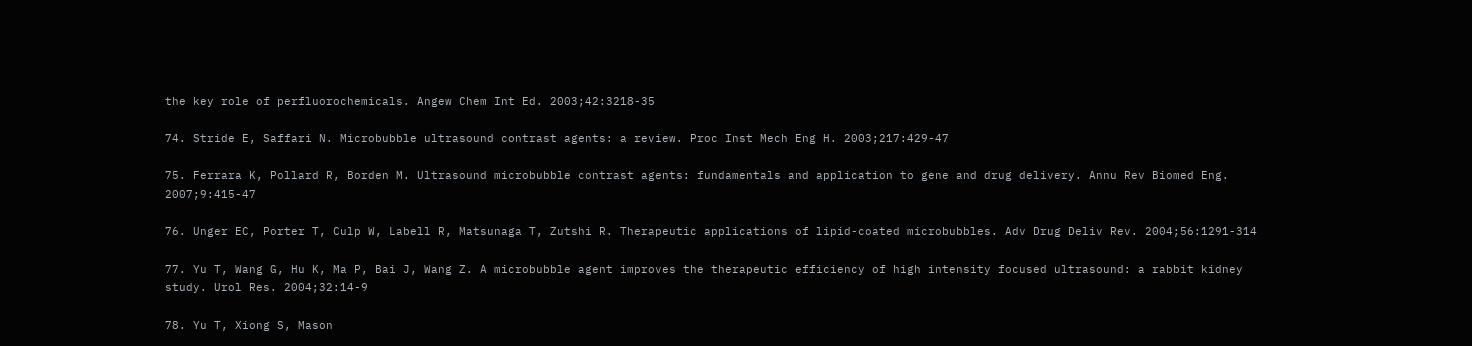the key role of perfluorochemicals. Angew Chem Int Ed. 2003;42:3218-35

74. Stride E, Saffari N. Microbubble ultrasound contrast agents: a review. Proc Inst Mech Eng H. 2003;217:429-47

75. Ferrara K, Pollard R, Borden M. Ultrasound microbubble contrast agents: fundamentals and application to gene and drug delivery. Annu Rev Biomed Eng. 2007;9:415-47

76. Unger EC, Porter T, Culp W, Labell R, Matsunaga T, Zutshi R. Therapeutic applications of lipid-coated microbubbles. Adv Drug Deliv Rev. 2004;56:1291-314

77. Yu T, Wang G, Hu K, Ma P, Bai J, Wang Z. A microbubble agent improves the therapeutic efficiency of high intensity focused ultrasound: a rabbit kidney study. Urol Res. 2004;32:14-9

78. Yu T, Xiong S, Mason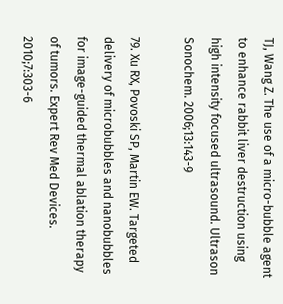TJ, Wang Z. The use of a micro-bubble agent to enhance rabbit liver destruction using high intensity focused ultrasound. Ultrason Sonochem. 2006;13:143-9

79. Xu RX, Povoski SP, Martin EW. Targeted delivery of microbubbles and nanobubbles for image-guided thermal ablation therapy of tumors. Expert Rev Med Devices. 2010;7:303-6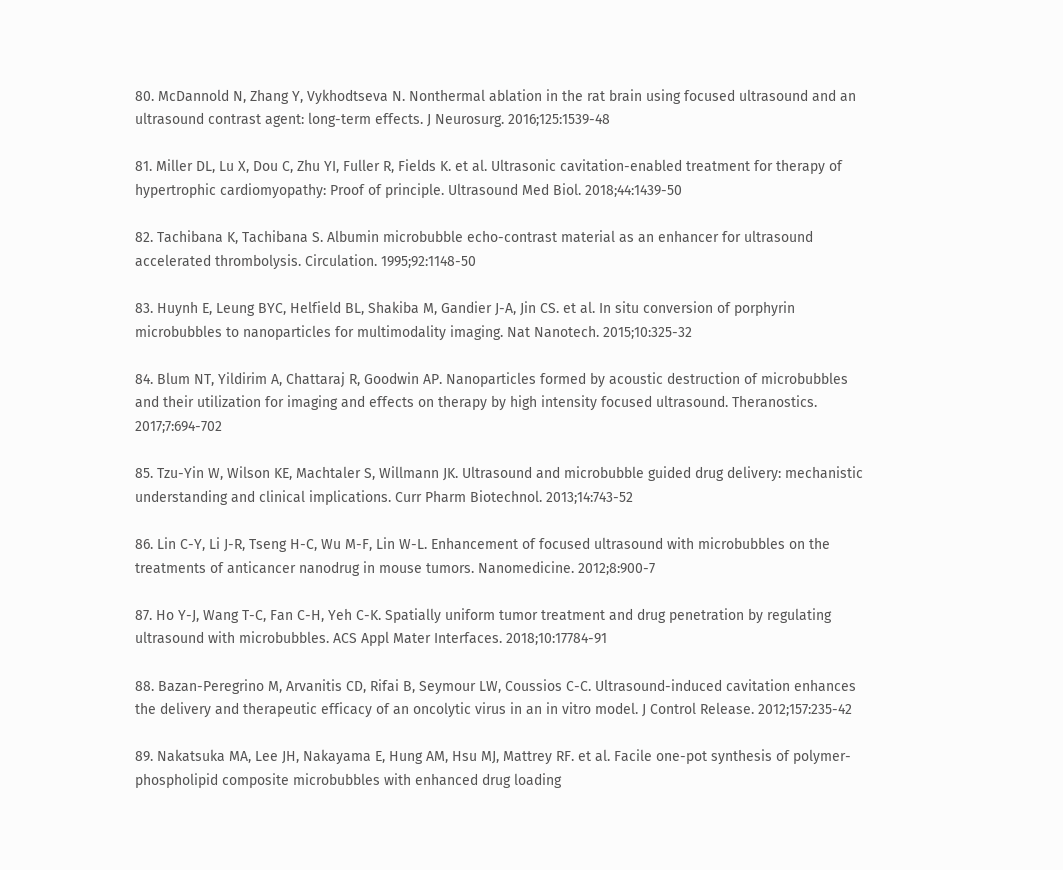80. McDannold N, Zhang Y, Vykhodtseva N. Nonthermal ablation in the rat brain using focused ultrasound and an ultrasound contrast agent: long-term effects. J Neurosurg. 2016;125:1539-48

81. Miller DL, Lu X, Dou C, Zhu YI, Fuller R, Fields K. et al. Ultrasonic cavitation-enabled treatment for therapy of hypertrophic cardiomyopathy: Proof of principle. Ultrasound Med Biol. 2018;44:1439-50

82. Tachibana K, Tachibana S. Albumin microbubble echo-contrast material as an enhancer for ultrasound accelerated thrombolysis. Circulation. 1995;92:1148-50

83. Huynh E, Leung BYC, Helfield BL, Shakiba M, Gandier J-A, Jin CS. et al. In situ conversion of porphyrin microbubbles to nanoparticles for multimodality imaging. Nat Nanotech. 2015;10:325-32

84. Blum NT, Yildirim A, Chattaraj R, Goodwin AP. Nanoparticles formed by acoustic destruction of microbubbles and their utilization for imaging and effects on therapy by high intensity focused ultrasound. Theranostics. 2017;7:694-702

85. Tzu-Yin W, Wilson KE, Machtaler S, Willmann JK. Ultrasound and microbubble guided drug delivery: mechanistic understanding and clinical implications. Curr Pharm Biotechnol. 2013;14:743-52

86. Lin C-Y, Li J-R, Tseng H-C, Wu M-F, Lin W-L. Enhancement of focused ultrasound with microbubbles on the treatments of anticancer nanodrug in mouse tumors. Nanomedicine. 2012;8:900-7

87. Ho Y-J, Wang T-C, Fan C-H, Yeh C-K. Spatially uniform tumor treatment and drug penetration by regulating ultrasound with microbubbles. ACS Appl Mater Interfaces. 2018;10:17784-91

88. Bazan-Peregrino M, Arvanitis CD, Rifai B, Seymour LW, Coussios C-C. Ultrasound-induced cavitation enhances the delivery and therapeutic efficacy of an oncolytic virus in an in vitro model. J Control Release. 2012;157:235-42

89. Nakatsuka MA, Lee JH, Nakayama E, Hung AM, Hsu MJ, Mattrey RF. et al. Facile one-pot synthesis of polymer-phospholipid composite microbubbles with enhanced drug loading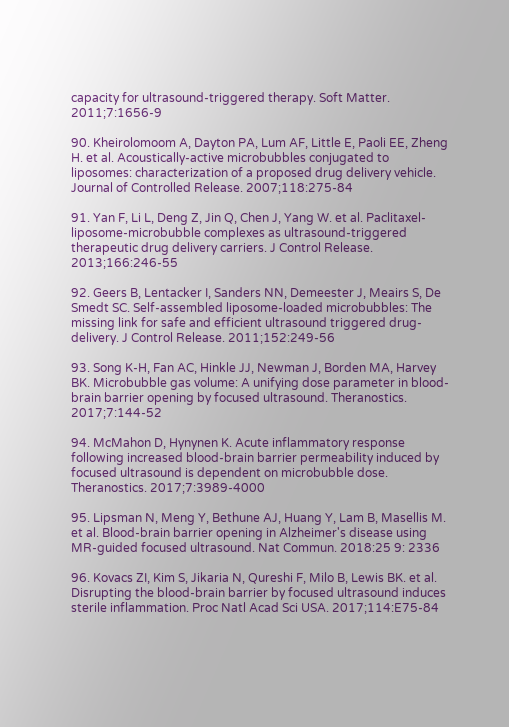capacity for ultrasound-triggered therapy. Soft Matter. 2011;7:1656-9

90. Kheirolomoom A, Dayton PA, Lum AF, Little E, Paoli EE, Zheng H. et al. Acoustically-active microbubbles conjugated to liposomes: characterization of a proposed drug delivery vehicle. Journal of Controlled Release. 2007;118:275-84

91. Yan F, Li L, Deng Z, Jin Q, Chen J, Yang W. et al. Paclitaxel-liposome-microbubble complexes as ultrasound-triggered therapeutic drug delivery carriers. J Control Release. 2013;166:246-55

92. Geers B, Lentacker I, Sanders NN, Demeester J, Meairs S, De Smedt SC. Self-assembled liposome-loaded microbubbles: The missing link for safe and efficient ultrasound triggered drug-delivery. J Control Release. 2011;152:249-56

93. Song K-H, Fan AC, Hinkle JJ, Newman J, Borden MA, Harvey BK. Microbubble gas volume: A unifying dose parameter in blood-brain barrier opening by focused ultrasound. Theranostics. 2017;7:144-52

94. McMahon D, Hynynen K. Acute inflammatory response following increased blood-brain barrier permeability induced by focused ultrasound is dependent on microbubble dose. Theranostics. 2017;7:3989-4000

95. Lipsman N, Meng Y, Bethune AJ, Huang Y, Lam B, Masellis M. et al. Blood-brain barrier opening in Alzheimer's disease using MR-guided focused ultrasound. Nat Commun. 2018:25 9: 2336

96. Kovacs ZI, Kim S, Jikaria N, Qureshi F, Milo B, Lewis BK. et al. Disrupting the blood-brain barrier by focused ultrasound induces sterile inflammation. Proc Natl Acad Sci USA. 2017;114:E75-84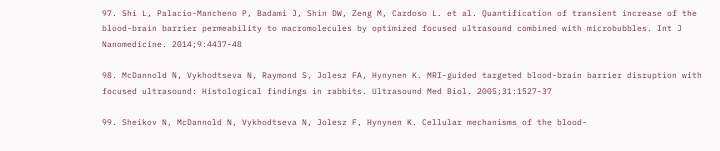97. Shi L, Palacio-Mancheno P, Badami J, Shin DW, Zeng M, Cardoso L. et al. Quantification of transient increase of the blood-brain barrier permeability to macromolecules by optimized focused ultrasound combined with microbubbles. Int J Nanomedicine. 2014;9:4437-48

98. McDannold N, Vykhodtseva N, Raymond S, Jolesz FA, Hynynen K. MRI-guided targeted blood-brain barrier disruption with focused ultrasound: Histological findings in rabbits. Ultrasound Med Biol. 2005;31:1527-37

99. Sheikov N, McDannold N, Vykhodtseva N, Jolesz F, Hynynen K. Cellular mechanisms of the blood-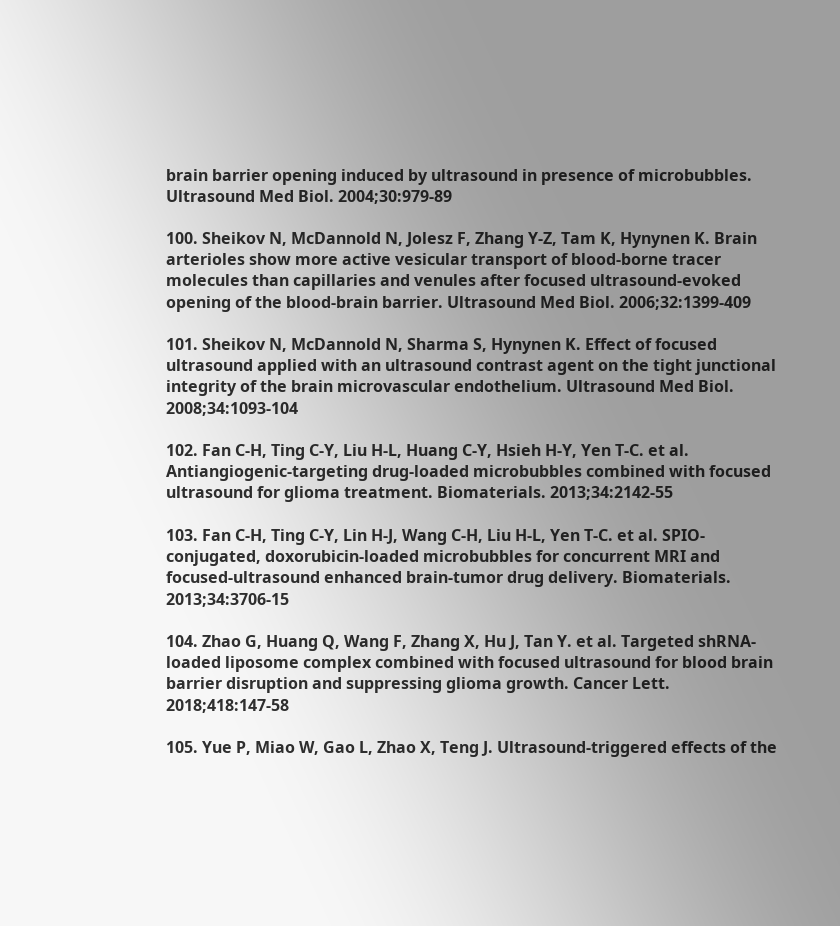brain barrier opening induced by ultrasound in presence of microbubbles. Ultrasound Med Biol. 2004;30:979-89

100. Sheikov N, McDannold N, Jolesz F, Zhang Y-Z, Tam K, Hynynen K. Brain arterioles show more active vesicular transport of blood-borne tracer molecules than capillaries and venules after focused ultrasound-evoked opening of the blood-brain barrier. Ultrasound Med Biol. 2006;32:1399-409

101. Sheikov N, McDannold N, Sharma S, Hynynen K. Effect of focused ultrasound applied with an ultrasound contrast agent on the tight junctional integrity of the brain microvascular endothelium. Ultrasound Med Biol. 2008;34:1093-104

102. Fan C-H, Ting C-Y, Liu H-L, Huang C-Y, Hsieh H-Y, Yen T-C. et al. Antiangiogenic-targeting drug-loaded microbubbles combined with focused ultrasound for glioma treatment. Biomaterials. 2013;34:2142-55

103. Fan C-H, Ting C-Y, Lin H-J, Wang C-H, Liu H-L, Yen T-C. et al. SPIO-conjugated, doxorubicin-loaded microbubbles for concurrent MRI and focused-ultrasound enhanced brain-tumor drug delivery. Biomaterials. 2013;34:3706-15

104. Zhao G, Huang Q, Wang F, Zhang X, Hu J, Tan Y. et al. Targeted shRNA-loaded liposome complex combined with focused ultrasound for blood brain barrier disruption and suppressing glioma growth. Cancer Lett. 2018;418:147-58

105. Yue P, Miao W, Gao L, Zhao X, Teng J. Ultrasound-triggered effects of the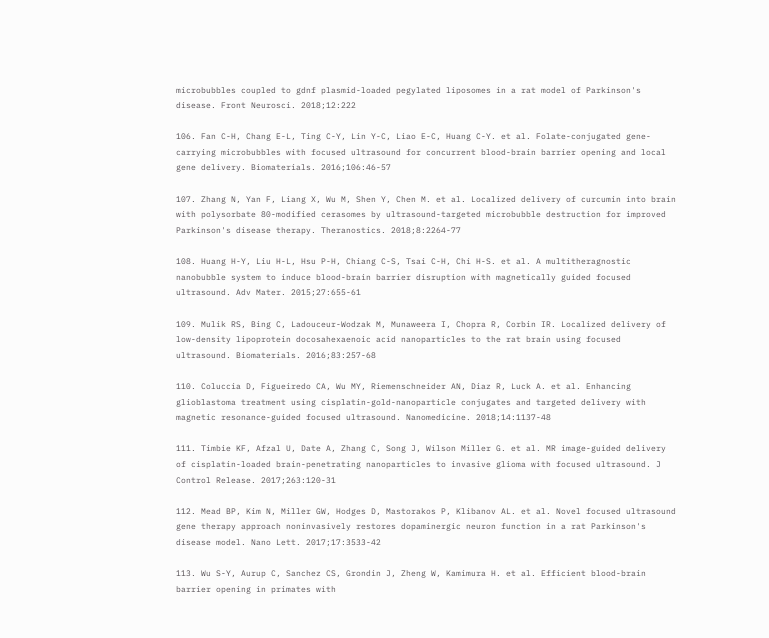microbubbles coupled to gdnf plasmid-loaded pegylated liposomes in a rat model of Parkinson's disease. Front Neurosci. 2018;12:222

106. Fan C-H, Chang E-L, Ting C-Y, Lin Y-C, Liao E-C, Huang C-Y. et al. Folate-conjugated gene-carrying microbubbles with focused ultrasound for concurrent blood-brain barrier opening and local gene delivery. Biomaterials. 2016;106:46-57

107. Zhang N, Yan F, Liang X, Wu M, Shen Y, Chen M. et al. Localized delivery of curcumin into brain with polysorbate 80-modified cerasomes by ultrasound-targeted microbubble destruction for improved Parkinson's disease therapy. Theranostics. 2018;8:2264-77

108. Huang H-Y, Liu H-L, Hsu P-H, Chiang C-S, Tsai C-H, Chi H-S. et al. A multitheragnostic nanobubble system to induce blood-brain barrier disruption with magnetically guided focused ultrasound. Adv Mater. 2015;27:655-61

109. Mulik RS, Bing C, Ladouceur-Wodzak M, Munaweera I, Chopra R, Corbin IR. Localized delivery of low-density lipoprotein docosahexaenoic acid nanoparticles to the rat brain using focused ultrasound. Biomaterials. 2016;83:257-68

110. Coluccia D, Figueiredo CA, Wu MY, Riemenschneider AN, Diaz R, Luck A. et al. Enhancing glioblastoma treatment using cisplatin-gold-nanoparticle conjugates and targeted delivery with magnetic resonance-guided focused ultrasound. Nanomedicine. 2018;14:1137-48

111. Timbie KF, Afzal U, Date A, Zhang C, Song J, Wilson Miller G. et al. MR image-guided delivery of cisplatin-loaded brain-penetrating nanoparticles to invasive glioma with focused ultrasound. J Control Release. 2017;263:120-31

112. Mead BP, Kim N, Miller GW, Hodges D, Mastorakos P, Klibanov AL. et al. Novel focused ultrasound gene therapy approach noninvasively restores dopaminergic neuron function in a rat Parkinson's disease model. Nano Lett. 2017;17:3533-42

113. Wu S-Y, Aurup C, Sanchez CS, Grondin J, Zheng W, Kamimura H. et al. Efficient blood-brain barrier opening in primates with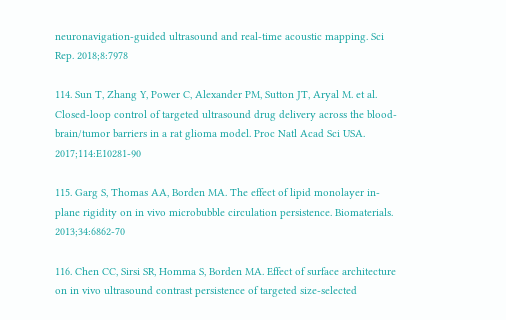neuronavigation-guided ultrasound and real-time acoustic mapping. Sci Rep. 2018;8:7978

114. Sun T, Zhang Y, Power C, Alexander PM, Sutton JT, Aryal M. et al. Closed-loop control of targeted ultrasound drug delivery across the blood-brain/tumor barriers in a rat glioma model. Proc Natl Acad Sci USA. 2017;114:E10281-90

115. Garg S, Thomas AA, Borden MA. The effect of lipid monolayer in-plane rigidity on in vivo microbubble circulation persistence. Biomaterials. 2013;34:6862-70

116. Chen CC, Sirsi SR, Homma S, Borden MA. Effect of surface architecture on in vivo ultrasound contrast persistence of targeted size-selected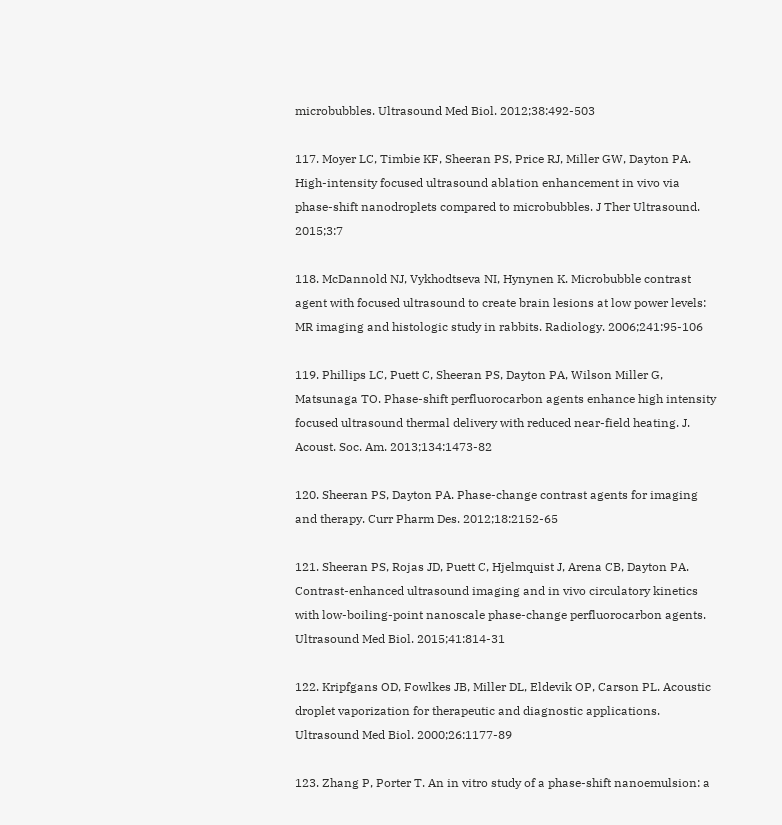microbubbles. Ultrasound Med Biol. 2012;38:492-503

117. Moyer LC, Timbie KF, Sheeran PS, Price RJ, Miller GW, Dayton PA. High-intensity focused ultrasound ablation enhancement in vivo via phase-shift nanodroplets compared to microbubbles. J Ther Ultrasound. 2015;3:7

118. McDannold NJ, Vykhodtseva NI, Hynynen K. Microbubble contrast agent with focused ultrasound to create brain lesions at low power levels: MR imaging and histologic study in rabbits. Radiology. 2006;241:95-106

119. Phillips LC, Puett C, Sheeran PS, Dayton PA, Wilson Miller G, Matsunaga TO. Phase-shift perfluorocarbon agents enhance high intensity focused ultrasound thermal delivery with reduced near-field heating. J. Acoust. Soc. Am. 2013;134:1473-82

120. Sheeran PS, Dayton PA. Phase-change contrast agents for imaging and therapy. Curr Pharm Des. 2012;18:2152-65

121. Sheeran PS, Rojas JD, Puett C, Hjelmquist J, Arena CB, Dayton PA. Contrast-enhanced ultrasound imaging and in vivo circulatory kinetics with low-boiling-point nanoscale phase-change perfluorocarbon agents. Ultrasound Med Biol. 2015;41:814-31

122. Kripfgans OD, Fowlkes JB, Miller DL, Eldevik OP, Carson PL. Acoustic droplet vaporization for therapeutic and diagnostic applications. Ultrasound Med Biol. 2000;26:1177-89

123. Zhang P, Porter T. An in vitro study of a phase-shift nanoemulsion: a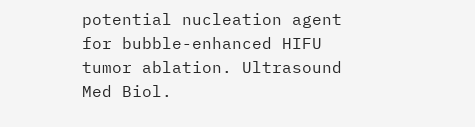potential nucleation agent for bubble-enhanced HIFU tumor ablation. Ultrasound Med Biol.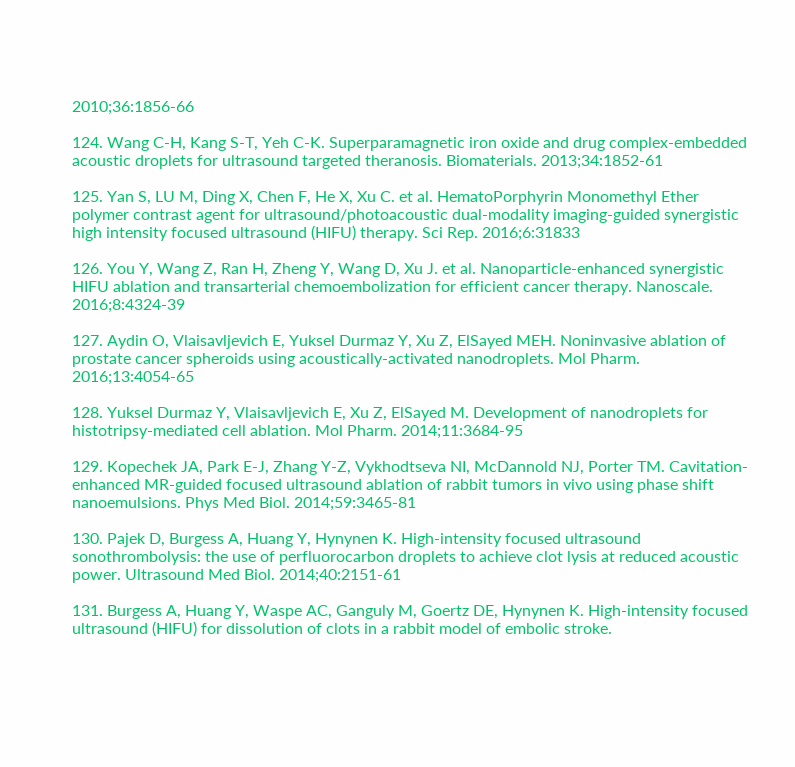2010;36:1856-66

124. Wang C-H, Kang S-T, Yeh C-K. Superparamagnetic iron oxide and drug complex-embedded acoustic droplets for ultrasound targeted theranosis. Biomaterials. 2013;34:1852-61

125. Yan S, LU M, Ding X, Chen F, He X, Xu C. et al. HematoPorphyrin Monomethyl Ether polymer contrast agent for ultrasound/photoacoustic dual-modality imaging-guided synergistic high intensity focused ultrasound (HIFU) therapy. Sci Rep. 2016;6:31833

126. You Y, Wang Z, Ran H, Zheng Y, Wang D, Xu J. et al. Nanoparticle-enhanced synergistic HIFU ablation and transarterial chemoembolization for efficient cancer therapy. Nanoscale. 2016;8:4324-39

127. Aydin O, Vlaisavljevich E, Yuksel Durmaz Y, Xu Z, ElSayed MEH. Noninvasive ablation of prostate cancer spheroids using acoustically-activated nanodroplets. Mol Pharm. 2016;13:4054-65

128. Yuksel Durmaz Y, Vlaisavljevich E, Xu Z, ElSayed M. Development of nanodroplets for histotripsy-mediated cell ablation. Mol Pharm. 2014;11:3684-95

129. Kopechek JA, Park E-J, Zhang Y-Z, Vykhodtseva NI, McDannold NJ, Porter TM. Cavitation-enhanced MR-guided focused ultrasound ablation of rabbit tumors in vivo using phase shift nanoemulsions. Phys Med Biol. 2014;59:3465-81

130. Pajek D, Burgess A, Huang Y, Hynynen K. High-intensity focused ultrasound sonothrombolysis: the use of perfluorocarbon droplets to achieve clot lysis at reduced acoustic power. Ultrasound Med Biol. 2014;40:2151-61

131. Burgess A, Huang Y, Waspe AC, Ganguly M, Goertz DE, Hynynen K. High-intensity focused ultrasound (HIFU) for dissolution of clots in a rabbit model of embolic stroke.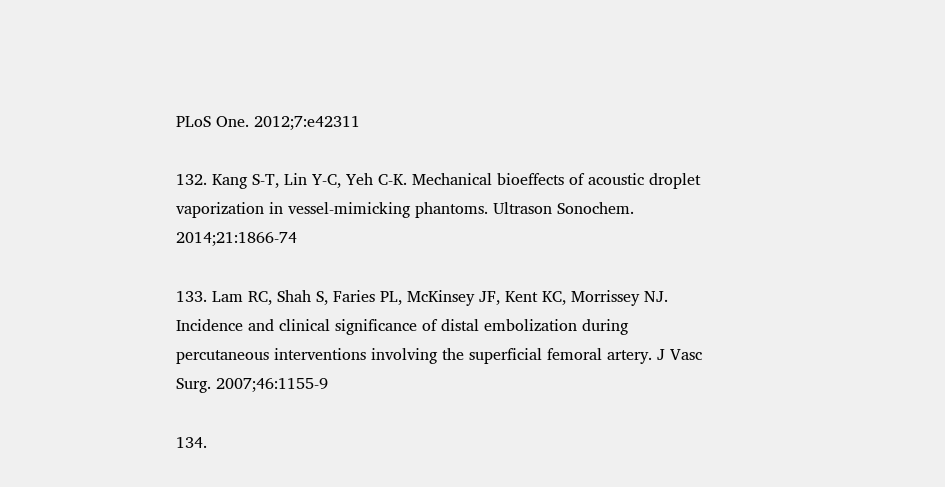PLoS One. 2012;7:e42311

132. Kang S-T, Lin Y-C, Yeh C-K. Mechanical bioeffects of acoustic droplet vaporization in vessel-mimicking phantoms. Ultrason Sonochem. 2014;21:1866-74

133. Lam RC, Shah S, Faries PL, McKinsey JF, Kent KC, Morrissey NJ. Incidence and clinical significance of distal embolization during percutaneous interventions involving the superficial femoral artery. J Vasc Surg. 2007;46:1155-9

134.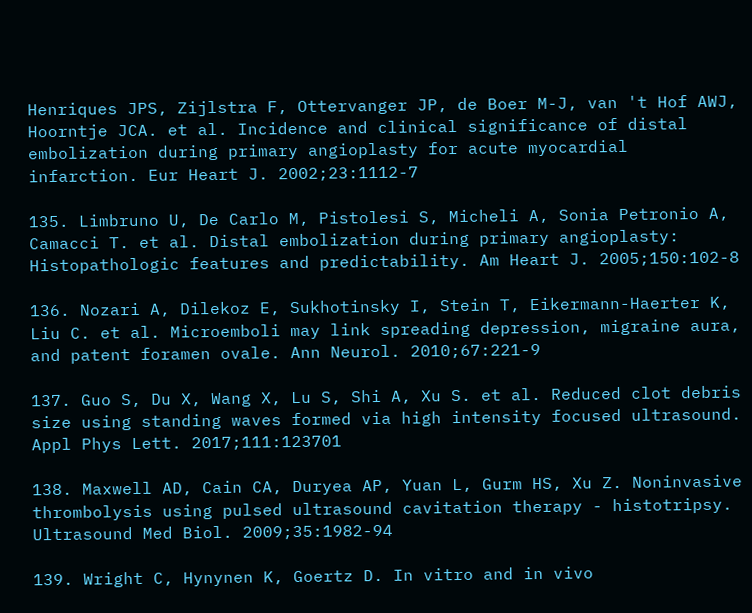Henriques JPS, Zijlstra F, Ottervanger JP, de Boer M-J, van 't Hof AWJ, Hoorntje JCA. et al. Incidence and clinical significance of distal embolization during primary angioplasty for acute myocardial infarction. Eur Heart J. 2002;23:1112-7

135. Limbruno U, De Carlo M, Pistolesi S, Micheli A, Sonia Petronio A, Camacci T. et al. Distal embolization during primary angioplasty: Histopathologic features and predictability. Am Heart J. 2005;150:102-8

136. Nozari A, Dilekoz E, Sukhotinsky I, Stein T, Eikermann-Haerter K, Liu C. et al. Microemboli may link spreading depression, migraine aura, and patent foramen ovale. Ann Neurol. 2010;67:221-9

137. Guo S, Du X, Wang X, Lu S, Shi A, Xu S. et al. Reduced clot debris size using standing waves formed via high intensity focused ultrasound. Appl Phys Lett. 2017;111:123701

138. Maxwell AD, Cain CA, Duryea AP, Yuan L, Gurm HS, Xu Z. Noninvasive thrombolysis using pulsed ultrasound cavitation therapy - histotripsy. Ultrasound Med Biol. 2009;35:1982-94

139. Wright C, Hynynen K, Goertz D. In vitro and in vivo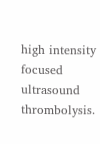high intensity focused ultrasound thrombolysis.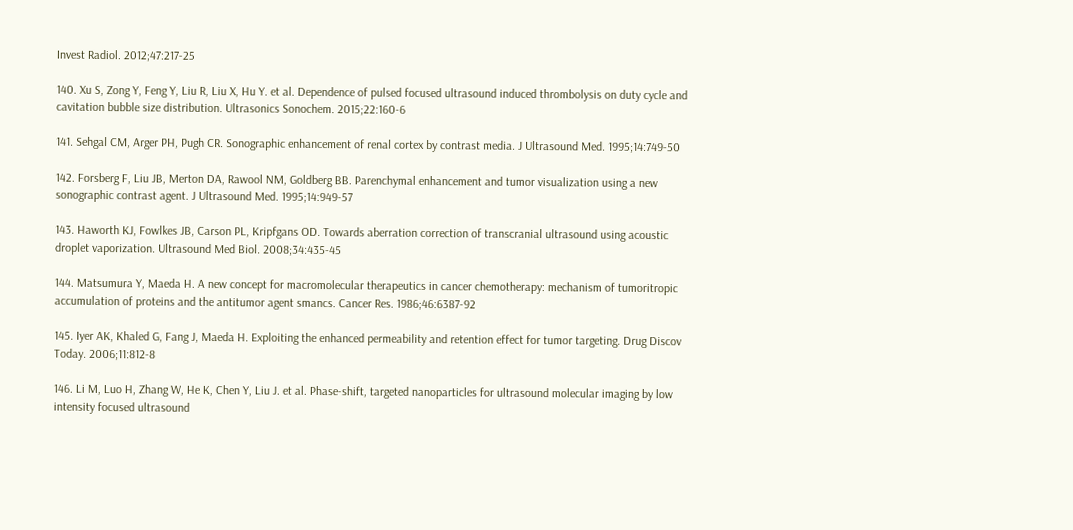Invest Radiol. 2012;47:217-25

140. Xu S, Zong Y, Feng Y, Liu R, Liu X, Hu Y. et al. Dependence of pulsed focused ultrasound induced thrombolysis on duty cycle and cavitation bubble size distribution. Ultrasonics Sonochem. 2015;22:160-6

141. Sehgal CM, Arger PH, Pugh CR. Sonographic enhancement of renal cortex by contrast media. J Ultrasound Med. 1995;14:749-50

142. Forsberg F, Liu JB, Merton DA, Rawool NM, Goldberg BB. Parenchymal enhancement and tumor visualization using a new sonographic contrast agent. J Ultrasound Med. 1995;14:949-57

143. Haworth KJ, Fowlkes JB, Carson PL, Kripfgans OD. Towards aberration correction of transcranial ultrasound using acoustic droplet vaporization. Ultrasound Med Biol. 2008;34:435-45

144. Matsumura Y, Maeda H. A new concept for macromolecular therapeutics in cancer chemotherapy: mechanism of tumoritropic accumulation of proteins and the antitumor agent smancs. Cancer Res. 1986;46:6387-92

145. Iyer AK, Khaled G, Fang J, Maeda H. Exploiting the enhanced permeability and retention effect for tumor targeting. Drug Discov Today. 2006;11:812-8

146. Li M, Luo H, Zhang W, He K, Chen Y, Liu J. et al. Phase-shift, targeted nanoparticles for ultrasound molecular imaging by low intensity focused ultrasound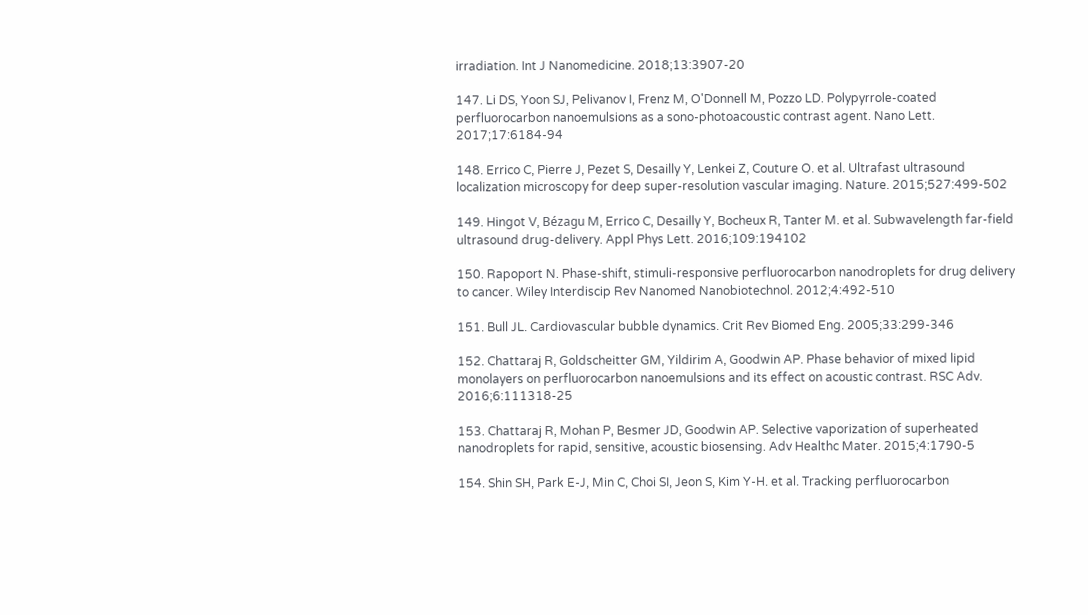irradiation. Int J Nanomedicine. 2018;13:3907-20

147. Li DS, Yoon SJ, Pelivanov I, Frenz M, O'Donnell M, Pozzo LD. Polypyrrole-coated perfluorocarbon nanoemulsions as a sono-photoacoustic contrast agent. Nano Lett. 2017;17:6184-94

148. Errico C, Pierre J, Pezet S, Desailly Y, Lenkei Z, Couture O. et al. Ultrafast ultrasound localization microscopy for deep super-resolution vascular imaging. Nature. 2015;527:499-502

149. Hingot V, Bézagu M, Errico C, Desailly Y, Bocheux R, Tanter M. et al. Subwavelength far-field ultrasound drug-delivery. Appl Phys Lett. 2016;109:194102

150. Rapoport N. Phase-shift, stimuli-responsive perfluorocarbon nanodroplets for drug delivery to cancer. Wiley Interdiscip Rev Nanomed Nanobiotechnol. 2012;4:492-510

151. Bull JL. Cardiovascular bubble dynamics. Crit Rev Biomed Eng. 2005;33:299-346

152. Chattaraj R, Goldscheitter GM, Yildirim A, Goodwin AP. Phase behavior of mixed lipid monolayers on perfluorocarbon nanoemulsions and its effect on acoustic contrast. RSC Adv. 2016;6:111318-25

153. Chattaraj R, Mohan P, Besmer JD, Goodwin AP. Selective vaporization of superheated nanodroplets for rapid, sensitive, acoustic biosensing. Adv Healthc Mater. 2015;4:1790-5

154. Shin SH, Park E-J, Min C, Choi SI, Jeon S, Kim Y-H. et al. Tracking perfluorocarbon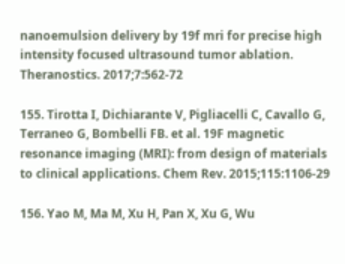nanoemulsion delivery by 19f mri for precise high intensity focused ultrasound tumor ablation. Theranostics. 2017;7:562-72

155. Tirotta I, Dichiarante V, Pigliacelli C, Cavallo G, Terraneo G, Bombelli FB. et al. 19F magnetic resonance imaging (MRI): from design of materials to clinical applications. Chem Rev. 2015;115:1106-29

156. Yao M, Ma M, Xu H, Pan X, Xu G, Wu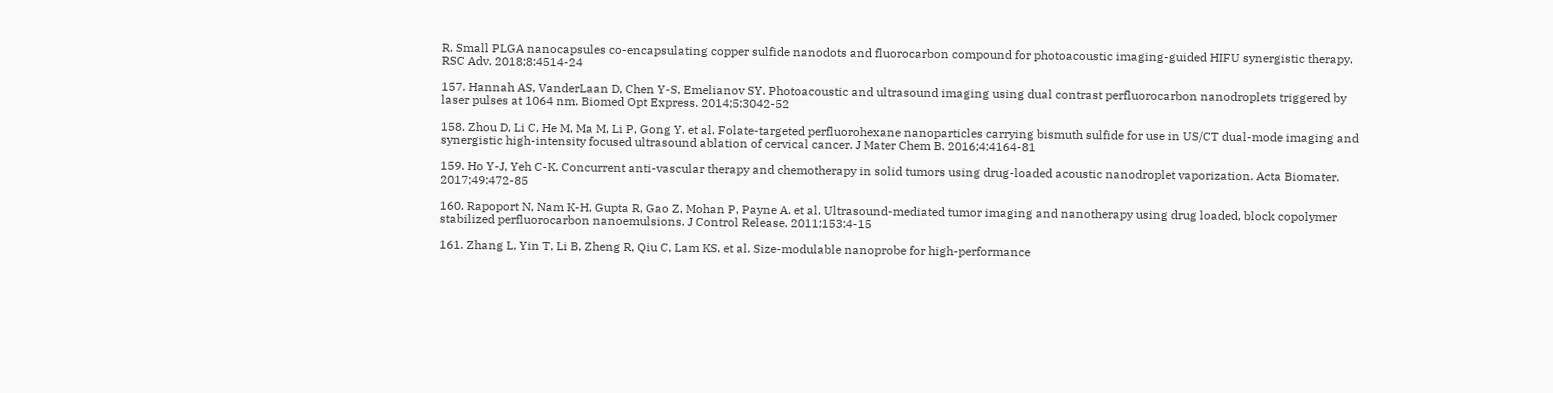R. Small PLGA nanocapsules co-encapsulating copper sulfide nanodots and fluorocarbon compound for photoacoustic imaging-guided HIFU synergistic therapy. RSC Adv. 2018;8:4514-24

157. Hannah AS, VanderLaan D, Chen Y-S, Emelianov SY. Photoacoustic and ultrasound imaging using dual contrast perfluorocarbon nanodroplets triggered by laser pulses at 1064 nm. Biomed Opt Express. 2014;5:3042-52

158. Zhou D, Li C, He M, Ma M, Li P, Gong Y. et al. Folate-targeted perfluorohexane nanoparticles carrying bismuth sulfide for use in US/CT dual-mode imaging and synergistic high-intensity focused ultrasound ablation of cervical cancer. J Mater Chem B. 2016;4:4164-81

159. Ho Y-J, Yeh C-K. Concurrent anti-vascular therapy and chemotherapy in solid tumors using drug-loaded acoustic nanodroplet vaporization. Acta Biomater. 2017;49:472-85

160. Rapoport N, Nam K-H, Gupta R, Gao Z, Mohan P, Payne A. et al. Ultrasound-mediated tumor imaging and nanotherapy using drug loaded, block copolymer stabilized perfluorocarbon nanoemulsions. J Control Release. 2011;153:4-15

161. Zhang L, Yin T, Li B, Zheng R, Qiu C, Lam KS. et al. Size-modulable nanoprobe for high-performance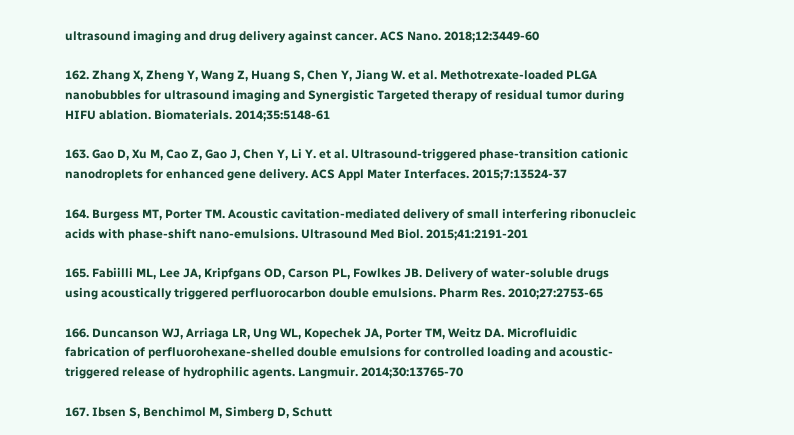ultrasound imaging and drug delivery against cancer. ACS Nano. 2018;12:3449-60

162. Zhang X, Zheng Y, Wang Z, Huang S, Chen Y, Jiang W. et al. Methotrexate-loaded PLGA nanobubbles for ultrasound imaging and Synergistic Targeted therapy of residual tumor during HIFU ablation. Biomaterials. 2014;35:5148-61

163. Gao D, Xu M, Cao Z, Gao J, Chen Y, Li Y. et al. Ultrasound-triggered phase-transition cationic nanodroplets for enhanced gene delivery. ACS Appl Mater Interfaces. 2015;7:13524-37

164. Burgess MT, Porter TM. Acoustic cavitation-mediated delivery of small interfering ribonucleic acids with phase-shift nano-emulsions. Ultrasound Med Biol. 2015;41:2191-201

165. Fabiilli ML, Lee JA, Kripfgans OD, Carson PL, Fowlkes JB. Delivery of water-soluble drugs using acoustically triggered perfluorocarbon double emulsions. Pharm Res. 2010;27:2753-65

166. Duncanson WJ, Arriaga LR, Ung WL, Kopechek JA, Porter TM, Weitz DA. Microfluidic fabrication of perfluorohexane-shelled double emulsions for controlled loading and acoustic-triggered release of hydrophilic agents. Langmuir. 2014;30:13765-70

167. Ibsen S, Benchimol M, Simberg D, Schutt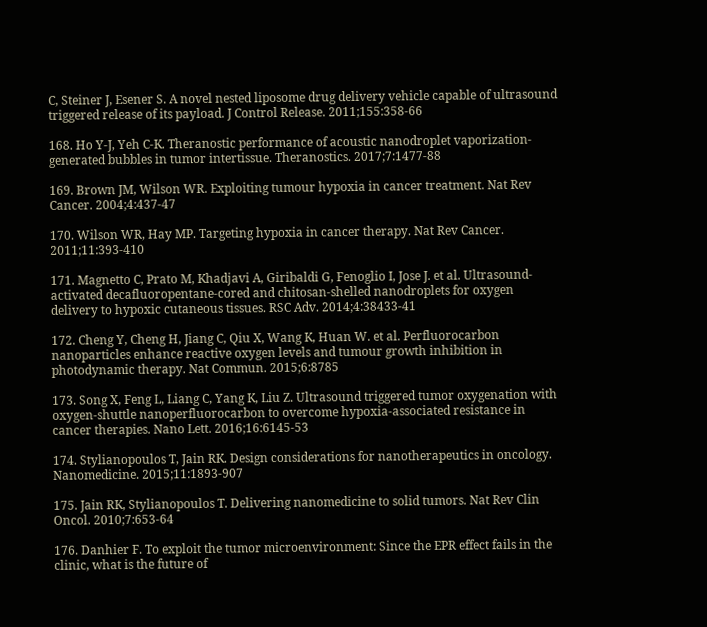C, Steiner J, Esener S. A novel nested liposome drug delivery vehicle capable of ultrasound triggered release of its payload. J Control Release. 2011;155:358-66

168. Ho Y-J, Yeh C-K. Theranostic performance of acoustic nanodroplet vaporization-generated bubbles in tumor intertissue. Theranostics. 2017;7:1477-88

169. Brown JM, Wilson WR. Exploiting tumour hypoxia in cancer treatment. Nat Rev Cancer. 2004;4:437-47

170. Wilson WR, Hay MP. Targeting hypoxia in cancer therapy. Nat Rev Cancer. 2011;11:393-410

171. Magnetto C, Prato M, Khadjavi A, Giribaldi G, Fenoglio I, Jose J. et al. Ultrasound-activated decafluoropentane-cored and chitosan-shelled nanodroplets for oxygen delivery to hypoxic cutaneous tissues. RSC Adv. 2014;4:38433-41

172. Cheng Y, Cheng H, Jiang C, Qiu X, Wang K, Huan W. et al. Perfluorocarbon nanoparticles enhance reactive oxygen levels and tumour growth inhibition in photodynamic therapy. Nat Commun. 2015;6:8785

173. Song X, Feng L, Liang C, Yang K, Liu Z. Ultrasound triggered tumor oxygenation with oxygen-shuttle nanoperfluorocarbon to overcome hypoxia-associated resistance in cancer therapies. Nano Lett. 2016;16:6145-53

174. Stylianopoulos T, Jain RK. Design considerations for nanotherapeutics in oncology. Nanomedicine. 2015;11:1893-907

175. Jain RK, Stylianopoulos T. Delivering nanomedicine to solid tumors. Nat Rev Clin Oncol. 2010;7:653-64

176. Danhier F. To exploit the tumor microenvironment: Since the EPR effect fails in the clinic, what is the future of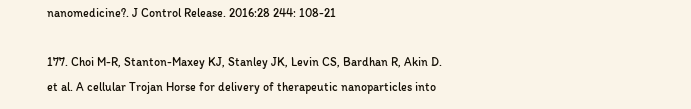nanomedicine?. J Control Release. 2016:28 244: 108-21

177. Choi M-R, Stanton-Maxey KJ, Stanley JK, Levin CS, Bardhan R, Akin D. et al. A cellular Trojan Horse for delivery of therapeutic nanoparticles into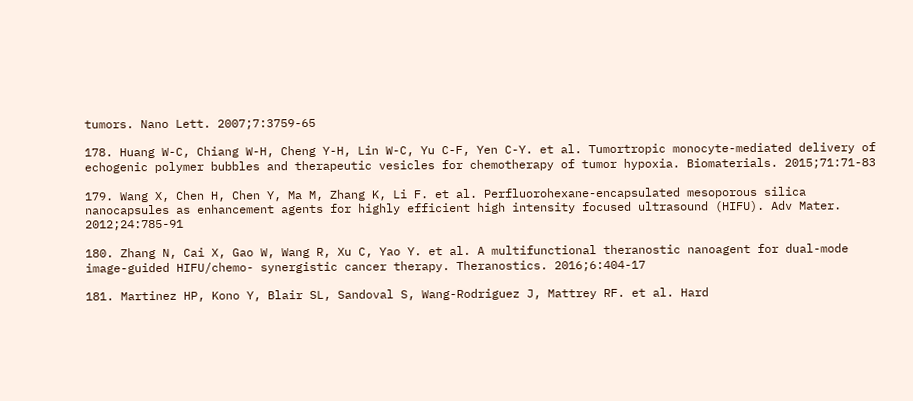tumors. Nano Lett. 2007;7:3759-65

178. Huang W-C, Chiang W-H, Cheng Y-H, Lin W-C, Yu C-F, Yen C-Y. et al. Tumortropic monocyte-mediated delivery of echogenic polymer bubbles and therapeutic vesicles for chemotherapy of tumor hypoxia. Biomaterials. 2015;71:71-83

179. Wang X, Chen H, Chen Y, Ma M, Zhang K, Li F. et al. Perfluorohexane-encapsulated mesoporous silica nanocapsules as enhancement agents for highly efficient high intensity focused ultrasound (HIFU). Adv Mater. 2012;24:785-91

180. Zhang N, Cai X, Gao W, Wang R, Xu C, Yao Y. et al. A multifunctional theranostic nanoagent for dual-mode image-guided HIFU/chemo- synergistic cancer therapy. Theranostics. 2016;6:404-17

181. Martinez HP, Kono Y, Blair SL, Sandoval S, Wang-Rodriguez J, Mattrey RF. et al. Hard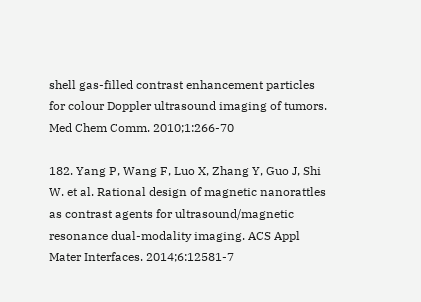shell gas-filled contrast enhancement particles for colour Doppler ultrasound imaging of tumors. Med Chem Comm. 2010;1:266-70

182. Yang P, Wang F, Luo X, Zhang Y, Guo J, Shi W. et al. Rational design of magnetic nanorattles as contrast agents for ultrasound/magnetic resonance dual-modality imaging. ACS Appl Mater Interfaces. 2014;6:12581-7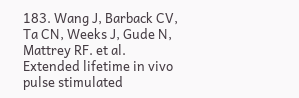183. Wang J, Barback CV, Ta CN, Weeks J, Gude N, Mattrey RF. et al. Extended lifetime in vivo pulse stimulated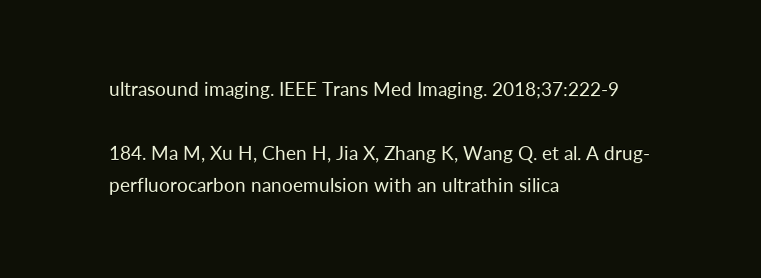ultrasound imaging. IEEE Trans Med Imaging. 2018;37:222-9

184. Ma M, Xu H, Chen H, Jia X, Zhang K, Wang Q. et al. A drug-perfluorocarbon nanoemulsion with an ultrathin silica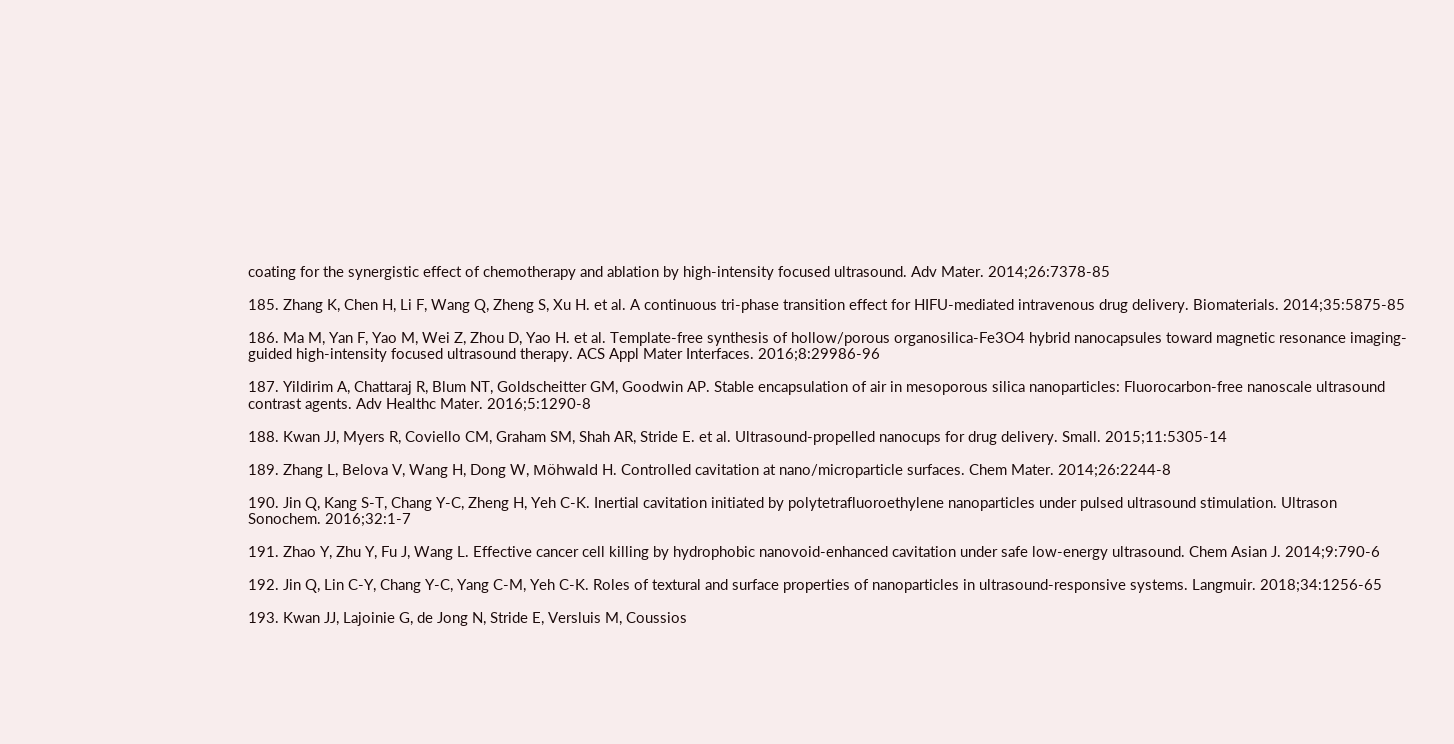coating for the synergistic effect of chemotherapy and ablation by high-intensity focused ultrasound. Adv Mater. 2014;26:7378-85

185. Zhang K, Chen H, Li F, Wang Q, Zheng S, Xu H. et al. A continuous tri-phase transition effect for HIFU-mediated intravenous drug delivery. Biomaterials. 2014;35:5875-85

186. Ma M, Yan F, Yao M, Wei Z, Zhou D, Yao H. et al. Template-free synthesis of hollow/porous organosilica-Fe3O4 hybrid nanocapsules toward magnetic resonance imaging-guided high-intensity focused ultrasound therapy. ACS Appl Mater Interfaces. 2016;8:29986-96

187. Yildirim A, Chattaraj R, Blum NT, Goldscheitter GM, Goodwin AP. Stable encapsulation of air in mesoporous silica nanoparticles: Fluorocarbon-free nanoscale ultrasound contrast agents. Adv Healthc Mater. 2016;5:1290-8

188. Kwan JJ, Myers R, Coviello CM, Graham SM, Shah AR, Stride E. et al. Ultrasound-propelled nanocups for drug delivery. Small. 2015;11:5305-14

189. Zhang L, Belova V, Wang H, Dong W, Möhwald H. Controlled cavitation at nano/microparticle surfaces. Chem Mater. 2014;26:2244-8

190. Jin Q, Kang S-T, Chang Y-C, Zheng H, Yeh C-K. Inertial cavitation initiated by polytetrafluoroethylene nanoparticles under pulsed ultrasound stimulation. Ultrason Sonochem. 2016;32:1-7

191. Zhao Y, Zhu Y, Fu J, Wang L. Effective cancer cell killing by hydrophobic nanovoid-enhanced cavitation under safe low-energy ultrasound. Chem Asian J. 2014;9:790-6

192. Jin Q, Lin C-Y, Chang Y-C, Yang C-M, Yeh C-K. Roles of textural and surface properties of nanoparticles in ultrasound-responsive systems. Langmuir. 2018;34:1256-65

193. Kwan JJ, Lajoinie G, de Jong N, Stride E, Versluis M, Coussios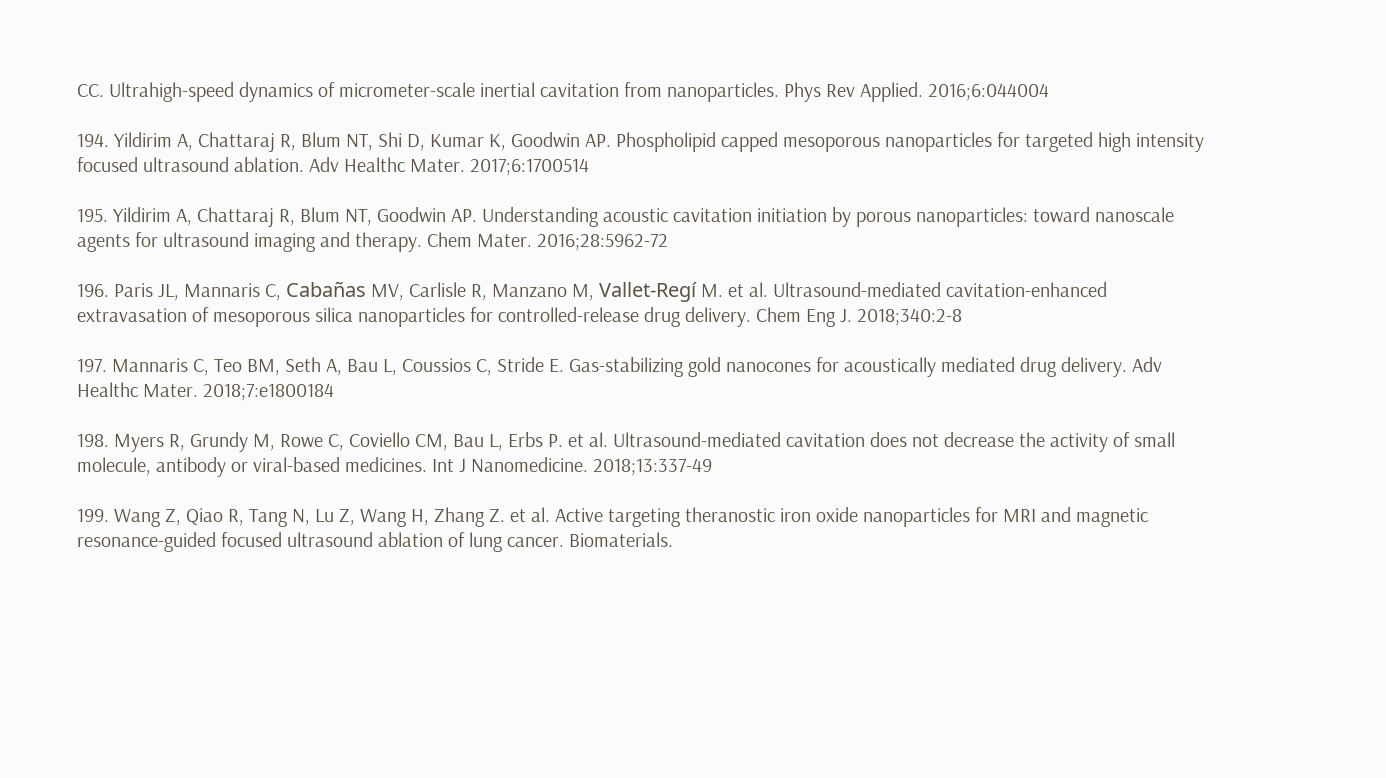CC. Ultrahigh-speed dynamics of micrometer-scale inertial cavitation from nanoparticles. Phys Rev Applied. 2016;6:044004

194. Yildirim A, Chattaraj R, Blum NT, Shi D, Kumar K, Goodwin AP. Phospholipid capped mesoporous nanoparticles for targeted high intensity focused ultrasound ablation. Adv Healthc Mater. 2017;6:1700514

195. Yildirim A, Chattaraj R, Blum NT, Goodwin AP. Understanding acoustic cavitation initiation by porous nanoparticles: toward nanoscale agents for ultrasound imaging and therapy. Chem Mater. 2016;28:5962-72

196. Paris JL, Mannaris C, Cabañas MV, Carlisle R, Manzano M, Vallet-Regí M. et al. Ultrasound-mediated cavitation-enhanced extravasation of mesoporous silica nanoparticles for controlled-release drug delivery. Chem Eng J. 2018;340:2-8

197. Mannaris C, Teo BM, Seth A, Bau L, Coussios C, Stride E. Gas-stabilizing gold nanocones for acoustically mediated drug delivery. Adv Healthc Mater. 2018;7:e1800184

198. Myers R, Grundy M, Rowe C, Coviello CM, Bau L, Erbs P. et al. Ultrasound-mediated cavitation does not decrease the activity of small molecule, antibody or viral-based medicines. Int J Nanomedicine. 2018;13:337-49

199. Wang Z, Qiao R, Tang N, Lu Z, Wang H, Zhang Z. et al. Active targeting theranostic iron oxide nanoparticles for MRI and magnetic resonance-guided focused ultrasound ablation of lung cancer. Biomaterials.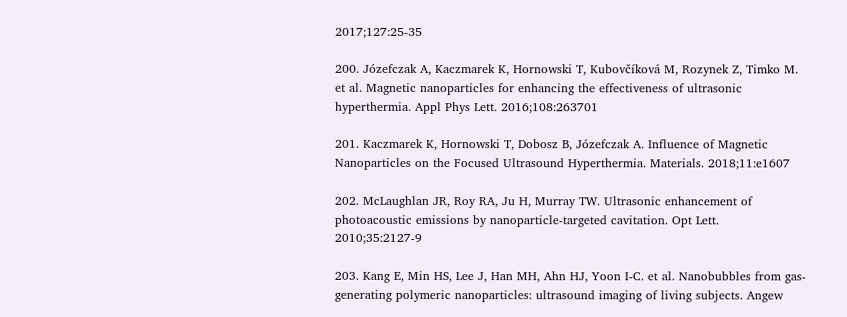2017;127:25-35

200. Józefczak A, Kaczmarek K, Hornowski T, Kubovčíková M, Rozynek Z, Timko M. et al. Magnetic nanoparticles for enhancing the effectiveness of ultrasonic hyperthermia. Appl Phys Lett. 2016;108:263701

201. Kaczmarek K, Hornowski T, Dobosz B, Józefczak A. Influence of Magnetic Nanoparticles on the Focused Ultrasound Hyperthermia. Materials. 2018;11:e1607

202. McLaughlan JR, Roy RA, Ju H, Murray TW. Ultrasonic enhancement of photoacoustic emissions by nanoparticle-targeted cavitation. Opt Lett. 2010;35:2127-9

203. Kang E, Min HS, Lee J, Han MH, Ahn HJ, Yoon I-C. et al. Nanobubbles from gas-generating polymeric nanoparticles: ultrasound imaging of living subjects. Angew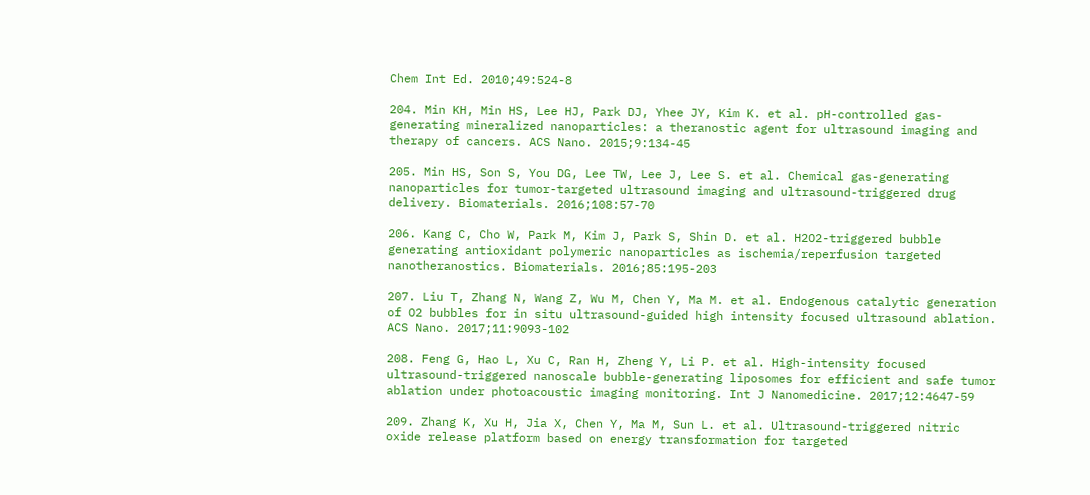Chem Int Ed. 2010;49:524-8

204. Min KH, Min HS, Lee HJ, Park DJ, Yhee JY, Kim K. et al. pH-controlled gas-generating mineralized nanoparticles: a theranostic agent for ultrasound imaging and therapy of cancers. ACS Nano. 2015;9:134-45

205. Min HS, Son S, You DG, Lee TW, Lee J, Lee S. et al. Chemical gas-generating nanoparticles for tumor-targeted ultrasound imaging and ultrasound-triggered drug delivery. Biomaterials. 2016;108:57-70

206. Kang C, Cho W, Park M, Kim J, Park S, Shin D. et al. H2O2-triggered bubble generating antioxidant polymeric nanoparticles as ischemia/reperfusion targeted nanotheranostics. Biomaterials. 2016;85:195-203

207. Liu T, Zhang N, Wang Z, Wu M, Chen Y, Ma M. et al. Endogenous catalytic generation of O2 bubbles for in situ ultrasound-guided high intensity focused ultrasound ablation. ACS Nano. 2017;11:9093-102

208. Feng G, Hao L, Xu C, Ran H, Zheng Y, Li P. et al. High-intensity focused ultrasound-triggered nanoscale bubble-generating liposomes for efficient and safe tumor ablation under photoacoustic imaging monitoring. Int J Nanomedicine. 2017;12:4647-59

209. Zhang K, Xu H, Jia X, Chen Y, Ma M, Sun L. et al. Ultrasound-triggered nitric oxide release platform based on energy transformation for targeted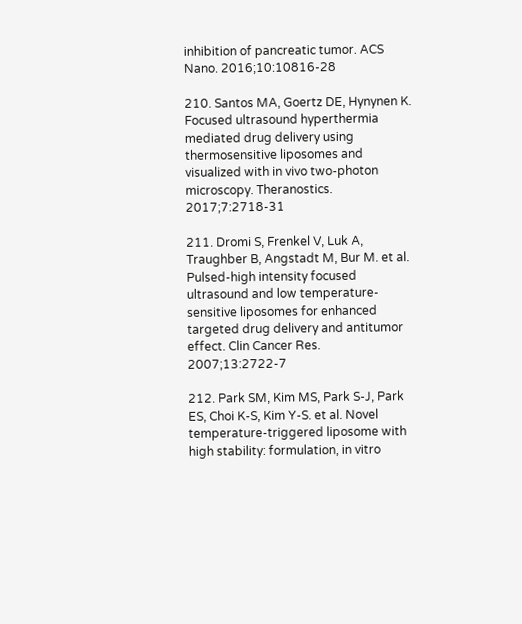inhibition of pancreatic tumor. ACS Nano. 2016;10:10816-28

210. Santos MA, Goertz DE, Hynynen K. Focused ultrasound hyperthermia mediated drug delivery using thermosensitive liposomes and visualized with in vivo two-photon microscopy. Theranostics. 2017;7:2718-31

211. Dromi S, Frenkel V, Luk A, Traughber B, Angstadt M, Bur M. et al. Pulsed-high intensity focused ultrasound and low temperature-sensitive liposomes for enhanced targeted drug delivery and antitumor effect. Clin Cancer Res. 2007;13:2722-7

212. Park SM, Kim MS, Park S-J, Park ES, Choi K-S, Kim Y-S. et al. Novel temperature-triggered liposome with high stability: formulation, in vitro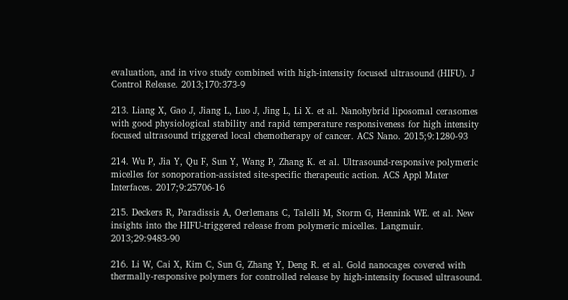evaluation, and in vivo study combined with high-intensity focused ultrasound (HIFU). J Control Release. 2013;170:373-9

213. Liang X, Gao J, Jiang L, Luo J, Jing L, Li X. et al. Nanohybrid liposomal cerasomes with good physiological stability and rapid temperature responsiveness for high intensity focused ultrasound triggered local chemotherapy of cancer. ACS Nano. 2015;9:1280-93

214. Wu P, Jia Y, Qu F, Sun Y, Wang P, Zhang K. et al. Ultrasound-responsive polymeric micelles for sonoporation-assisted site-specific therapeutic action. ACS Appl Mater Interfaces. 2017;9:25706-16

215. Deckers R, Paradissis A, Oerlemans C, Talelli M, Storm G, Hennink WE. et al. New insights into the HIFU-triggered release from polymeric micelles. Langmuir. 2013;29:9483-90

216. Li W, Cai X, Kim C, Sun G, Zhang Y, Deng R. et al. Gold nanocages covered with thermally-responsive polymers for controlled release by high-intensity focused ultrasound.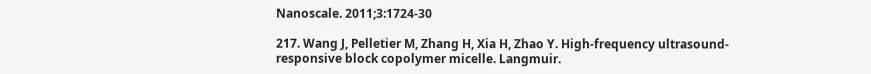Nanoscale. 2011;3:1724-30

217. Wang J, Pelletier M, Zhang H, Xia H, Zhao Y. High-frequency ultrasound-responsive block copolymer micelle. Langmuir.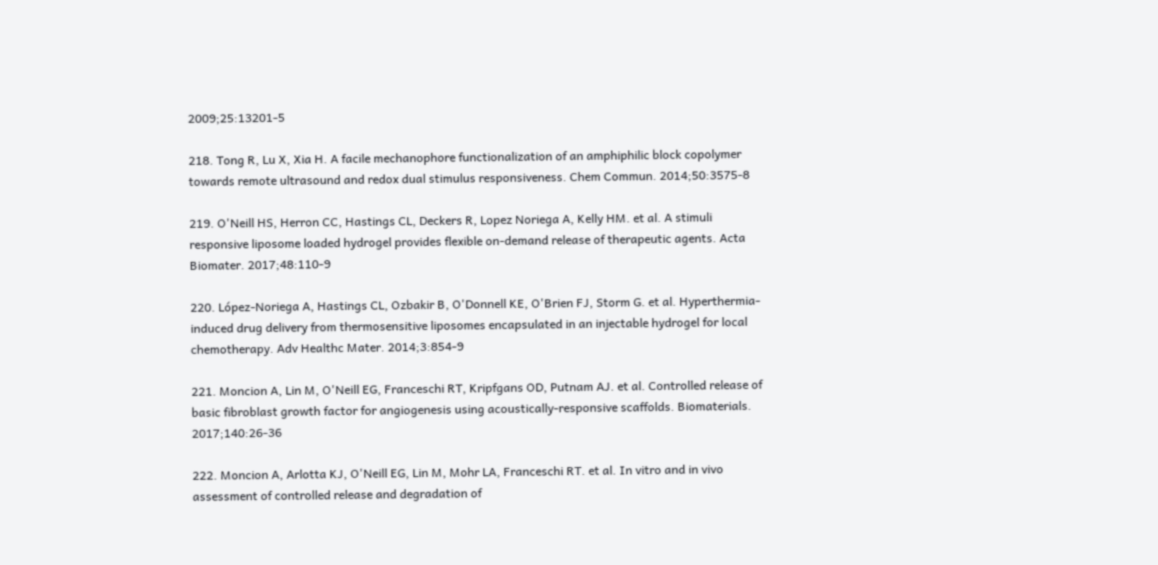2009;25:13201-5

218. Tong R, Lu X, Xia H. A facile mechanophore functionalization of an amphiphilic block copolymer towards remote ultrasound and redox dual stimulus responsiveness. Chem Commun. 2014;50:3575-8

219. O'Neill HS, Herron CC, Hastings CL, Deckers R, Lopez Noriega A, Kelly HM. et al. A stimuli responsive liposome loaded hydrogel provides flexible on-demand release of therapeutic agents. Acta Biomater. 2017;48:110-9

220. López-Noriega A, Hastings CL, Ozbakir B, O'Donnell KE, O'Brien FJ, Storm G. et al. Hyperthermia-induced drug delivery from thermosensitive liposomes encapsulated in an injectable hydrogel for local chemotherapy. Adv Healthc Mater. 2014;3:854-9

221. Moncion A, Lin M, O'Neill EG, Franceschi RT, Kripfgans OD, Putnam AJ. et al. Controlled release of basic fibroblast growth factor for angiogenesis using acoustically-responsive scaffolds. Biomaterials. 2017;140:26-36

222. Moncion A, Arlotta KJ, O'Neill EG, Lin M, Mohr LA, Franceschi RT. et al. In vitro and in vivo assessment of controlled release and degradation of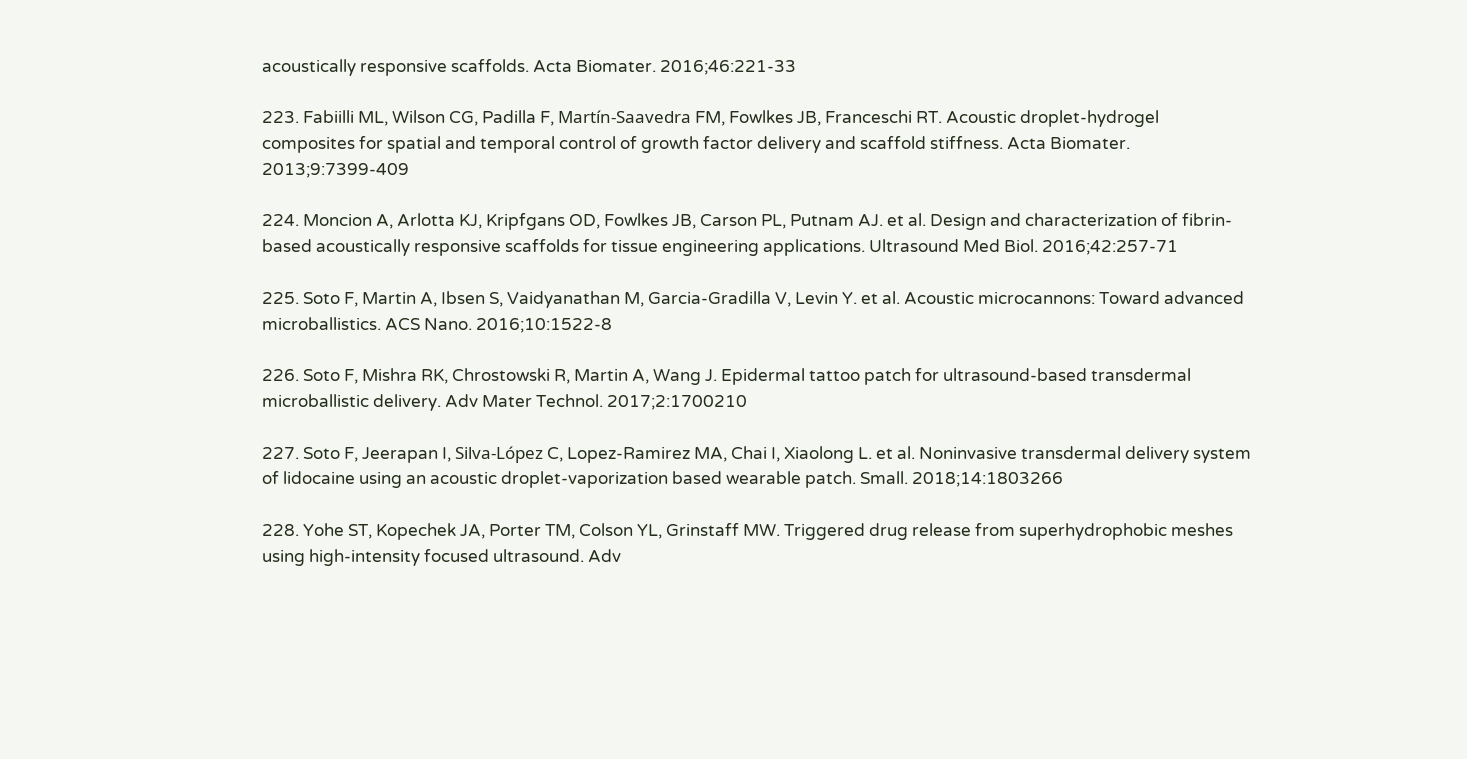acoustically responsive scaffolds. Acta Biomater. 2016;46:221-33

223. Fabiilli ML, Wilson CG, Padilla F, Martín-Saavedra FM, Fowlkes JB, Franceschi RT. Acoustic droplet-hydrogel composites for spatial and temporal control of growth factor delivery and scaffold stiffness. Acta Biomater. 2013;9:7399-409

224. Moncion A, Arlotta KJ, Kripfgans OD, Fowlkes JB, Carson PL, Putnam AJ. et al. Design and characterization of fibrin-based acoustically responsive scaffolds for tissue engineering applications. Ultrasound Med Biol. 2016;42:257-71

225. Soto F, Martin A, Ibsen S, Vaidyanathan M, Garcia-Gradilla V, Levin Y. et al. Acoustic microcannons: Toward advanced microballistics. ACS Nano. 2016;10:1522-8

226. Soto F, Mishra RK, Chrostowski R, Martin A, Wang J. Epidermal tattoo patch for ultrasound-based transdermal microballistic delivery. Adv Mater Technol. 2017;2:1700210

227. Soto F, Jeerapan I, Silva-López C, Lopez-Ramirez MA, Chai I, Xiaolong L. et al. Noninvasive transdermal delivery system of lidocaine using an acoustic droplet-vaporization based wearable patch. Small. 2018;14:1803266

228. Yohe ST, Kopechek JA, Porter TM, Colson YL, Grinstaff MW. Triggered drug release from superhydrophobic meshes using high-intensity focused ultrasound. Adv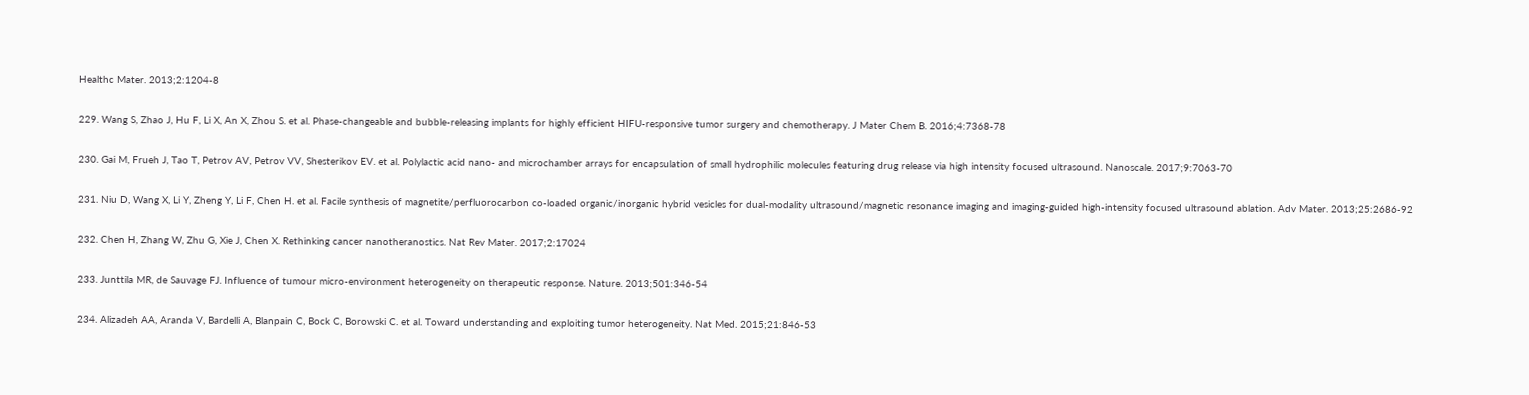Healthc Mater. 2013;2:1204-8

229. Wang S, Zhao J, Hu F, Li X, An X, Zhou S. et al. Phase-changeable and bubble-releasing implants for highly efficient HIFU-responsive tumor surgery and chemotherapy. J Mater Chem B. 2016;4:7368-78

230. Gai M, Frueh J, Tao T, Petrov AV, Petrov VV, Shesterikov EV. et al. Polylactic acid nano- and microchamber arrays for encapsulation of small hydrophilic molecules featuring drug release via high intensity focused ultrasound. Nanoscale. 2017;9:7063-70

231. Niu D, Wang X, Li Y, Zheng Y, Li F, Chen H. et al. Facile synthesis of magnetite/perfluorocarbon co-loaded organic/inorganic hybrid vesicles for dual-modality ultrasound/magnetic resonance imaging and imaging-guided high-intensity focused ultrasound ablation. Adv Mater. 2013;25:2686-92

232. Chen H, Zhang W, Zhu G, Xie J, Chen X. Rethinking cancer nanotheranostics. Nat Rev Mater. 2017;2:17024

233. Junttila MR, de Sauvage FJ. Influence of tumour micro-environment heterogeneity on therapeutic response. Nature. 2013;501:346-54

234. Alizadeh AA, Aranda V, Bardelli A, Blanpain C, Bock C, Borowski C. et al. Toward understanding and exploiting tumor heterogeneity. Nat Med. 2015;21:846-53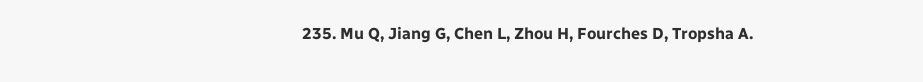235. Mu Q, Jiang G, Chen L, Zhou H, Fourches D, Tropsha A.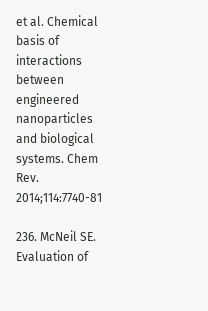et al. Chemical basis of interactions between engineered nanoparticles and biological systems. Chem Rev. 2014;114:7740-81

236. McNeil SE. Evaluation of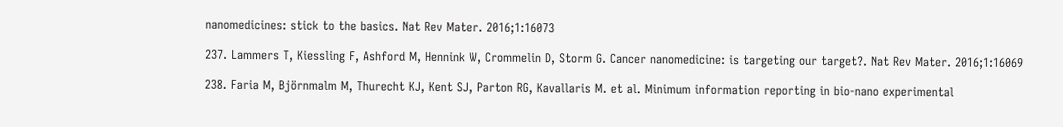nanomedicines: stick to the basics. Nat Rev Mater. 2016;1:16073

237. Lammers T, Kiessling F, Ashford M, Hennink W, Crommelin D, Storm G. Cancer nanomedicine: is targeting our target?. Nat Rev Mater. 2016;1:16069

238. Faria M, Björnmalm M, Thurecht KJ, Kent SJ, Parton RG, Kavallaris M. et al. Minimum information reporting in bio-nano experimental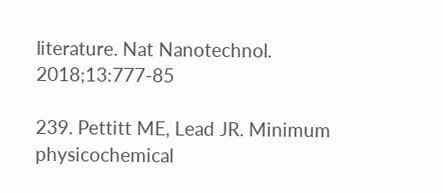literature. Nat Nanotechnol. 2018;13:777-85

239. Pettitt ME, Lead JR. Minimum physicochemical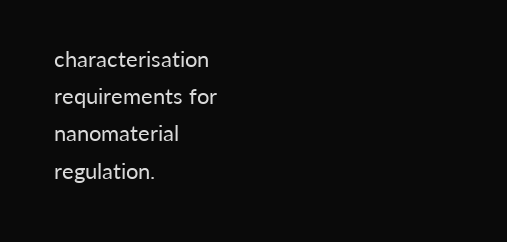characterisation requirements for nanomaterial regulation.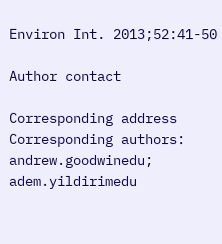Environ Int. 2013;52:41-50

Author contact

Corresponding address Corresponding authors: andrew.goodwinedu; adem.yildirimedu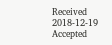Received 2018-12-19
Accepted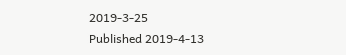2019-3-25
Published 2019-4-13